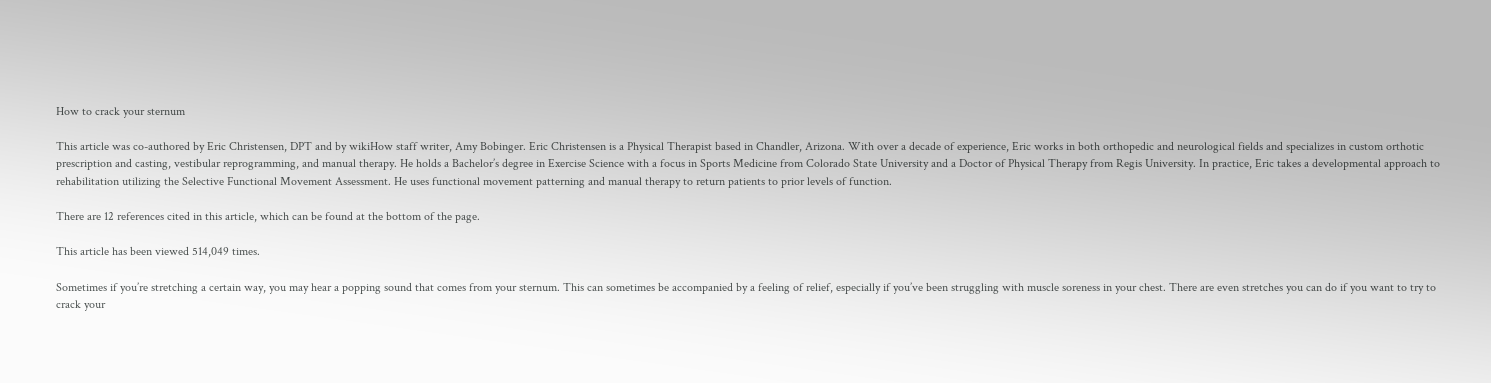How to crack your sternum

This article was co-authored by Eric Christensen, DPT and by wikiHow staff writer, Amy Bobinger. Eric Christensen is a Physical Therapist based in Chandler, Arizona. With over a decade of experience, Eric works in both orthopedic and neurological fields and specializes in custom orthotic prescription and casting, vestibular reprogramming, and manual therapy. He holds a Bachelor’s degree in Exercise Science with a focus in Sports Medicine from Colorado State University and a Doctor of Physical Therapy from Regis University. In practice, Eric takes a developmental approach to rehabilitation utilizing the Selective Functional Movement Assessment. He uses functional movement patterning and manual therapy to return patients to prior levels of function.

There are 12 references cited in this article, which can be found at the bottom of the page.

This article has been viewed 514,049 times.

Sometimes if you’re stretching a certain way, you may hear a popping sound that comes from your sternum. This can sometimes be accompanied by a feeling of relief, especially if you’ve been struggling with muscle soreness in your chest. There are even stretches you can do if you want to try to crack your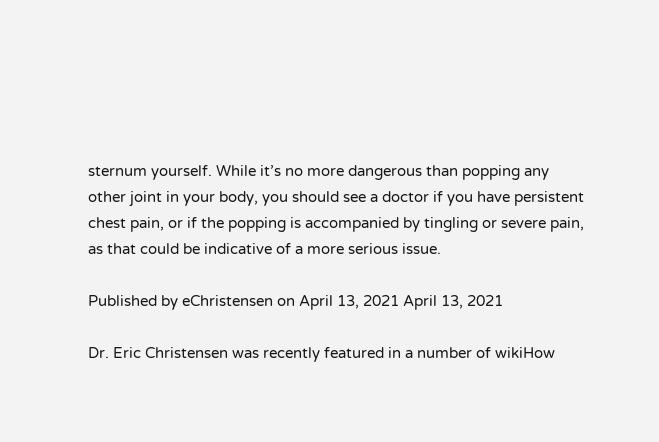sternum yourself. While it’s no more dangerous than popping any other joint in your body, you should see a doctor if you have persistent chest pain, or if the popping is accompanied by tingling or severe pain, as that could be indicative of a more serious issue.

Published by eChristensen on April 13, 2021 April 13, 2021

Dr. Eric Christensen was recently featured in a number of wikiHow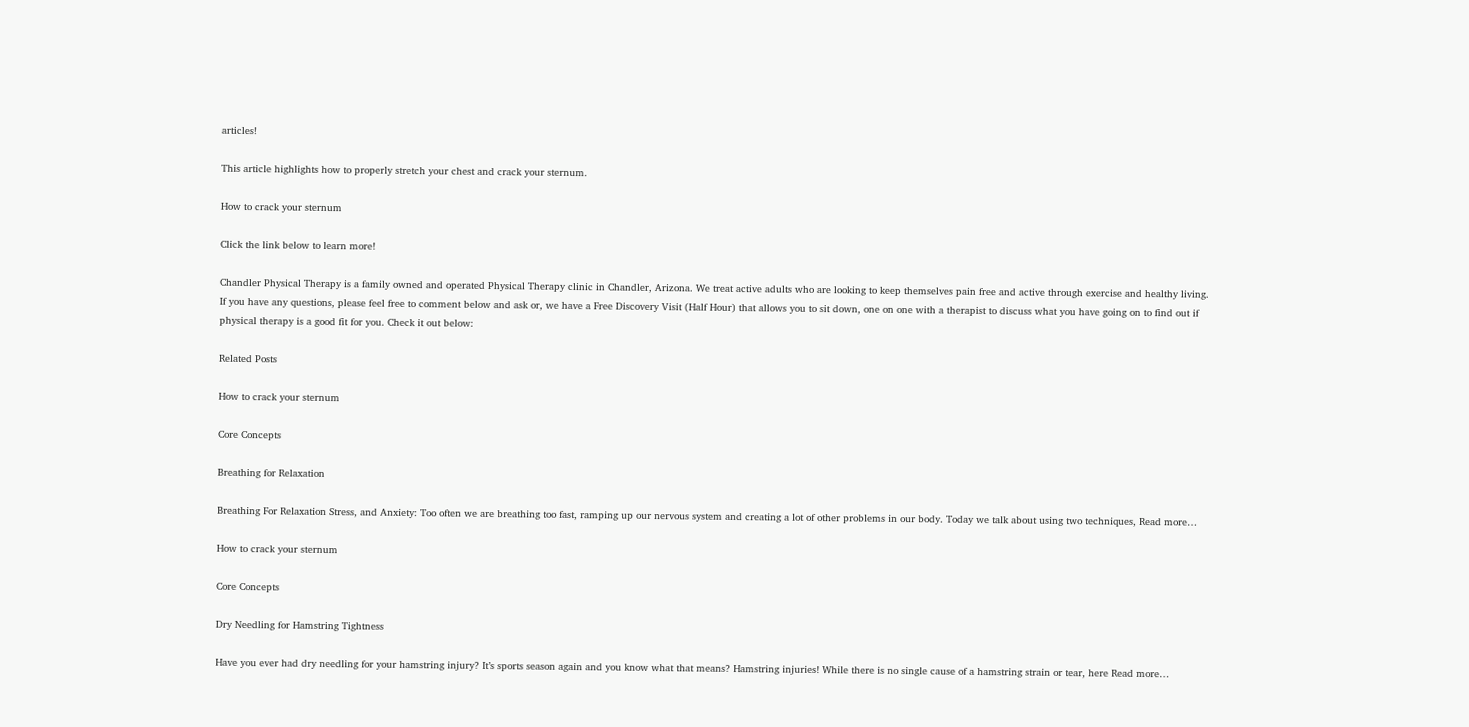articles!

This article highlights how to properly stretch your chest and crack your sternum.

How to crack your sternum

Click the link below to learn more!

Chandler Physical Therapy is a family owned and operated Physical Therapy clinic in Chandler, Arizona. We treat active adults who are looking to keep themselves pain free and active through exercise and healthy living.
If you have any questions, please feel free to comment below and ask or, we have a Free Discovery Visit (Half Hour) that allows you to sit down, one on one with a therapist to discuss what you have going on to find out if physical therapy is a good fit for you. Check it out below:

Related Posts

How to crack your sternum

Core Concepts

Breathing for Relaxation

Breathing For Relaxation Stress, and Anxiety: Too often we are breathing too fast, ramping up our nervous system and creating a lot of other problems in our body. Today we talk about using two techniques, Read more…

How to crack your sternum

Core Concepts

Dry Needling for Hamstring Tightness

Have you ever had dry needling for your hamstring injury? It’s sports season again and you know what that means? Hamstring injuries! While there is no single cause of a hamstring strain or tear, here Read more…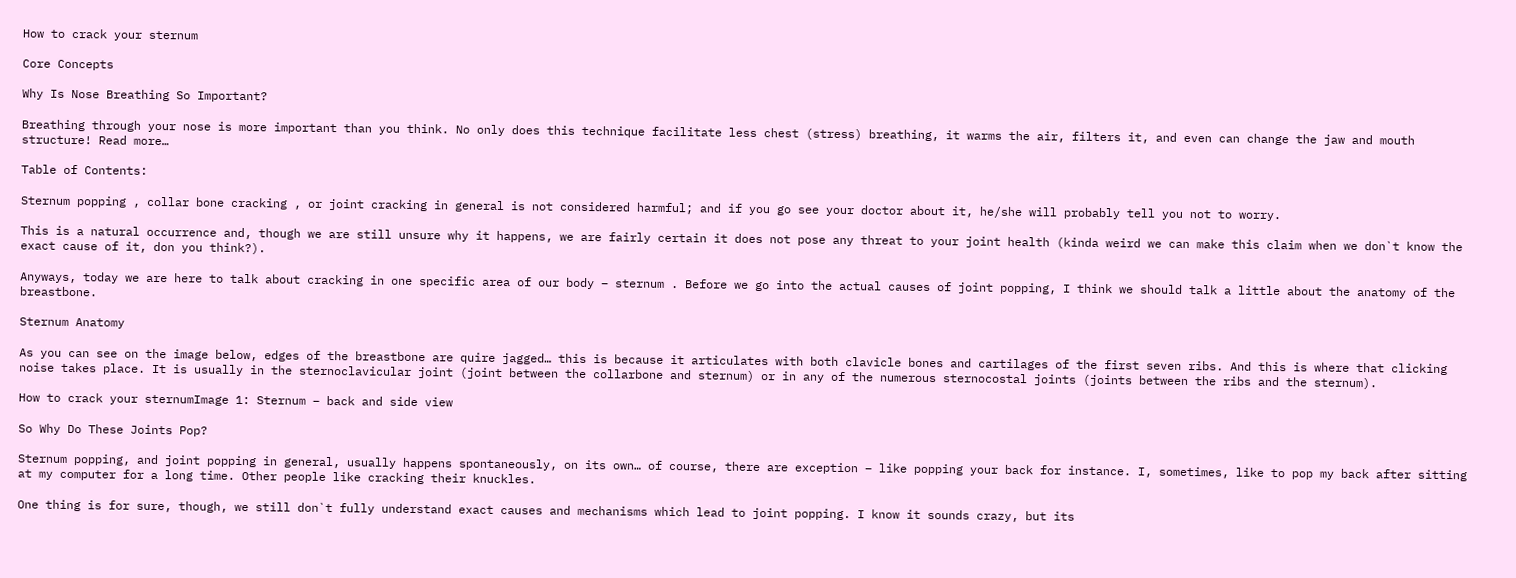How to crack your sternum

Core Concepts

Why Is Nose Breathing So Important?

Breathing through your nose is more important than you think. No only does this technique facilitate less chest (stress) breathing, it warms the air, filters it, and even can change the jaw and mouth structure! Read more…

Table of Contents:

Sternum popping , collar bone cracking , or joint cracking in general is not considered harmful; and if you go see your doctor about it, he/she will probably tell you not to worry.

This is a natural occurrence and, though we are still unsure why it happens, we are fairly certain it does not pose any threat to your joint health (kinda weird we can make this claim when we don`t know the exact cause of it, don you think?).

Anyways, today we are here to talk about cracking in one specific area of our body – sternum . Before we go into the actual causes of joint popping, I think we should talk a little about the anatomy of the breastbone.

Sternum Anatomy

As you can see on the image below, edges of the breastbone are quire jagged… this is because it articulates with both clavicle bones and cartilages of the first seven ribs. And this is where that clicking noise takes place. It is usually in the sternoclavicular joint (joint between the collarbone and sternum) or in any of the numerous sternocostal joints (joints between the ribs and the sternum).

How to crack your sternumImage 1: Sternum – back and side view

So Why Do These Joints Pop?

Sternum popping, and joint popping in general, usually happens spontaneously, on its own… of course, there are exception – like popping your back for instance. I, sometimes, like to pop my back after sitting at my computer for a long time. Other people like cracking their knuckles.

One thing is for sure, though, we still don`t fully understand exact causes and mechanisms which lead to joint popping. I know it sounds crazy, but its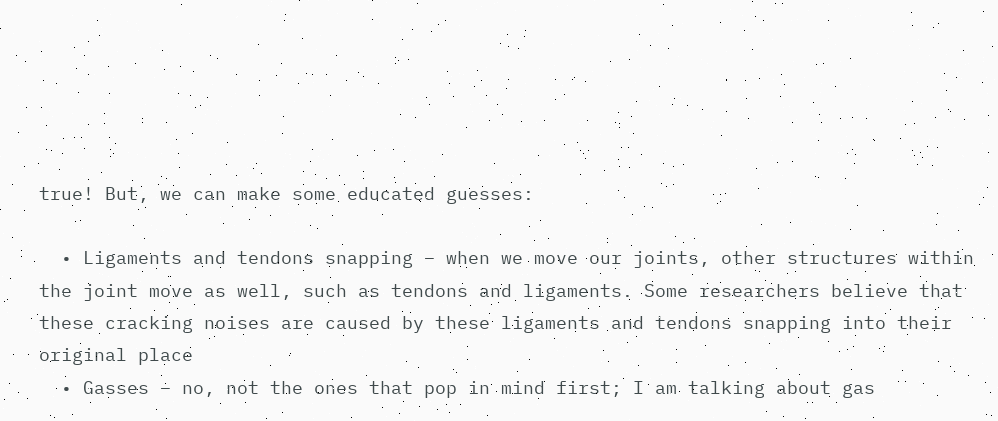true! But, we can make some educated guesses:

  • Ligaments and tendons snapping – when we move our joints, other structures within the joint move as well, such as tendons and ligaments. Some researchers believe that these cracking noises are caused by these ligaments and tendons snapping into their original place
  • Gasses – no, not the ones that pop in mind first; I am talking about gas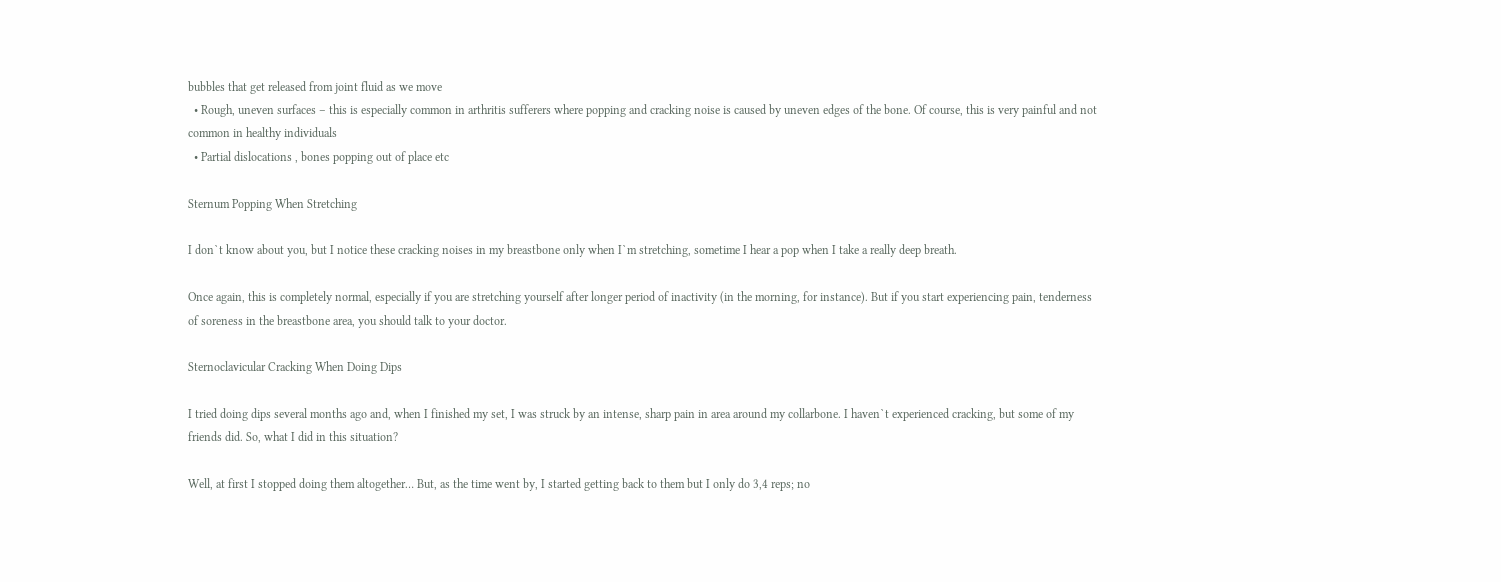bubbles that get released from joint fluid as we move
  • Rough, uneven surfaces – this is especially common in arthritis sufferers where popping and cracking noise is caused by uneven edges of the bone. Of course, this is very painful and not common in healthy individuals
  • Partial dislocations , bones popping out of place etc

Sternum Popping When Stretching

I don`t know about you, but I notice these cracking noises in my breastbone only when I`m stretching, sometime I hear a pop when I take a really deep breath.

Once again, this is completely normal, especially if you are stretching yourself after longer period of inactivity (in the morning, for instance). But if you start experiencing pain, tenderness of soreness in the breastbone area, you should talk to your doctor.

Sternoclavicular Cracking When Doing Dips

I tried doing dips several months ago and, when I finished my set, I was struck by an intense, sharp pain in area around my collarbone. I haven`t experienced cracking, but some of my friends did. So, what I did in this situation?

Well, at first I stopped doing them altogether… But, as the time went by, I started getting back to them but I only do 3,4 reps; no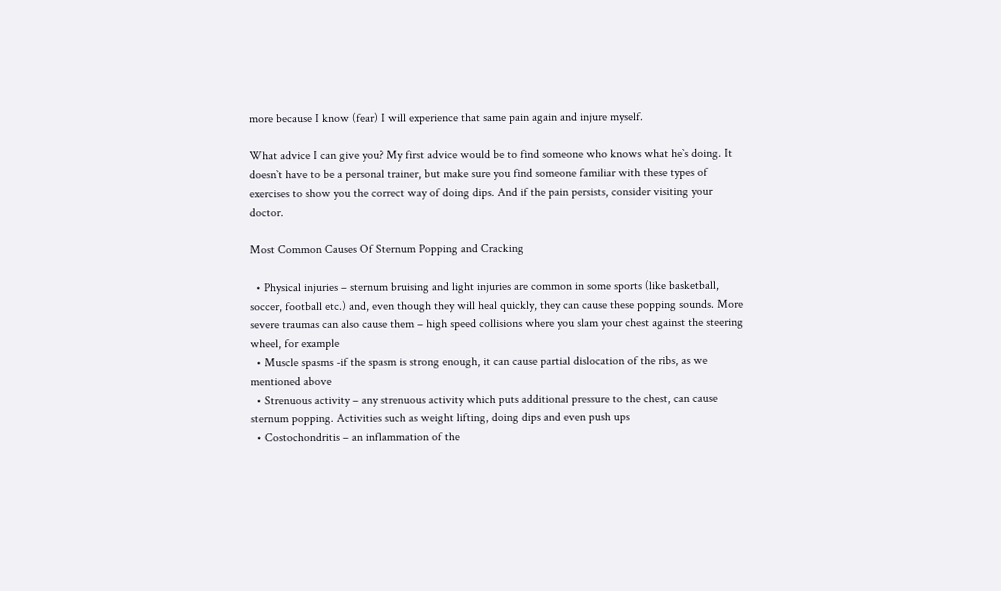more because I know (fear) I will experience that same pain again and injure myself.

What advice I can give you? My first advice would be to find someone who knows what he`s doing. It doesn`t have to be a personal trainer, but make sure you find someone familiar with these types of exercises to show you the correct way of doing dips. And if the pain persists, consider visiting your doctor.

Most Common Causes Of Sternum Popping and Cracking

  • Physical injuries – sternum bruising and light injuries are common in some sports (like basketball, soccer, football etc.) and, even though they will heal quickly, they can cause these popping sounds. More severe traumas can also cause them – high speed collisions where you slam your chest against the steering wheel, for example
  • Muscle spasms -if the spasm is strong enough, it can cause partial dislocation of the ribs, as we mentioned above
  • Strenuous activity – any strenuous activity which puts additional pressure to the chest, can cause sternum popping. Activities such as weight lifting, doing dips and even push ups
  • Costochondritis – an inflammation of the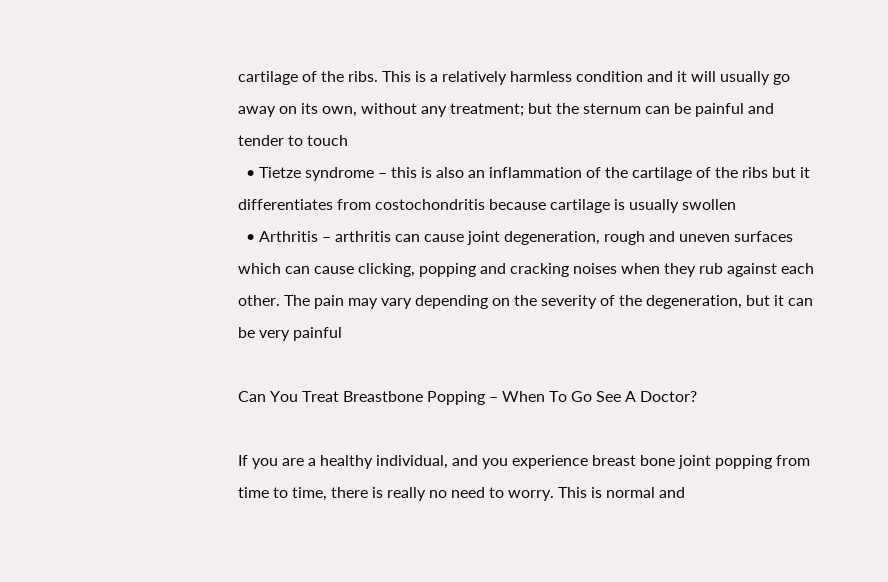cartilage of the ribs. This is a relatively harmless condition and it will usually go away on its own, without any treatment; but the sternum can be painful and tender to touch
  • Tietze syndrome – this is also an inflammation of the cartilage of the ribs but it differentiates from costochondritis because cartilage is usually swollen
  • Arthritis – arthritis can cause joint degeneration, rough and uneven surfaces which can cause clicking, popping and cracking noises when they rub against each other. The pain may vary depending on the severity of the degeneration, but it can be very painful

Can You Treat Breastbone Popping – When To Go See A Doctor?

If you are a healthy individual, and you experience breast bone joint popping from time to time, there is really no need to worry. This is normal and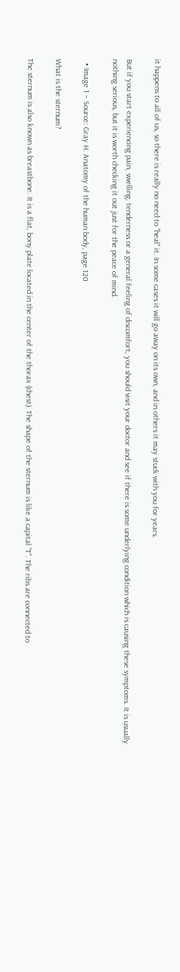it happens to all of us, so there is really no need to “heal” it. In some cases it will go away on its own, and in others it may stuck with you for years.

But if you start experiencing pain, swelling, tenderness or a general feeling of discomfort, you should visit your doctor and see if there is some underlying condition which is causing these symptoms. It is usually nothing serious, but it is worth checking it out just for the peace of mind.

  • Image 1 – Source: Gray H. Anatomy of the human body, page 120

What is the sternum?

The sternum is also known as breastbone. It is a flat, bony plate located in the center of the thorax (chest). The shape of the sternum is like a capital “T”. The ribs are connected to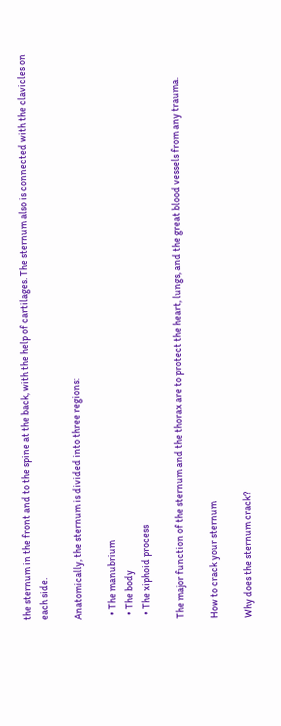the sternum in the front and to the spine at the back, with the help of cartilages. The sternum also is connected with the clavicles on each side.

Anatomically, the sternum is divided into three regions:

  • The manubrium
  • The body
  • The xiphoid process

The major function of the sternum and the thorax are to protect the heart, lungs, and the great blood vessels from any trauma.

How to crack your sternum

Why does the sternum crack?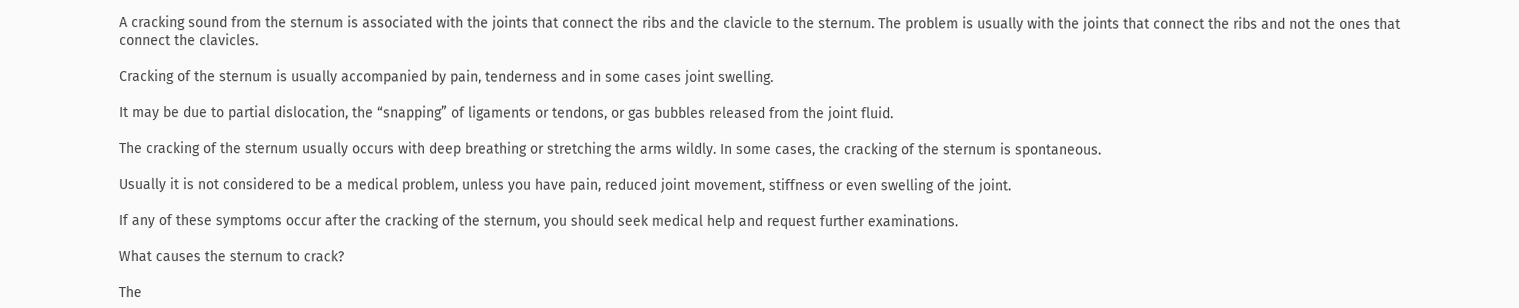A cracking sound from the sternum is associated with the joints that connect the ribs and the clavicle to the sternum. The problem is usually with the joints that connect the ribs and not the ones that connect the clavicles.

Cracking of the sternum is usually accompanied by pain, tenderness and in some cases joint swelling.

It may be due to partial dislocation, the “snapping” of ligaments or tendons, or gas bubbles released from the joint fluid.

The cracking of the sternum usually occurs with deep breathing or stretching the arms wildly. In some cases, the cracking of the sternum is spontaneous.

Usually it is not considered to be a medical problem, unless you have pain, reduced joint movement, stiffness or even swelling of the joint.

If any of these symptoms occur after the cracking of the sternum, you should seek medical help and request further examinations.

What causes the sternum to crack?

The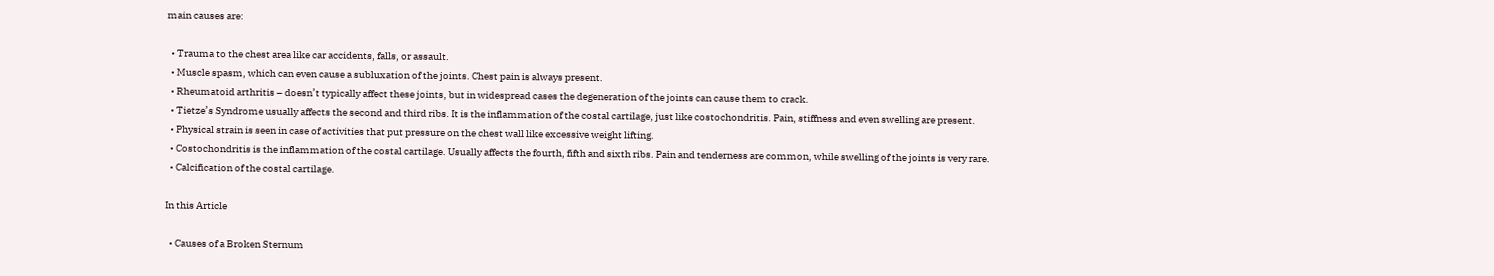main causes are:

  • Trauma to the chest area like car accidents, falls, or assault.
  • Muscle spasm, which can even cause a subluxation of the joints. Chest pain is always present.
  • Rheumatoid arthritis – doesn’t typically affect these joints, but in widespread cases the degeneration of the joints can cause them to crack.
  • Tietze’s Syndrome usually affects the second and third ribs. It is the inflammation of the costal cartilage, just like costochondritis. Pain, stiffness and even swelling are present.
  • Physical strain is seen in case of activities that put pressure on the chest wall like excessive weight lifting.
  • Costochondritis is the inflammation of the costal cartilage. Usually affects the fourth, fifth and sixth ribs. Pain and tenderness are common, while swelling of the joints is very rare.
  • Calcification of the costal cartilage.

In this Article

  • Causes of a Broken Sternum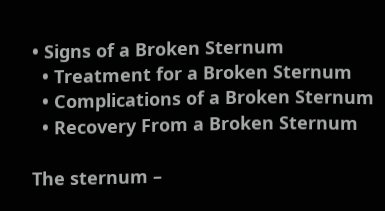• Signs of a Broken Sternum
  • Treatment for a Broken Sternum
  • Complications of a Broken Sternum
  • Recovery From a Broken Sternum

The sternum –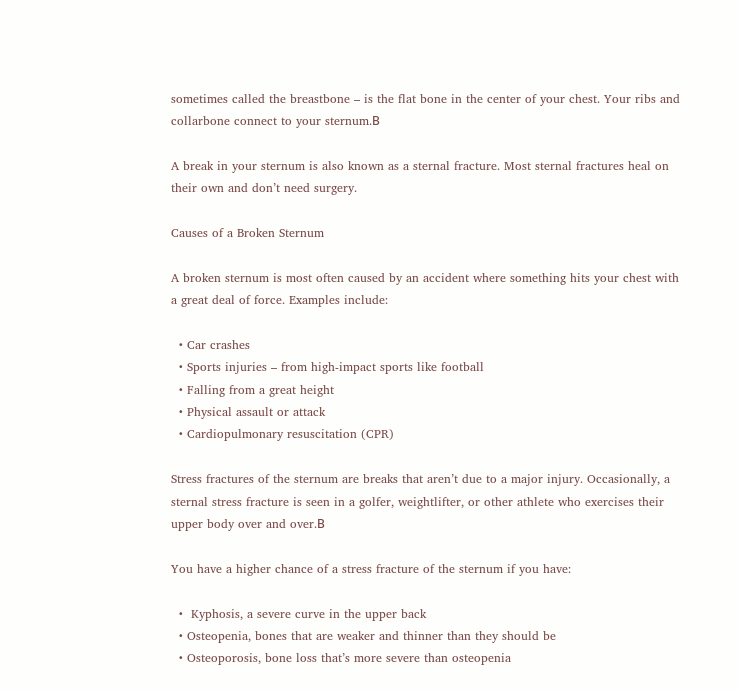sometimes called the breastbone – is the flat bone in the center of your chest. Your ribs and collarbone connect to your sternum.В

A break in your sternum is also known as a sternal fracture. Most sternal fractures heal on their own and don’t need surgery.

Causes of a Broken Sternum

A broken sternum is most often caused by an accident where something hits your chest with a great deal of force. Examples include:

  • Car crashes
  • Sports injuries – from high-impact sports like football
  • Falling from a great height
  • Physical assault or attack
  • Cardiopulmonary resuscitation (CPR)

Stress fractures of the sternum are breaks that aren’t due to a major injury. Occasionally, a sternal stress fracture is seen in a golfer, weightlifter, or other athlete who exercises their upper body over and over.В

You have a higher chance of a stress fracture of the sternum if you have:

  •  Kyphosis, a severe curve in the upper back
  • Osteopenia, bones that are weaker and thinner than they should be
  • Osteoporosis, bone loss that’s more severe than osteopenia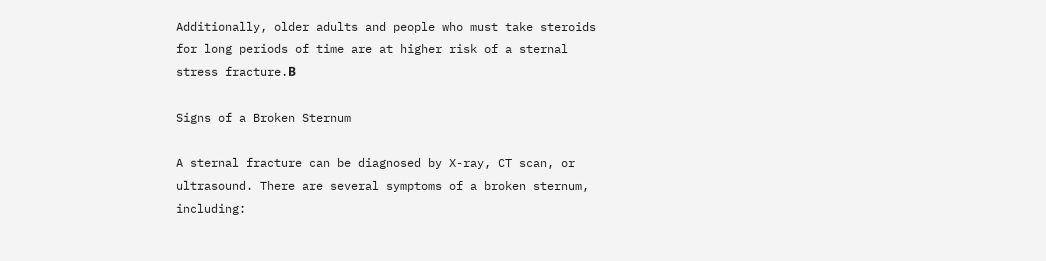Additionally, older adults and people who must take steroids for long periods of time are at higher risk of a sternal stress fracture.В

Signs of a Broken Sternum

A sternal fracture can be diagnosed by X-ray, CT scan, or ultrasound. There are several symptoms of a broken sternum, including: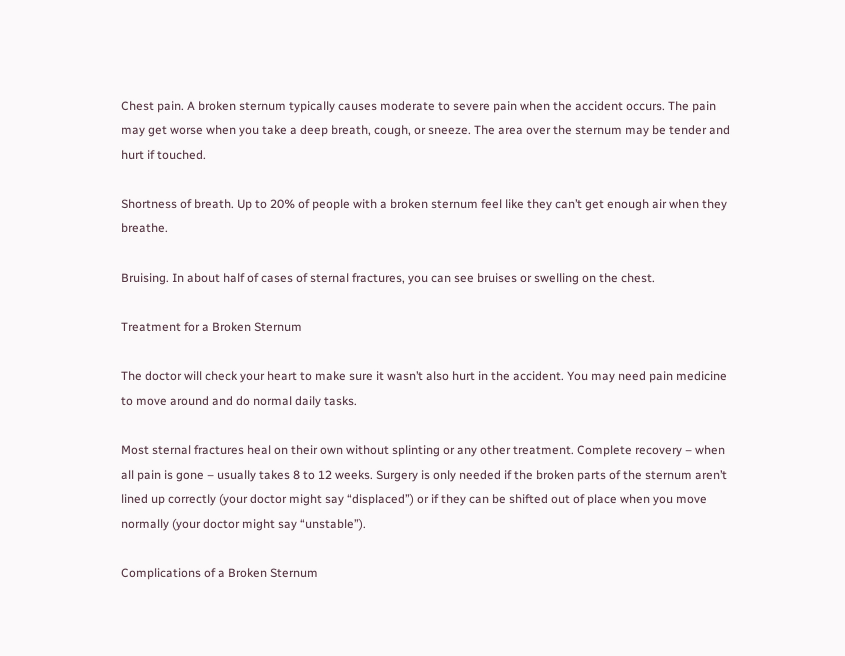Chest pain. A broken sternum typically causes moderate to severe pain when the accident occurs. The pain may get worse when you take a deep breath, cough, or sneeze. The area over the sternum may be tender and hurt if touched.

Shortness of breath. Up to 20% of people with a broken sternum feel like they can’t get enough air when they breathe.

Bruising. In about half of cases of sternal fractures, you can see bruises or swelling on the chest.

Treatment for a Broken Sternum

The doctor will check your heart to make sure it wasn’t also hurt in the accident. You may need pain medicine to move around and do normal daily tasks.

Most sternal fractures heal on their own without splinting or any other treatment. Complete recovery – when all pain is gone – usually takes 8 to 12 weeks. Surgery is only needed if the broken parts of the sternum aren’t lined up correctly (your doctor might say “displaced”) or if they can be shifted out of place when you move normally (your doctor might say “unstable”).

Complications of a Broken Sternum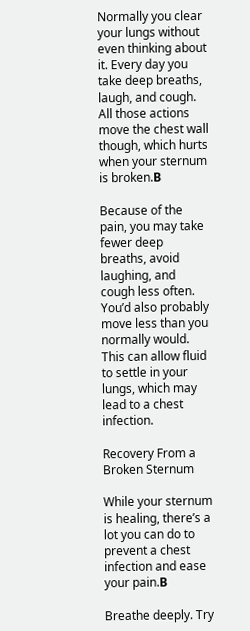Normally you clear your lungs without even thinking about it. Every day you take deep breaths, laugh, and cough. All those actions move the chest wall though, which hurts when your sternum is broken.В

Because of the pain, you may take fewer deep breaths, avoid laughing, and cough less often. You’d also probably move less than you normally would. This can allow fluid to settle in your lungs, which may lead to a chest infection.

Recovery From a Broken Sternum

While your sternum is healing, there’s a lot you can do to prevent a chest infection and ease your pain.В

Breathe deeply. Try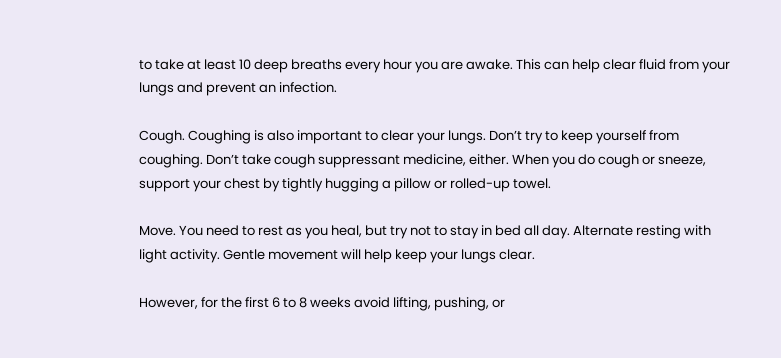to take at least 10 deep breaths every hour you are awake. This can help clear fluid from your lungs and prevent an infection.

Cough. Coughing is also important to clear your lungs. Don’t try to keep yourself from coughing. Don’t take cough suppressant medicine, either. When you do cough or sneeze, support your chest by tightly hugging a pillow or rolled-up towel.

Move. You need to rest as you heal, but try not to stay in bed all day. Alternate resting with light activity. Gentle movement will help keep your lungs clear.

However, for the first 6 to 8 weeks avoid lifting, pushing, or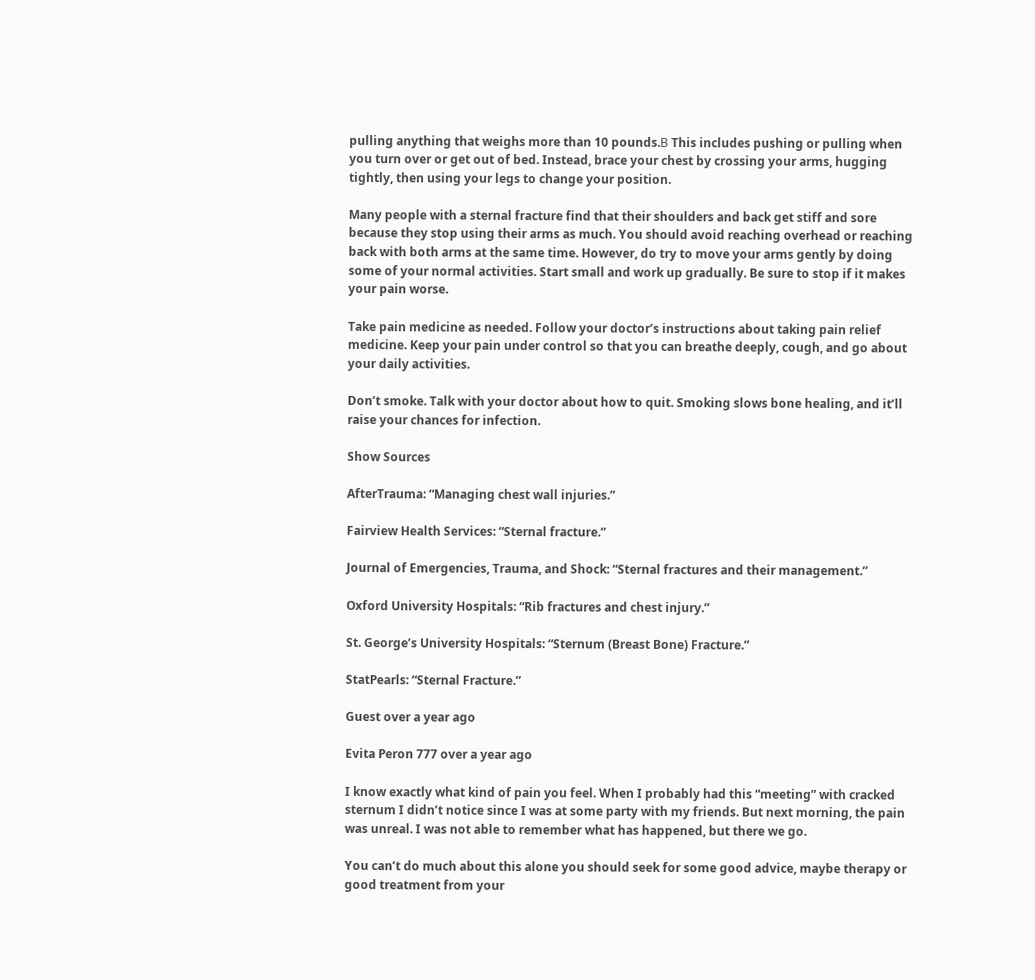pulling anything that weighs more than 10 pounds.В This includes pushing or pulling when you turn over or get out of bed. Instead, brace your chest by crossing your arms, hugging tightly, then using your legs to change your position.

Many people with a sternal fracture find that their shoulders and back get stiff and sore because they stop using their arms as much. You should avoid reaching overhead or reaching back with both arms at the same time. However, do try to move your arms gently by doing some of your normal activities. Start small and work up gradually. Be sure to stop if it makes your pain worse.

Take pain medicine as needed. Follow your doctor’s instructions about taking pain relief medicine. Keep your pain under control so that you can breathe deeply, cough, and go about your daily activities.

Don’t smoke. Talk with your doctor about how to quit. Smoking slows bone healing, and it’ll raise your chances for infection.

Show Sources

AfterTrauma: “Managing chest wall injuries.”

Fairview Health Services: “Sternal fracture.”

Journal of Emergencies, Trauma, and Shock: “Sternal fractures and their management.”

Oxford University Hospitals: “Rib fractures and chest injury.”

St. George’s University Hospitals: “Sternum (Breast Bone) Fracture.”

StatPearls: “Sternal Fracture.”

Guest over a year ago

Evita Peron 777 over a year ago

I know exactly what kind of pain you feel. When I probably had this “meeting” with cracked sternum I didn’t notice since I was at some party with my friends. But next morning, the pain was unreal. I was not able to remember what has happened, but there we go.

You can’t do much about this alone you should seek for some good advice, maybe therapy or good treatment from your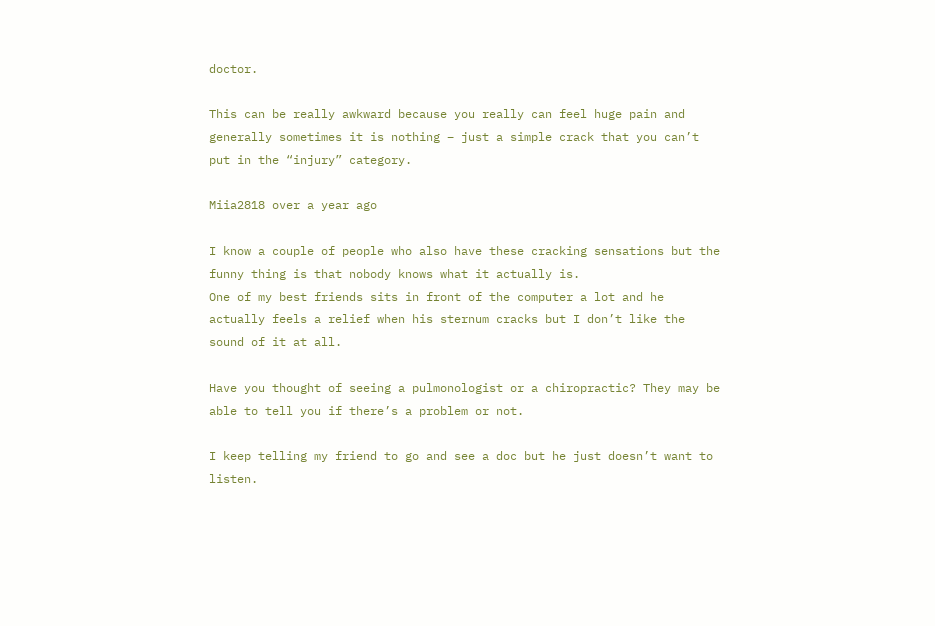doctor.

This can be really awkward because you really can feel huge pain and generally sometimes it is nothing – just a simple crack that you can’t put in the “injury” category.

Miia2818 over a year ago

I know a couple of people who also have these cracking sensations but the funny thing is that nobody knows what it actually is.
One of my best friends sits in front of the computer a lot and he actually feels a relief when his sternum cracks but I don’t like the sound of it at all.

Have you thought of seeing a pulmonologist or a chiropractic? They may be able to tell you if there’s a problem or not.

I keep telling my friend to go and see a doc but he just doesn’t want to listen.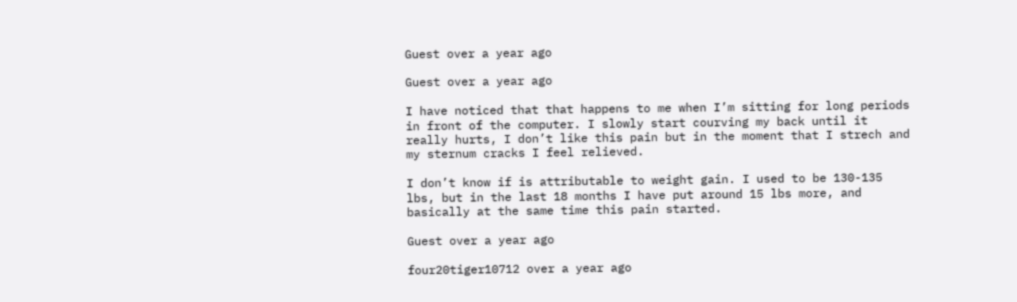Guest over a year ago

Guest over a year ago

I have noticed that that happens to me when I’m sitting for long periods in front of the computer. I slowly start courving my back until it really hurts, I don’t like this pain but in the moment that I strech and my sternum cracks I feel relieved.

I don’t know if is attributable to weight gain. I used to be 130-135 lbs, but in the last 18 months I have put around 15 lbs more, and basically at the same time this pain started.

Guest over a year ago

four20tiger10712 over a year ago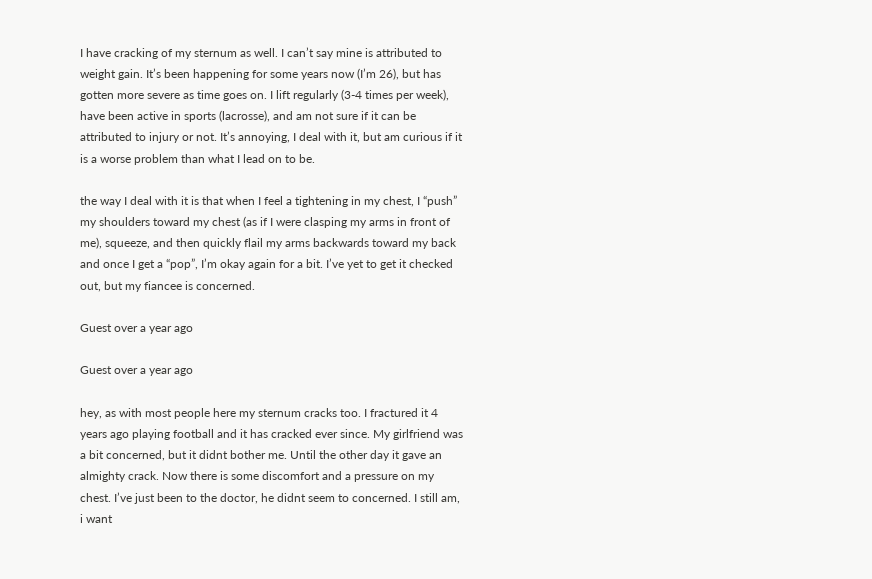I have cracking of my sternum as well. I can’t say mine is attributed to weight gain. It’s been happening for some years now (I’m 26), but has gotten more severe as time goes on. I lift regularly (3-4 times per week), have been active in sports (lacrosse), and am not sure if it can be attributed to injury or not. It’s annoying, I deal with it, but am curious if it is a worse problem than what I lead on to be.

the way I deal with it is that when I feel a tightening in my chest, I “push” my shoulders toward my chest (as if I were clasping my arms in front of me), squeeze, and then quickly flail my arms backwards toward my back and once I get a “pop”, I’m okay again for a bit. I’ve yet to get it checked out, but my fiancee is concerned.

Guest over a year ago

Guest over a year ago

hey, as with most people here my sternum cracks too. I fractured it 4 years ago playing football and it has cracked ever since. My girlfriend was a bit concerned, but it didnt bother me. Until the other day it gave an almighty crack. Now there is some discomfort and a pressure on my chest. I’ve just been to the doctor, he didnt seem to concerned. I still am, i want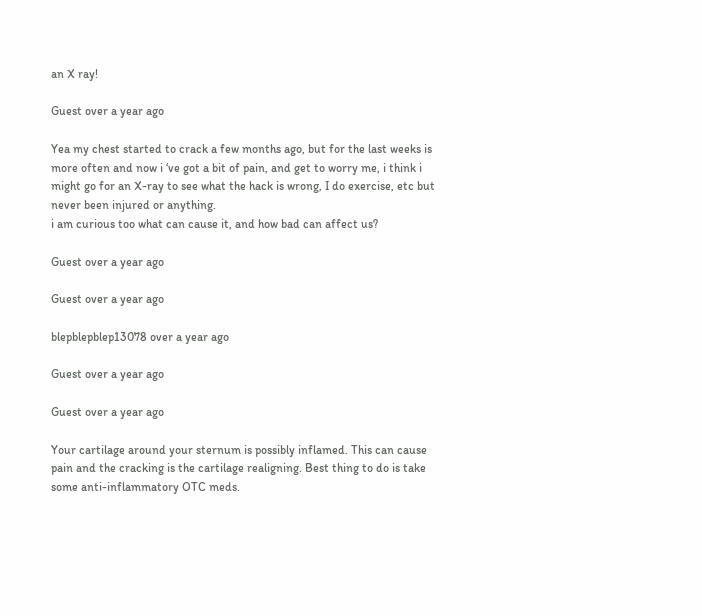an X ray!

Guest over a year ago

Yea my chest started to crack a few months ago, but for the last weeks is more often and now i ‘ve got a bit of pain, and get to worry me, i think i might go for an X-ray to see what the hack is wrong, I do exercise, etc but never been injured or anything.
i am curious too what can cause it, and how bad can affect us?

Guest over a year ago

Guest over a year ago

blepblepblep13078 over a year ago

Guest over a year ago

Guest over a year ago

Your cartilage around your sternum is possibly inflamed. This can cause pain and the cracking is the cartilage realigning. Best thing to do is take some anti-inflammatory OTC meds.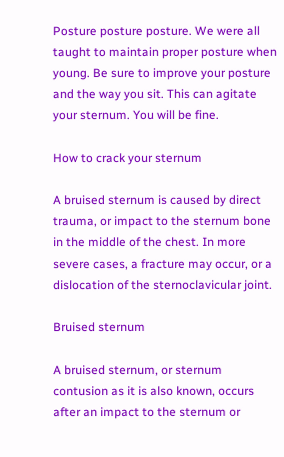Posture posture posture. We were all taught to maintain proper posture when young. Be sure to improve your posture and the way you sit. This can agitate your sternum. You will be fine.

How to crack your sternum

A bruised sternum is caused by direct trauma, or impact to the sternum bone in the middle of the chest. In more severe cases, a fracture may occur, or a dislocation of the sternoclavicular joint.

Bruised sternum

A bruised sternum, or sternum contusion as it is also known, occurs after an impact to the sternum or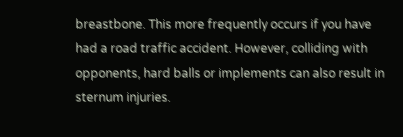breastbone. This more frequently occurs if you have had a road traffic accident. However, colliding with opponents, hard balls or implements can also result in sternum injuries.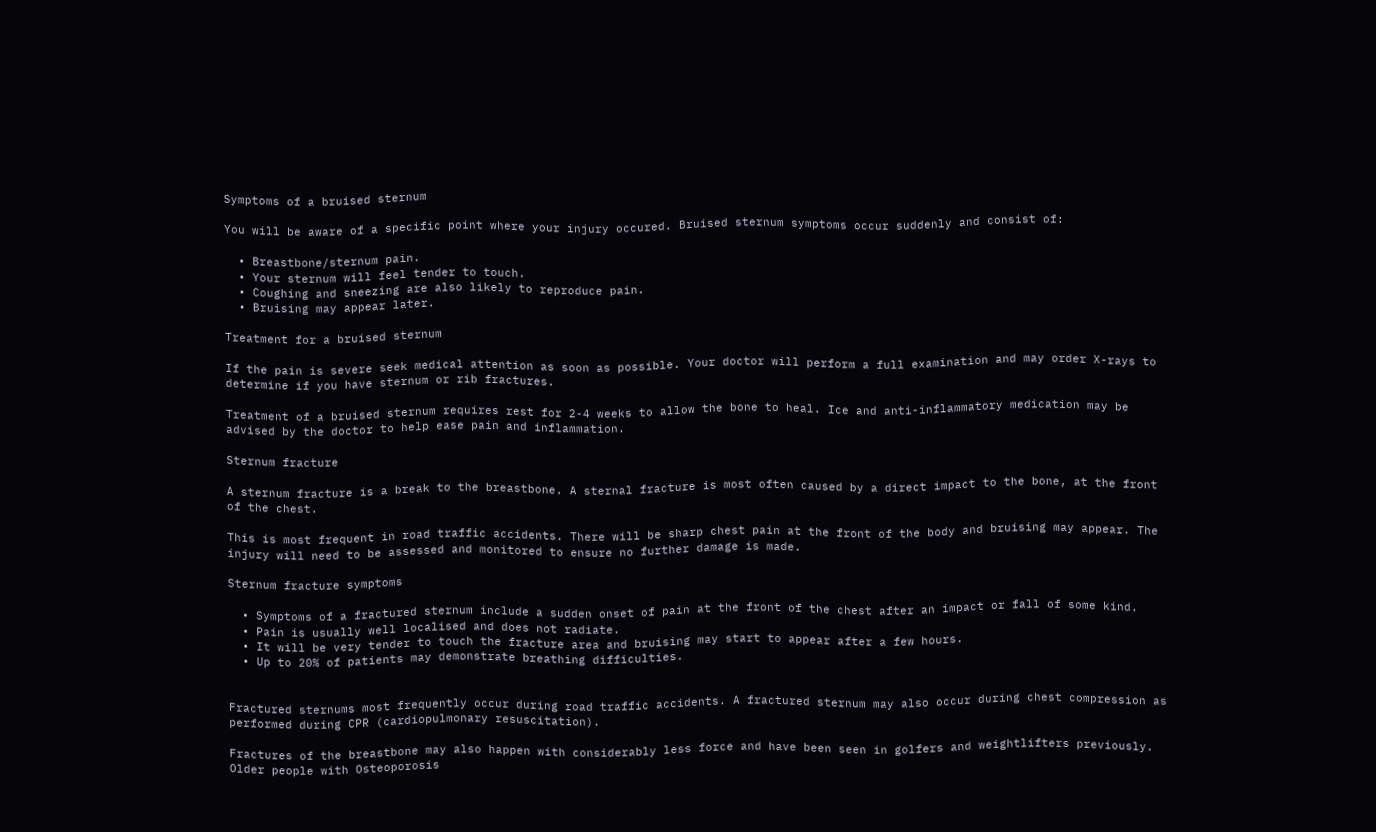Symptoms of a bruised sternum

You will be aware of a specific point where your injury occured. Bruised sternum symptoms occur suddenly and consist of:

  • Breastbone/sternum pain.
  • Your sternum will feel tender to touch.
  • Coughing and sneezing are also likely to reproduce pain.
  • Bruising may appear later.

Treatment for a bruised sternum

If the pain is severe seek medical attention as soon as possible. Your doctor will perform a full examination and may order X-rays to determine if you have sternum or rib fractures.

Treatment of a bruised sternum requires rest for 2-4 weeks to allow the bone to heal. Ice and anti-inflammatory medication may be advised by the doctor to help ease pain and inflammation.

Sternum fracture

A sternum fracture is a break to the breastbone. A sternal fracture is most often caused by a direct impact to the bone, at the front of the chest.

This is most frequent in road traffic accidents. There will be sharp chest pain at the front of the body and bruising may appear. The injury will need to be assessed and monitored to ensure no further damage is made.

Sternum fracture symptoms

  • Symptoms of a fractured sternum include a sudden onset of pain at the front of the chest after an impact or fall of some kind.
  • Pain is usually well localised and does not radiate.
  • It will be very tender to touch the fracture area and bruising may start to appear after a few hours.
  • Up to 20% of patients may demonstrate breathing difficulties.


Fractured sternums most frequently occur during road traffic accidents. A fractured sternum may also occur during chest compression as performed during CPR (cardiopulmonary resuscitation).

Fractures of the breastbone may also happen with considerably less force and have been seen in golfers and weightlifters previously. Older people with Osteoporosis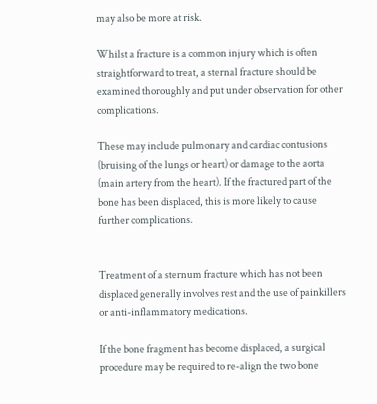may also be more at risk.

Whilst a fracture is a common injury which is often straightforward to treat, a sternal fracture should be examined thoroughly and put under observation for other complications.

These may include pulmonary and cardiac contusions (bruising of the lungs or heart) or damage to the aorta (main artery from the heart). If the fractured part of the bone has been displaced, this is more likely to cause further complications.


Treatment of a sternum fracture which has not been displaced generally involves rest and the use of painkillers or anti-inflammatory medications.

If the bone fragment has become displaced, a surgical procedure may be required to re-align the two bone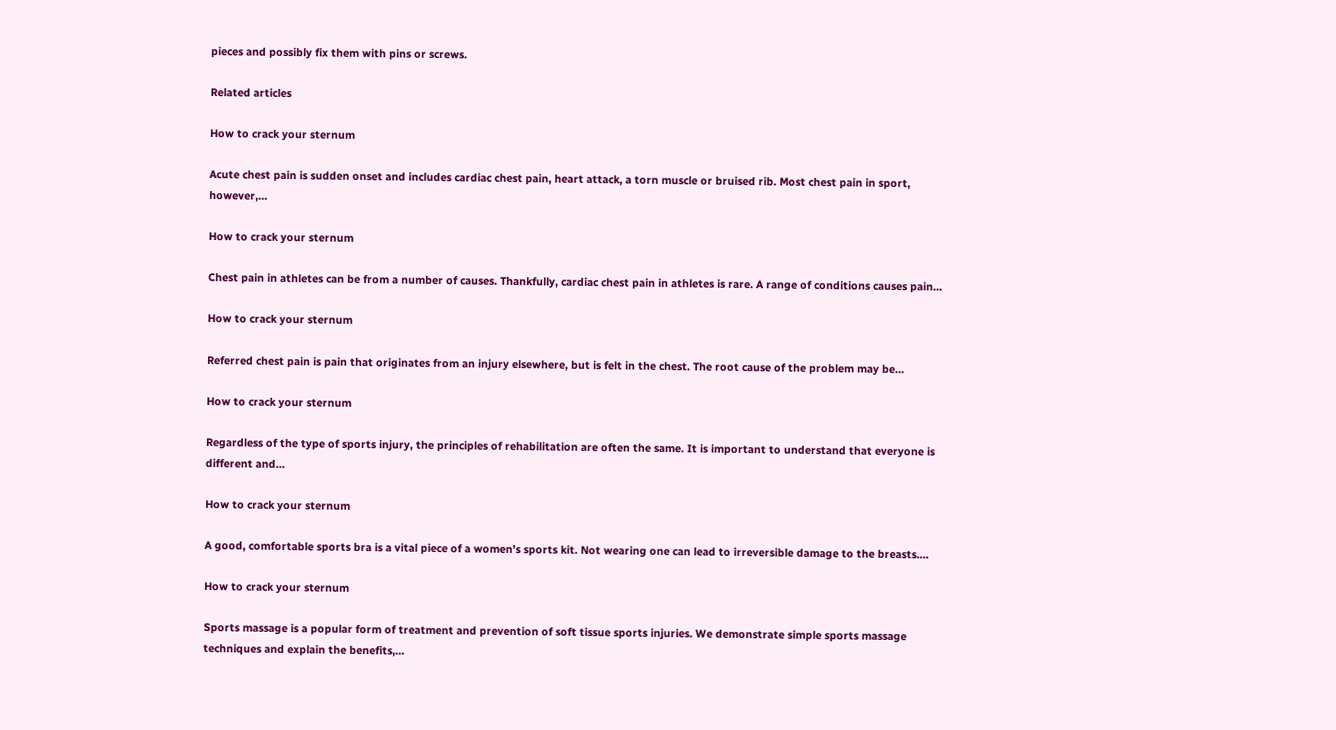pieces and possibly fix them with pins or screws.

Related articles

How to crack your sternum

Acute chest pain is sudden onset and includes cardiac chest pain, heart attack, a torn muscle or bruised rib. Most chest pain in sport, however,…

How to crack your sternum

Chest pain in athletes can be from a number of causes. Thankfully, cardiac chest pain in athletes is rare. A range of conditions causes pain…

How to crack your sternum

Referred chest pain is pain that originates from an injury elsewhere, but is felt in the chest. The root cause of the problem may be…

How to crack your sternum

Regardless of the type of sports injury, the principles of rehabilitation are often the same. It is important to understand that everyone is different and…

How to crack your sternum

A good, comfortable sports bra is a vital piece of a women’s sports kit. Not wearing one can lead to irreversible damage to the breasts.…

How to crack your sternum

Sports massage is a popular form of treatment and prevention of soft tissue sports injuries. We demonstrate simple sports massage techniques and explain the benefits,…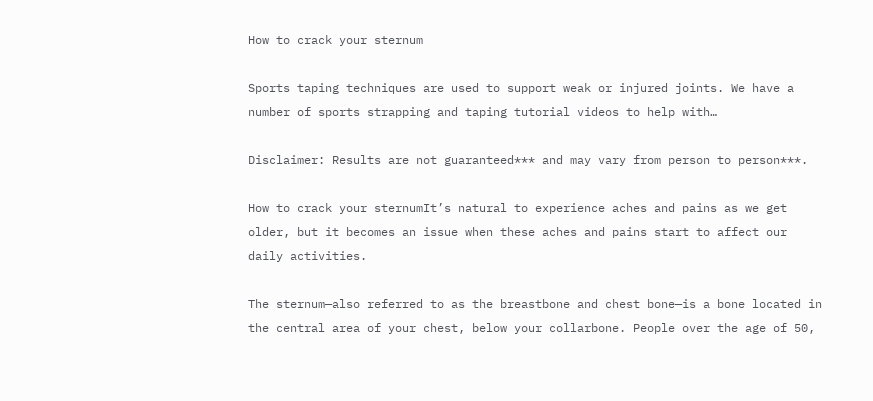How to crack your sternum

Sports taping techniques are used to support weak or injured joints. We have a number of sports strapping and taping tutorial videos to help with…

Disclaimer: Results are not guaranteed*** and may vary from person to person***.

How to crack your sternumIt’s natural to experience aches and pains as we get older, but it becomes an issue when these aches and pains start to affect our daily activities.

The sternum—also referred to as the breastbone and chest bone—is a bone located in the central area of your chest, below your collarbone. People over the age of 50,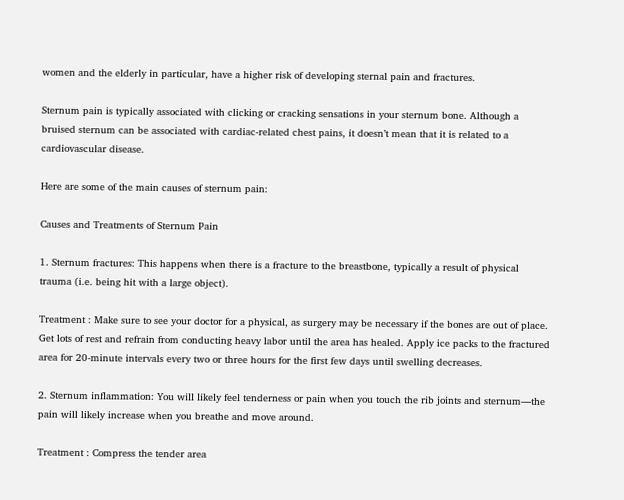women and the elderly in particular, have a higher risk of developing sternal pain and fractures.

Sternum pain is typically associated with clicking or cracking sensations in your sternum bone. Although a bruised sternum can be associated with cardiac-related chest pains, it doesn’t mean that it is related to a cardiovascular disease.

Here are some of the main causes of sternum pain:

Causes and Treatments of Sternum Pain

1. Sternum fractures: This happens when there is a fracture to the breastbone, typically a result of physical trauma (i.e. being hit with a large object).

Treatment : Make sure to see your doctor for a physical, as surgery may be necessary if the bones are out of place. Get lots of rest and refrain from conducting heavy labor until the area has healed. Apply ice packs to the fractured area for 20-minute intervals every two or three hours for the first few days until swelling decreases.

2. Sternum inflammation: You will likely feel tenderness or pain when you touch the rib joints and sternum—the pain will likely increase when you breathe and move around.

Treatment : Compress the tender area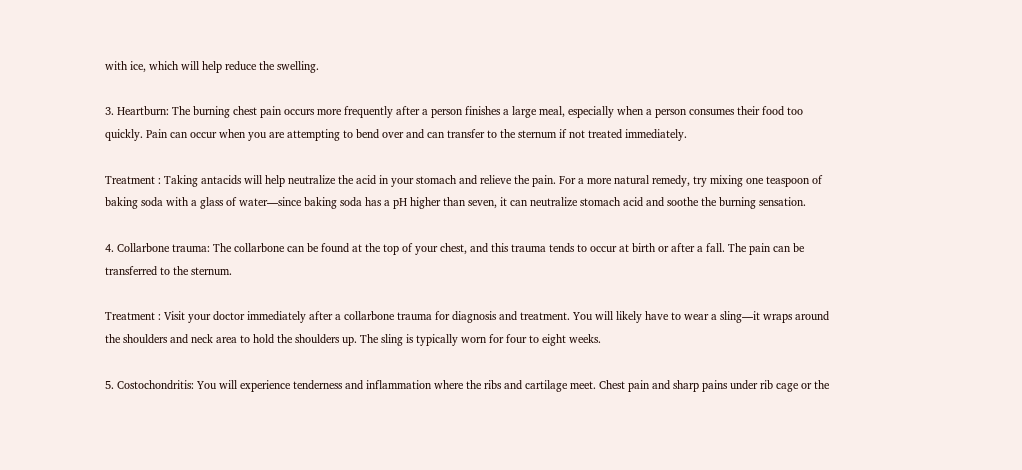with ice, which will help reduce the swelling.

3. Heartburn: The burning chest pain occurs more frequently after a person finishes a large meal, especially when a person consumes their food too quickly. Pain can occur when you are attempting to bend over and can transfer to the sternum if not treated immediately.

Treatment : Taking antacids will help neutralize the acid in your stomach and relieve the pain. For a more natural remedy, try mixing one teaspoon of baking soda with a glass of water—since baking soda has a pH higher than seven, it can neutralize stomach acid and soothe the burning sensation.

4. Collarbone trauma: The collarbone can be found at the top of your chest, and this trauma tends to occur at birth or after a fall. The pain can be transferred to the sternum.

Treatment : Visit your doctor immediately after a collarbone trauma for diagnosis and treatment. You will likely have to wear a sling—it wraps around the shoulders and neck area to hold the shoulders up. The sling is typically worn for four to eight weeks.

5. Costochondritis: You will experience tenderness and inflammation where the ribs and cartilage meet. Chest pain and sharp pains under rib cage or the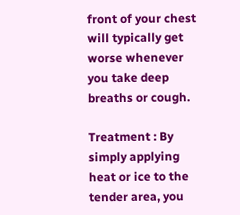front of your chest will typically get worse whenever you take deep breaths or cough.

Treatment : By simply applying heat or ice to the tender area, you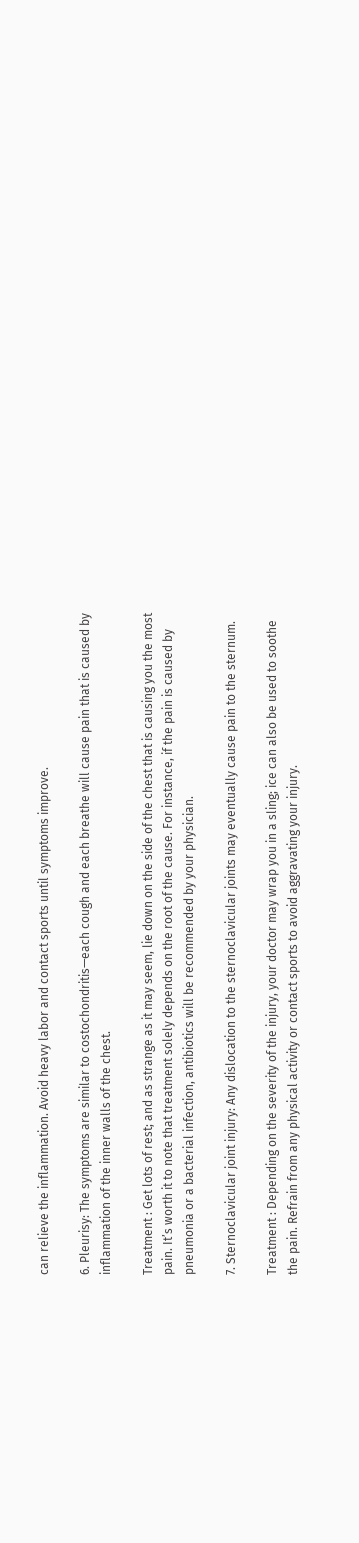can relieve the inflammation. Avoid heavy labor and contact sports until symptoms improve.

6. Pleurisy: The symptoms are similar to costochondritis—each cough and each breathe will cause pain that is caused by inflammation of the inner walls of the chest.

Treatment : Get lots of rest; and as strange as it may seem, lie down on the side of the chest that is causing you the most pain. It’s worth it to note that treatment solely depends on the root of the cause. For instance, if the pain is caused by pneumonia or a bacterial infection, antibiotics will be recommended by your physician.

7. Sternoclavicular joint injury: Any dislocation to the sternoclavicular joints may eventually cause pain to the sternum.

Treatment : Depending on the severity of the injury, your doctor may wrap you in a sling; ice can also be used to soothe the pain. Refrain from any physical activity or contact sports to avoid aggravating your injury.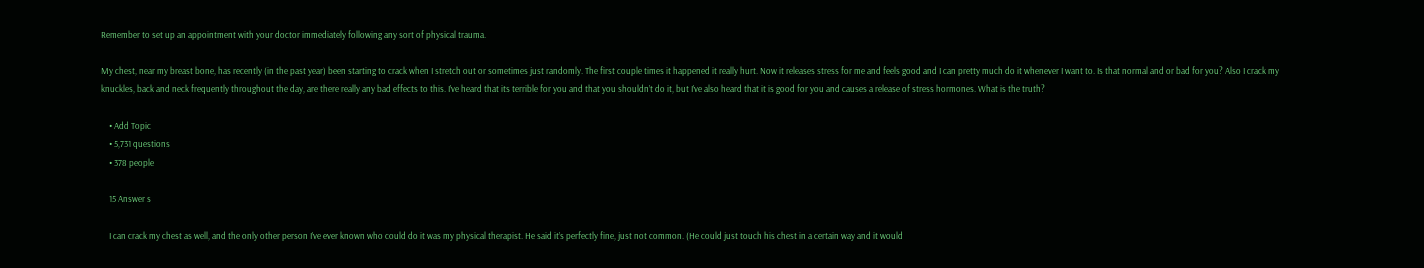Remember to set up an appointment with your doctor immediately following any sort of physical trauma.

My chest, near my breast bone, has recently (in the past year) been starting to crack when I stretch out or sometimes just randomly. The first couple times it happened it really hurt. Now it releases stress for me and feels good and I can pretty much do it whenever I want to. Is that normal and or bad for you? Also I crack my knuckles, back and neck frequently throughout the day, are there really any bad effects to this. I’ve heard that its terrible for you and that you shouldn’t do it, but I’ve also heard that it is good for you and causes a release of stress hormones. What is the truth?

    • Add Topic
    • 5,731 questions
    • 378 people

    15 Answer s

    I can crack my chest as well, and the only other person I’ve ever known who could do it was my physical therapist. He said it’s perfectly fine, just not common. (He could just touch his chest in a certain way and it would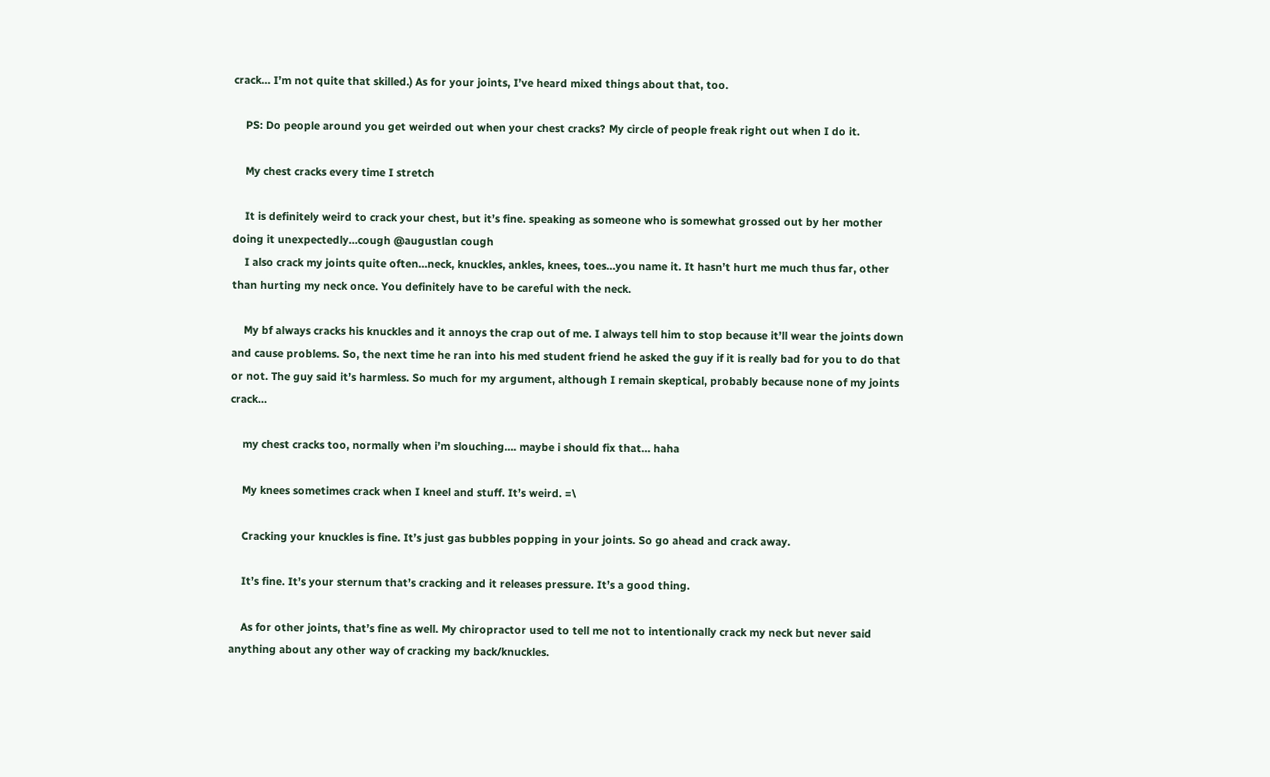crack… I’m not quite that skilled.) As for your joints, I’ve heard mixed things about that, too.

    PS: Do people around you get weirded out when your chest cracks? My circle of people freak right out when I do it.

    My chest cracks every time I stretch

    It is definitely weird to crack your chest, but it’s fine. speaking as someone who is somewhat grossed out by her mother doing it unexpectedly…cough @augustlan cough
    I also crack my joints quite often…neck, knuckles, ankles, knees, toes…you name it. It hasn’t hurt me much thus far, other than hurting my neck once. You definitely have to be careful with the neck.

    My bf always cracks his knuckles and it annoys the crap out of me. I always tell him to stop because it’ll wear the joints down and cause problems. So, the next time he ran into his med student friend he asked the guy if it is really bad for you to do that or not. The guy said it’s harmless. So much for my argument, although I remain skeptical, probably because none of my joints crack…

    my chest cracks too, normally when i’m slouching…. maybe i should fix that… haha

    My knees sometimes crack when I kneel and stuff. It’s weird. =\

    Cracking your knuckles is fine. It’s just gas bubbles popping in your joints. So go ahead and crack away.

    It’s fine. It’s your sternum that’s cracking and it releases pressure. It’s a good thing.

    As for other joints, that’s fine as well. My chiropractor used to tell me not to intentionally crack my neck but never said anything about any other way of cracking my back/knuckles.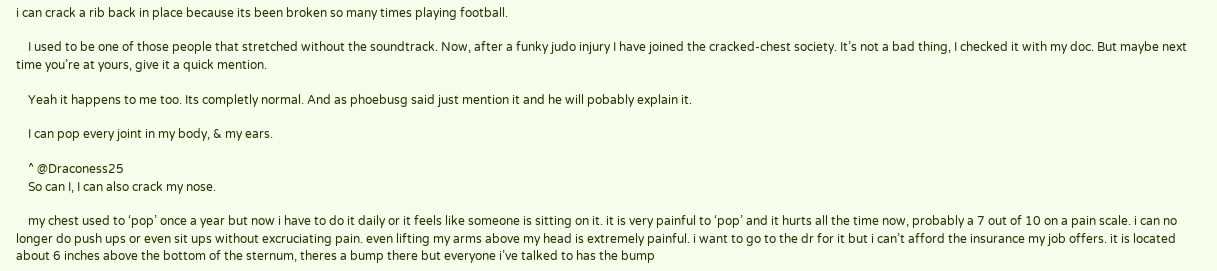i can crack a rib back in place because its been broken so many times playing football.

    I used to be one of those people that stretched without the soundtrack. Now, after a funky judo injury I have joined the cracked-chest society. It’s not a bad thing, I checked it with my doc. But maybe next time you’re at yours, give it a quick mention.

    Yeah it happens to me too. Its completly normal. And as phoebusg said just mention it and he will pobably explain it.

    I can pop every joint in my body, & my ears.

    ^ @Draconess25
    So can I, I can also crack my nose.

    my chest used to ‘pop’ once a year but now i have to do it daily or it feels like someone is sitting on it. it is very painful to ‘pop’ and it hurts all the time now, probably a 7 out of 10 on a pain scale. i can no longer do push ups or even sit ups without excruciating pain. even lifting my arms above my head is extremely painful. i want to go to the dr for it but i can’t afford the insurance my job offers. it is located about 6 inches above the bottom of the sternum, theres a bump there but everyone i’ve talked to has the bump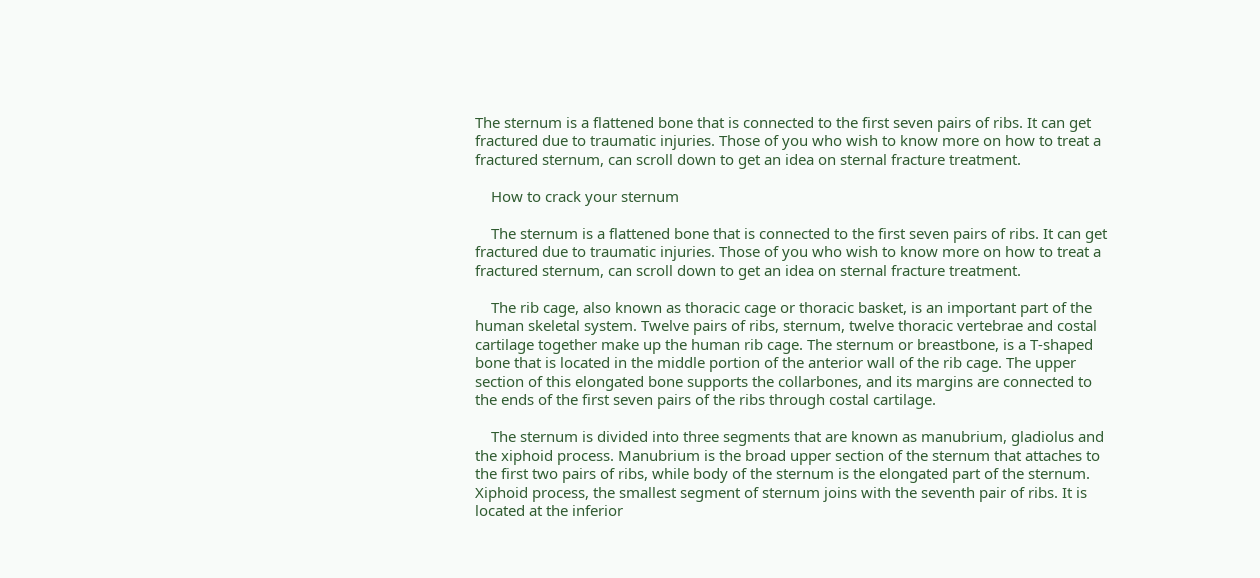The sternum is a flattened bone that is connected to the first seven pairs of ribs. It can get fractured due to traumatic injuries. Those of you who wish to know more on how to treat a fractured sternum, can scroll down to get an idea on sternal fracture treatment.

    How to crack your sternum

    The sternum is a flattened bone that is connected to the first seven pairs of ribs. It can get fractured due to traumatic injuries. Those of you who wish to know more on how to treat a fractured sternum, can scroll down to get an idea on sternal fracture treatment.

    The rib cage, also known as thoracic cage or thoracic basket, is an important part of the human skeletal system. Twelve pairs of ribs, sternum, twelve thoracic vertebrae and costal cartilage together make up the human rib cage. The sternum or breastbone, is a T-shaped bone that is located in the middle portion of the anterior wall of the rib cage. The upper section of this elongated bone supports the collarbones, and its margins are connected to the ends of the first seven pairs of the ribs through costal cartilage.

    The sternum is divided into three segments that are known as manubrium, gladiolus and the xiphoid process. Manubrium is the broad upper section of the sternum that attaches to the first two pairs of ribs, while body of the sternum is the elongated part of the sternum. Xiphoid process, the smallest segment of sternum joins with the seventh pair of ribs. It is located at the inferior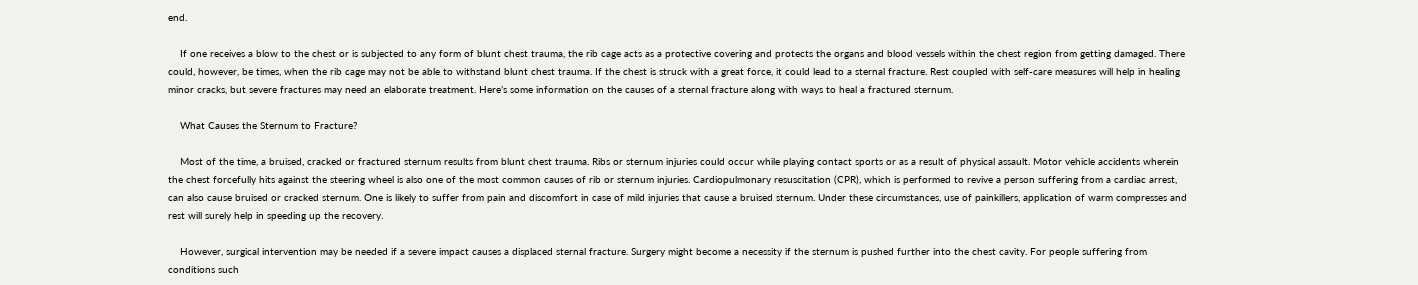end.

    If one receives a blow to the chest or is subjected to any form of blunt chest trauma, the rib cage acts as a protective covering and protects the organs and blood vessels within the chest region from getting damaged. There could, however, be times, when the rib cage may not be able to withstand blunt chest trauma. If the chest is struck with a great force, it could lead to a sternal fracture. Rest coupled with self-care measures will help in healing minor cracks, but severe fractures may need an elaborate treatment. Here’s some information on the causes of a sternal fracture along with ways to heal a fractured sternum.

    What Causes the Sternum to Fracture?

    Most of the time, a bruised, cracked or fractured sternum results from blunt chest trauma. Ribs or sternum injuries could occur while playing contact sports or as a result of physical assault. Motor vehicle accidents wherein the chest forcefully hits against the steering wheel is also one of the most common causes of rib or sternum injuries. Cardiopulmonary resuscitation (CPR), which is performed to revive a person suffering from a cardiac arrest, can also cause bruised or cracked sternum. One is likely to suffer from pain and discomfort in case of mild injuries that cause a bruised sternum. Under these circumstances, use of painkillers, application of warm compresses and rest will surely help in speeding up the recovery.

    However, surgical intervention may be needed if a severe impact causes a displaced sternal fracture. Surgery might become a necessity if the sternum is pushed further into the chest cavity. For people suffering from conditions such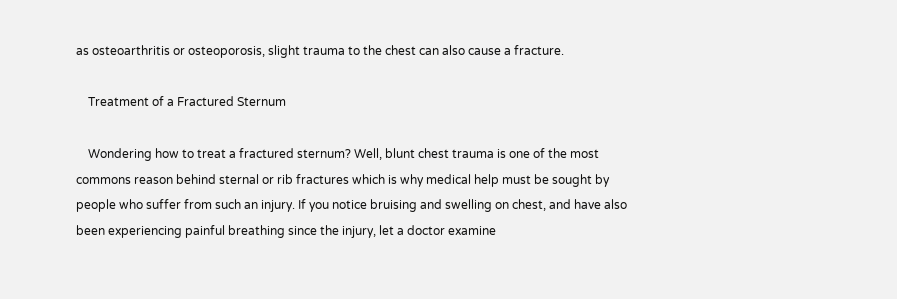as osteoarthritis or osteoporosis, slight trauma to the chest can also cause a fracture.

    Treatment of a Fractured Sternum

    Wondering how to treat a fractured sternum? Well, blunt chest trauma is one of the most commons reason behind sternal or rib fractures which is why medical help must be sought by people who suffer from such an injury. If you notice bruising and swelling on chest, and have also been experiencing painful breathing since the injury, let a doctor examine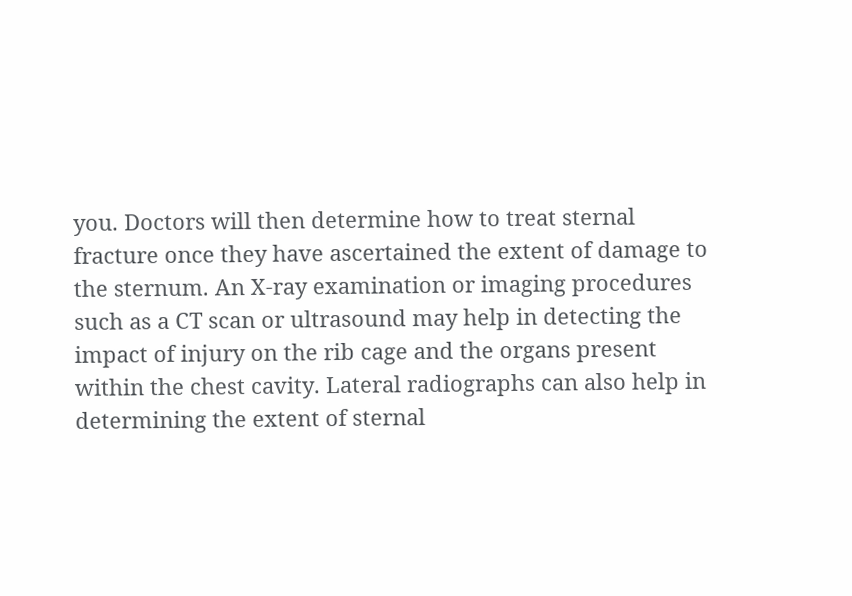you. Doctors will then determine how to treat sternal fracture once they have ascertained the extent of damage to the sternum. An X-ray examination or imaging procedures such as a CT scan or ultrasound may help in detecting the impact of injury on the rib cage and the organs present within the chest cavity. Lateral radiographs can also help in determining the extent of sternal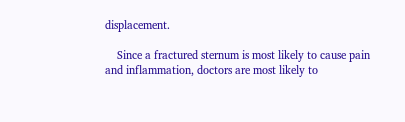displacement.

    Since a fractured sternum is most likely to cause pain and inflammation, doctors are most likely to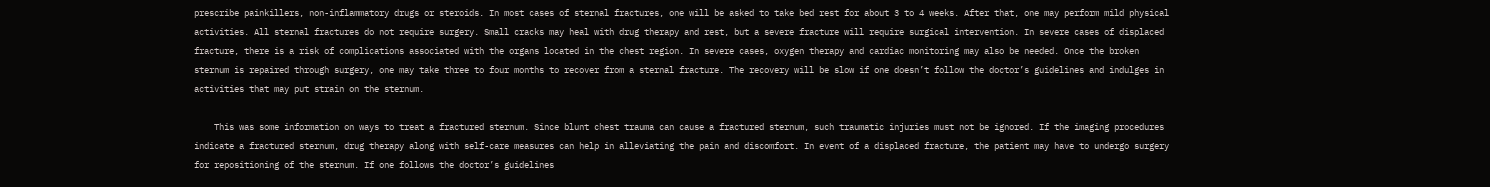prescribe painkillers, non-inflammatory drugs or steroids. In most cases of sternal fractures, one will be asked to take bed rest for about 3 to 4 weeks. After that, one may perform mild physical activities. All sternal fractures do not require surgery. Small cracks may heal with drug therapy and rest, but a severe fracture will require surgical intervention. In severe cases of displaced fracture, there is a risk of complications associated with the organs located in the chest region. In severe cases, oxygen therapy and cardiac monitoring may also be needed. Once the broken sternum is repaired through surgery, one may take three to four months to recover from a sternal fracture. The recovery will be slow if one doesn’t follow the doctor’s guidelines and indulges in activities that may put strain on the sternum.

    This was some information on ways to treat a fractured sternum. Since blunt chest trauma can cause a fractured sternum, such traumatic injuries must not be ignored. If the imaging procedures indicate a fractured sternum, drug therapy along with self-care measures can help in alleviating the pain and discomfort. In event of a displaced fracture, the patient may have to undergo surgery for repositioning of the sternum. If one follows the doctor’s guidelines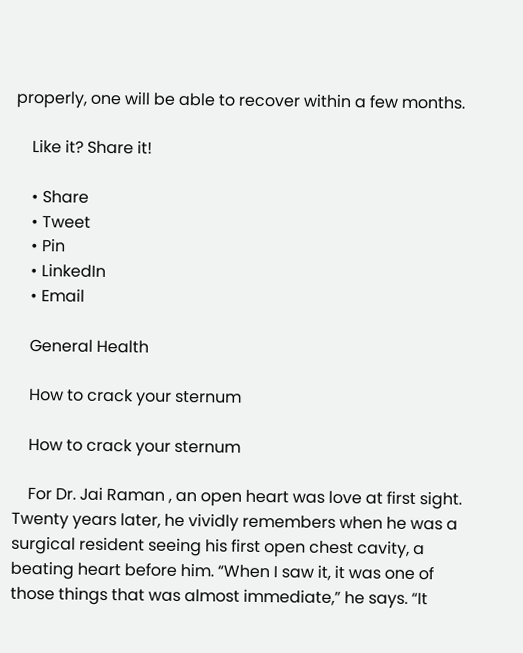properly, one will be able to recover within a few months.

    Like it? Share it!

    • Share
    • Tweet
    • Pin
    • LinkedIn
    • Email

    General Health

    How to crack your sternum

    How to crack your sternum

    For Dr. Jai Raman , an open heart was love at first sight. Twenty years later, he vividly remembers when he was a surgical resident seeing his first open chest cavity, a beating heart before him. “When I saw it, it was one of those things that was almost immediate,” he says. “It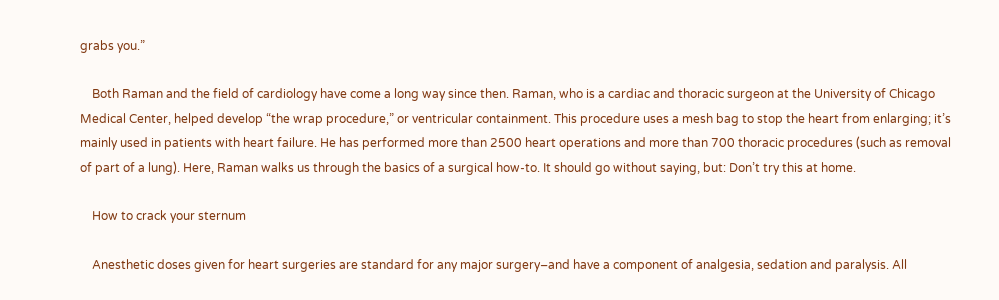grabs you.”

    Both Raman and the field of cardiology have come a long way since then. Raman, who is a cardiac and thoracic surgeon at the University of Chicago Medical Center, helped develop “the wrap procedure,” or ventricular containment. This procedure uses a mesh bag to stop the heart from enlarging; it’s mainly used in patients with heart failure. He has performed more than 2500 heart operations and more than 700 thoracic procedures (such as removal of part of a lung). Here, Raman walks us through the basics of a surgical how-to. It should go without saying, but: Don’t try this at home.

    How to crack your sternum

    Anesthetic doses given for heart surgeries are standard for any major surgery–and have a component of analgesia, sedation and paralysis. All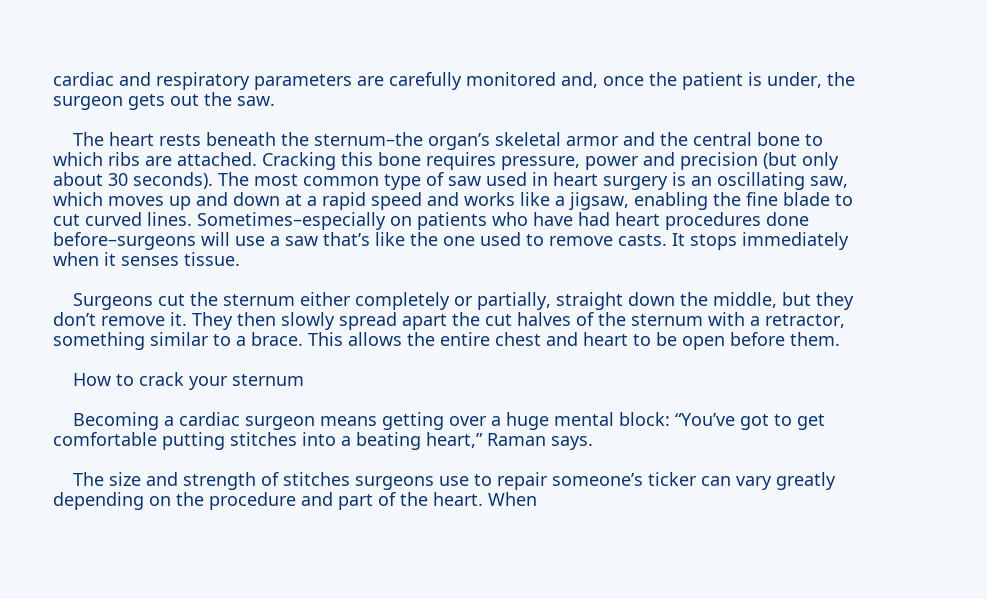cardiac and respiratory parameters are carefully monitored and, once the patient is under, the surgeon gets out the saw.

    The heart rests beneath the sternum–the organ’s skeletal armor and the central bone to which ribs are attached. Cracking this bone requires pressure, power and precision (but only about 30 seconds). The most common type of saw used in heart surgery is an oscillating saw, which moves up and down at a rapid speed and works like a jigsaw, enabling the fine blade to cut curved lines. Sometimes–especially on patients who have had heart procedures done before–surgeons will use a saw that’s like the one used to remove casts. It stops immediately when it senses tissue.

    Surgeons cut the sternum either completely or partially, straight down the middle, but they don’t remove it. They then slowly spread apart the cut halves of the sternum with a retractor, something similar to a brace. This allows the entire chest and heart to be open before them.

    How to crack your sternum

    Becoming a cardiac surgeon means getting over a huge mental block: “You’ve got to get comfortable putting stitches into a beating heart,” Raman says.

    The size and strength of stitches surgeons use to repair someone’s ticker can vary greatly depending on the procedure and part of the heart. When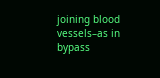joining blood vessels–as in bypass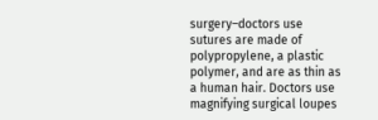surgery–doctors use sutures are made of polypropylene, a plastic polymer, and are as thin as a human hair. Doctors use magnifying surgical loupes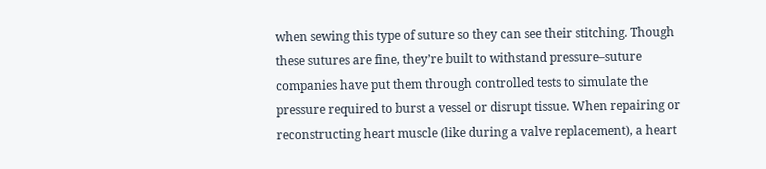when sewing this type of suture so they can see their stitching. Though these sutures are fine, they’re built to withstand pressure–suture companies have put them through controlled tests to simulate the pressure required to burst a vessel or disrupt tissue. When repairing or reconstructing heart muscle (like during a valve replacement), a heart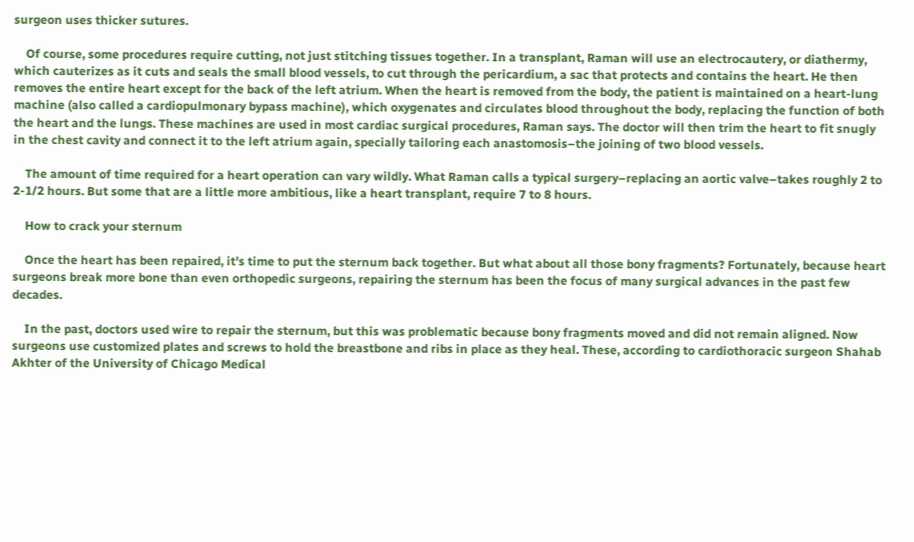surgeon uses thicker sutures.

    Of course, some procedures require cutting, not just stitching tissues together. In a transplant, Raman will use an electrocautery, or diathermy, which cauterizes as it cuts and seals the small blood vessels, to cut through the pericardium, a sac that protects and contains the heart. He then removes the entire heart except for the back of the left atrium. When the heart is removed from the body, the patient is maintained on a heart-lung machine (also called a cardiopulmonary bypass machine), which oxygenates and circulates blood throughout the body, replacing the function of both the heart and the lungs. These machines are used in most cardiac surgical procedures, Raman says. The doctor will then trim the heart to fit snugly in the chest cavity and connect it to the left atrium again, specially tailoring each anastomosis–the joining of two blood vessels.

    The amount of time required for a heart operation can vary wildly. What Raman calls a typical surgery–replacing an aortic valve–takes roughly 2 to 2-1/2 hours. But some that are a little more ambitious, like a heart transplant, require 7 to 8 hours.

    How to crack your sternum

    Once the heart has been repaired, it’s time to put the sternum back together. But what about all those bony fragments? Fortunately, because heart surgeons break more bone than even orthopedic surgeons, repairing the sternum has been the focus of many surgical advances in the past few decades.

    In the past, doctors used wire to repair the sternum, but this was problematic because bony fragments moved and did not remain aligned. Now surgeons use customized plates and screws to hold the breastbone and ribs in place as they heal. These, according to cardiothoracic surgeon Shahab Akhter of the University of Chicago Medical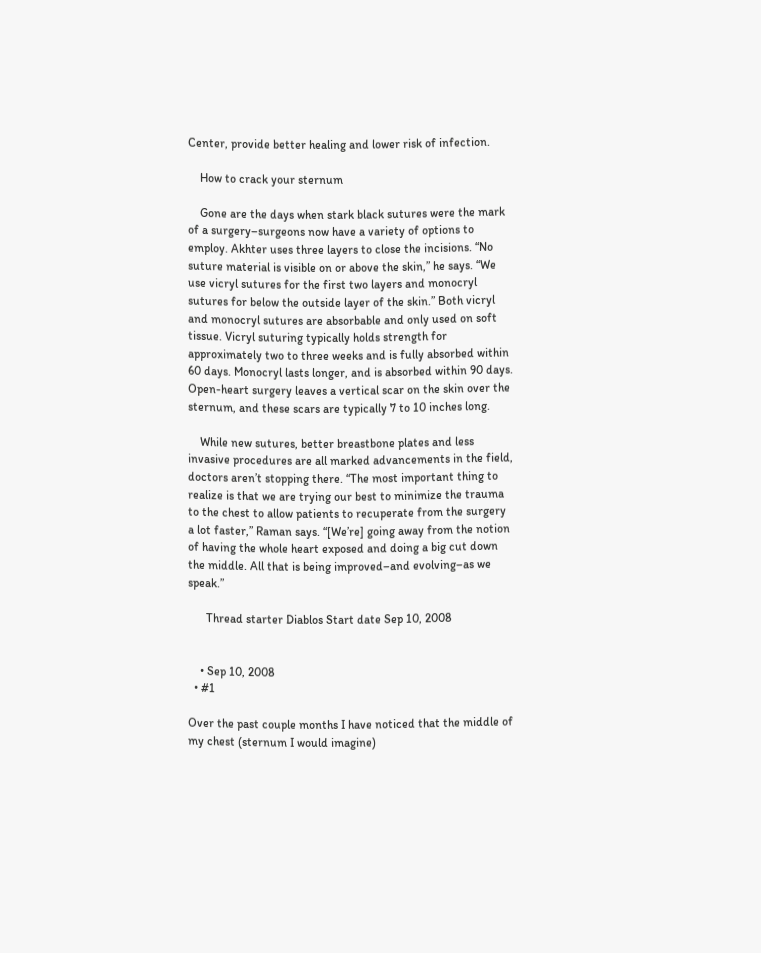Center, provide better healing and lower risk of infection.

    How to crack your sternum

    Gone are the days when stark black sutures were the mark of a surgery–surgeons now have a variety of options to employ. Akhter uses three layers to close the incisions. “No suture material is visible on or above the skin,” he says. “We use vicryl sutures for the first two layers and monocryl sutures for below the outside layer of the skin.” Both vicryl and monocryl sutures are absorbable and only used on soft tissue. Vicryl suturing typically holds strength for approximately two to three weeks and is fully absorbed within 60 days. Monocryl lasts longer, and is absorbed within 90 days. Open-heart surgery leaves a vertical scar on the skin over the sternum, and these scars are typically 7 to 10 inches long.

    While new sutures, better breastbone plates and less invasive procedures are all marked advancements in the field, doctors aren’t stopping there. “The most important thing to realize is that we are trying our best to minimize the trauma to the chest to allow patients to recuperate from the surgery a lot faster,” Raman says. “[We’re] going away from the notion of having the whole heart exposed and doing a big cut down the middle. All that is being improved–and evolving–as we speak.”

      Thread starter Diablos Start date Sep 10, 2008


    • Sep 10, 2008
  • #1

Over the past couple months I have noticed that the middle of my chest (sternum I would imagine)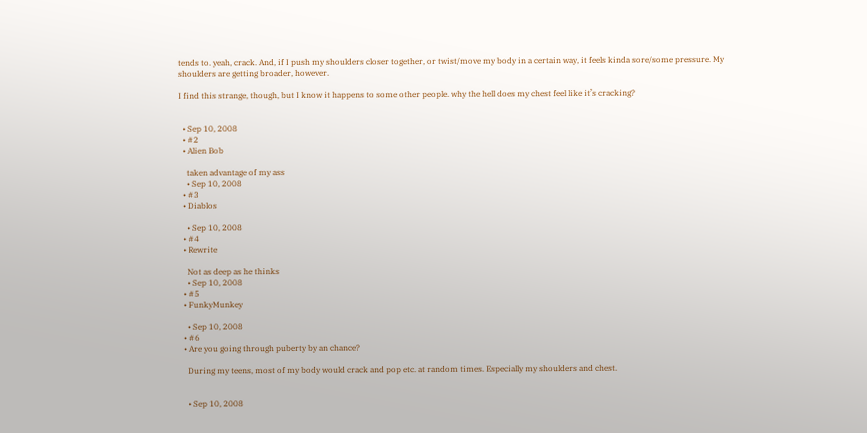tends to. yeah, crack. And, if I push my shoulders closer together, or twist/move my body in a certain way, it feels kinda sore/some pressure. My shoulders are getting broader, however.

I find this strange, though, but I know it happens to some other people. why the hell does my chest feel like it’s cracking?


  • Sep 10, 2008
  • #2
  • Alien Bob

    taken advantage of my ass
    • Sep 10, 2008
  • #3
  • Diablos

    • Sep 10, 2008
  • #4
  • Rewrite

    Not as deep as he thinks
    • Sep 10, 2008
  • #5
  • FunkyMunkey

    • Sep 10, 2008
  • #6
  • Are you going through puberty by an chance?

    During my teens, most of my body would crack and pop etc. at random times. Especially my shoulders and chest.


    • Sep 10, 2008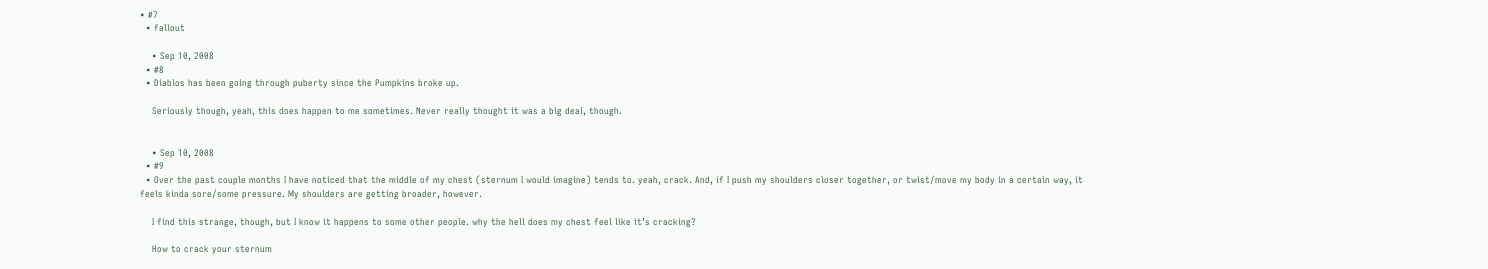• #7
  • fallout

    • Sep 10, 2008
  • #8
  • Diablos has been going through puberty since the Pumpkins broke up.

    Seriously though, yeah, this does happen to me sometimes. Never really thought it was a big deal, though.


    • Sep 10, 2008
  • #9
  • Over the past couple months I have noticed that the middle of my chest (sternum I would imagine) tends to. yeah, crack. And, if I push my shoulders closer together, or twist/move my body in a certain way, it feels kinda sore/some pressure. My shoulders are getting broader, however.

    I find this strange, though, but I know it happens to some other people. why the hell does my chest feel like it’s cracking?

    How to crack your sternum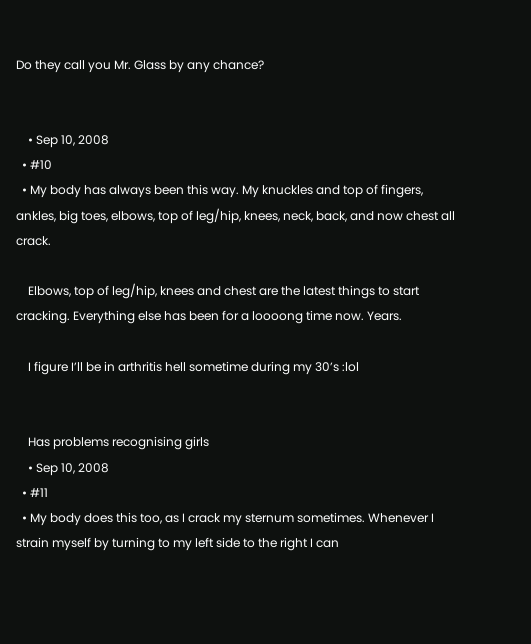Do they call you Mr. Glass by any chance?


    • Sep 10, 2008
  • #10
  • My body has always been this way. My knuckles and top of fingers, ankles, big toes, elbows, top of leg/hip, knees, neck, back, and now chest all crack.

    Elbows, top of leg/hip, knees and chest are the latest things to start cracking. Everything else has been for a loooong time now. Years.

    I figure I’ll be in arthritis hell sometime during my 30’s :lol


    Has problems recognising girls
    • Sep 10, 2008
  • #11
  • My body does this too, as I crack my sternum sometimes. Whenever I strain myself by turning to my left side to the right I can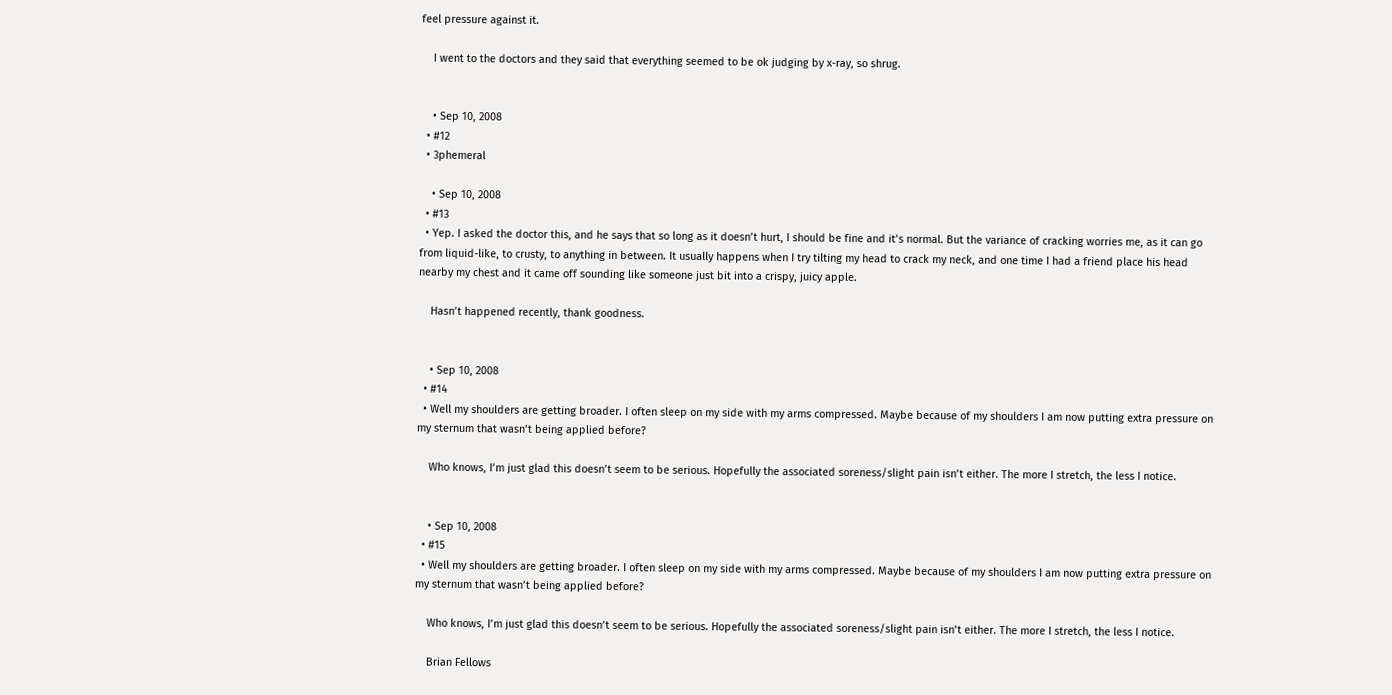feel pressure against it.

    I went to the doctors and they said that everything seemed to be ok judging by x-ray, so shrug.


    • Sep 10, 2008
  • #12
  • 3phemeral

    • Sep 10, 2008
  • #13
  • Yep. I asked the doctor this, and he says that so long as it doesn’t hurt, I should be fine and it’s normal. But the variance of cracking worries me, as it can go from liquid-like, to crusty, to anything in between. It usually happens when I try tilting my head to crack my neck, and one time I had a friend place his head nearby my chest and it came off sounding like someone just bit into a crispy, juicy apple.

    Hasn’t happened recently, thank goodness.


    • Sep 10, 2008
  • #14
  • Well my shoulders are getting broader. I often sleep on my side with my arms compressed. Maybe because of my shoulders I am now putting extra pressure on my sternum that wasn’t being applied before?

    Who knows, I’m just glad this doesn’t seem to be serious. Hopefully the associated soreness/slight pain isn’t either. The more I stretch, the less I notice.


    • Sep 10, 2008
  • #15
  • Well my shoulders are getting broader. I often sleep on my side with my arms compressed. Maybe because of my shoulders I am now putting extra pressure on my sternum that wasn’t being applied before?

    Who knows, I’m just glad this doesn’t seem to be serious. Hopefully the associated soreness/slight pain isn’t either. The more I stretch, the less I notice.

    Brian Fellows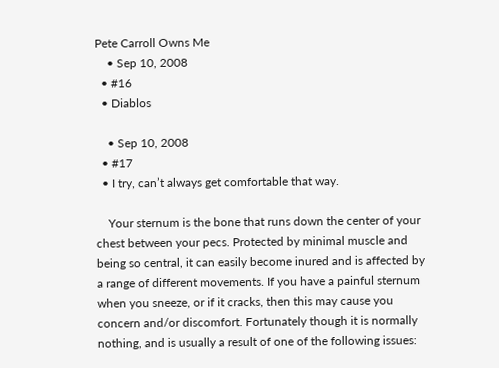Pete Carroll Owns Me
    • Sep 10, 2008
  • #16
  • Diablos

    • Sep 10, 2008
  • #17
  • I try, can’t always get comfortable that way.

    Your sternum is the bone that runs down the center of your chest between your pecs. Protected by minimal muscle and being so central, it can easily become inured and is affected by a range of different movements. If you have a painful sternum when you sneeze, or if it cracks, then this may cause you concern and/or discomfort. Fortunately though it is normally nothing, and is usually a result of one of the following issues: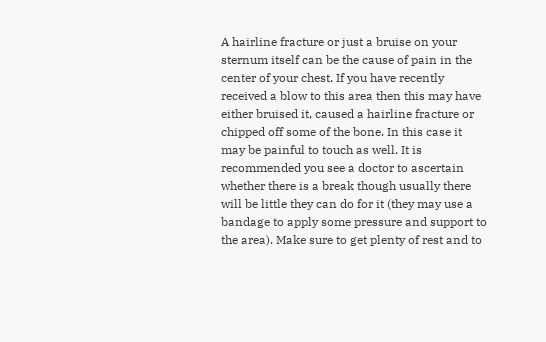A hairline fracture or just a bruise on your sternum itself can be the cause of pain in the center of your chest. If you have recently received a blow to this area then this may have either bruised it, caused a hairline fracture or chipped off some of the bone. In this case it may be painful to touch as well. It is recommended you see a doctor to ascertain whether there is a break though usually there will be little they can do for it (they may use a bandage to apply some pressure and support to the area). Make sure to get plenty of rest and to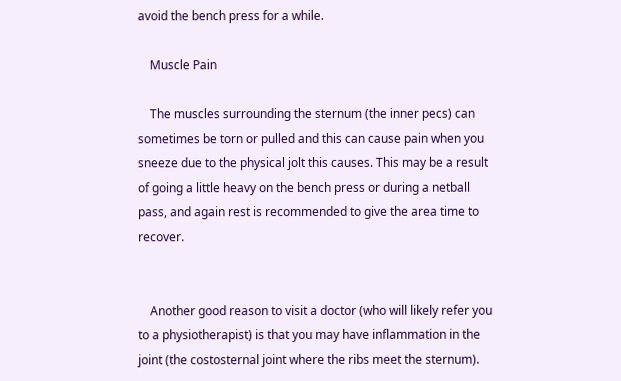avoid the bench press for a while.

    Muscle Pain

    The muscles surrounding the sternum (the inner pecs) can sometimes be torn or pulled and this can cause pain when you sneeze due to the physical jolt this causes. This may be a result of going a little heavy on the bench press or during a netball pass, and again rest is recommended to give the area time to recover.


    Another good reason to visit a doctor (who will likely refer you to a physiotherapist) is that you may have inflammation in the joint (the costosternal joint where the ribs meet the sternum).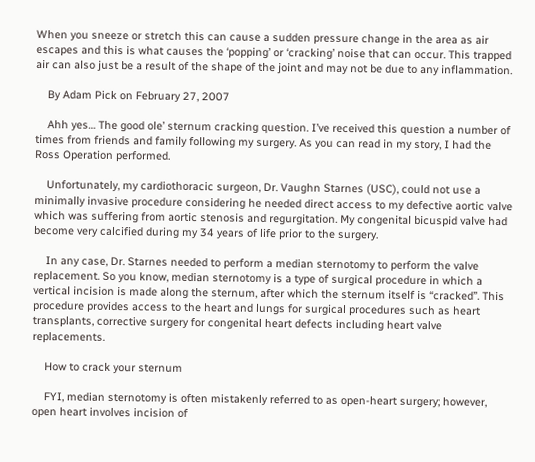When you sneeze or stretch this can cause a sudden pressure change in the area as air escapes and this is what causes the ‘popping’ or ‘cracking’ noise that can occur. This trapped air can also just be a result of the shape of the joint and may not be due to any inflammation.

    By Adam Pick on February 27, 2007

    Ahh yes… The good ole’ sternum cracking question. I’ve received this question a number of times from friends and family following my surgery. As you can read in my story, I had the Ross Operation performed.

    Unfortunately, my cardiothoracic surgeon, Dr. Vaughn Starnes (USC), could not use a minimally invasive procedure considering he needed direct access to my defective aortic valve which was suffering from aortic stenosis and regurgitation. My congenital bicuspid valve had become very calcified during my 34 years of life prior to the surgery.

    In any case, Dr. Starnes needed to perform a median sternotomy to perform the valve replacement. So you know, median sternotomy is a type of surgical procedure in which a vertical incision is made along the sternum, after which the sternum itself is “cracked”. This procedure provides access to the heart and lungs for surgical procedures such as heart transplants, corrective surgery for congenital heart defects including heart valve replacements.

    How to crack your sternum

    FYI, median sternotomy is often mistakenly referred to as open-heart surgery; however, open heart involves incision of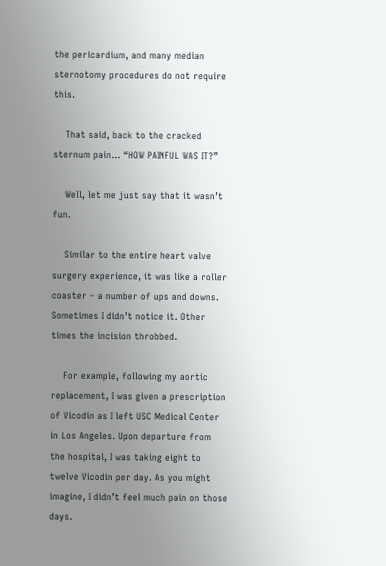the pericardium, and many median sternotomy procedures do not require this.

    That said, back to the cracked sternum pain… “HOW PAINFUL WAS IT?”

    Well, let me just say that it wasn’t fun.

    Similar to the entire heart valve surgery experience, it was like a roller coaster – a number of ups and downs. Sometimes I didn’t notice it. Other times the incision throbbed.

    For example, following my aortic replacement, I was given a prescription of Vicodin as I left USC Medical Center in Los Angeles. Upon departure from the hospital, I was taking eight to twelve Vicodin per day. As you might imagine, I didn’t feel much pain on those days.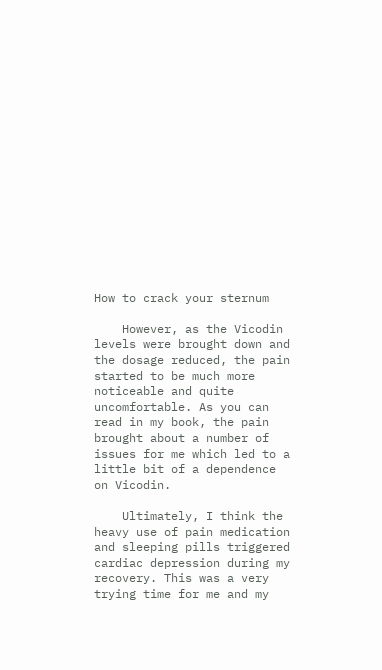How to crack your sternum

    However, as the Vicodin levels were brought down and the dosage reduced, the pain started to be much more noticeable and quite uncomfortable. As you can read in my book, the pain brought about a number of issues for me which led to a little bit of a dependence on Vicodin.

    Ultimately, I think the heavy use of pain medication and sleeping pills triggered cardiac depression during my recovery. This was a very trying time for me and my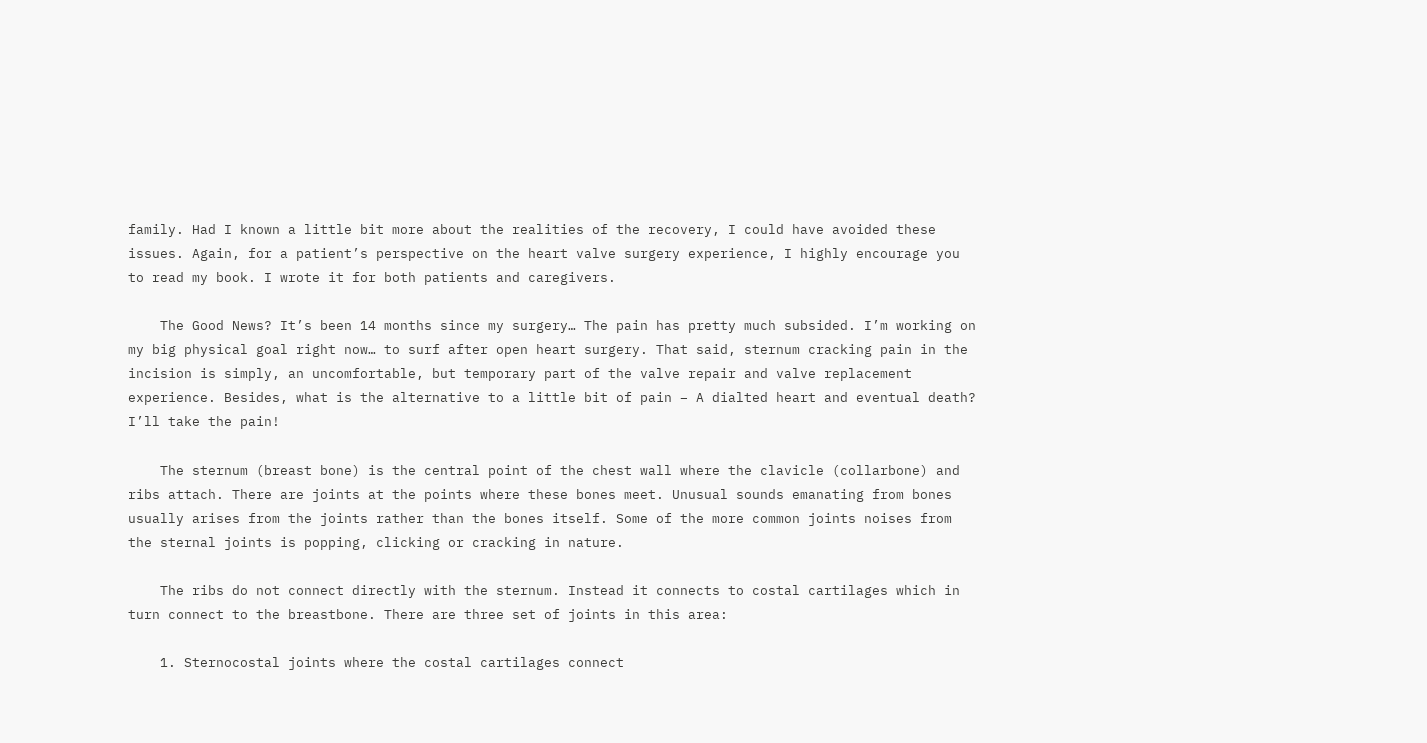family. Had I known a little bit more about the realities of the recovery, I could have avoided these issues. Again, for a patient’s perspective on the heart valve surgery experience, I highly encourage you to read my book. I wrote it for both patients and caregivers.

    The Good News? It’s been 14 months since my surgery… The pain has pretty much subsided. I’m working on my big physical goal right now… to surf after open heart surgery. That said, sternum cracking pain in the incision is simply, an uncomfortable, but temporary part of the valve repair and valve replacement experience. Besides, what is the alternative to a little bit of pain – A dialted heart and eventual death? I’ll take the pain!

    The sternum (breast bone) is the central point of the chest wall where the clavicle (collarbone) and ribs attach. There are joints at the points where these bones meet. Unusual sounds emanating from bones usually arises from the joints rather than the bones itself. Some of the more common joints noises from the sternal joints is popping, clicking or cracking in nature.

    The ribs do not connect directly with the sternum. Instead it connects to costal cartilages which in turn connect to the breastbone. There are three set of joints in this area:

    1. Sternocostal joints where the costal cartilages connect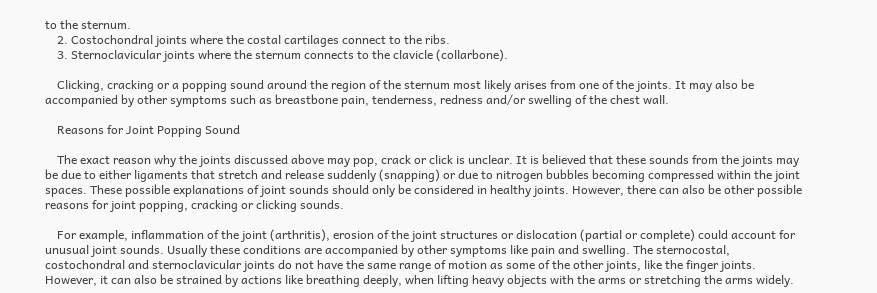to the sternum.
    2. Costochondral joints where the costal cartilages connect to the ribs.
    3. Sternoclavicular joints where the sternum connects to the clavicle (collarbone).

    Clicking, cracking or a popping sound around the region of the sternum most likely arises from one of the joints. It may also be accompanied by other symptoms such as breastbone pain, tenderness, redness and/or swelling of the chest wall.

    Reasons for Joint Popping Sound

    The exact reason why the joints discussed above may pop, crack or click is unclear. It is believed that these sounds from the joints may be due to either ligaments that stretch and release suddenly (snapping) or due to nitrogen bubbles becoming compressed within the joint spaces. These possible explanations of joint sounds should only be considered in healthy joints. However, there can also be other possible reasons for joint popping, cracking or clicking sounds.

    For example, inflammation of the joint (arthritis), erosion of the joint structures or dislocation (partial or complete) could account for unusual joint sounds. Usually these conditions are accompanied by other symptoms like pain and swelling. The sternocostal, costochondral and sternoclavicular joints do not have the same range of motion as some of the other joints, like the finger joints. However, it can also be strained by actions like breathing deeply, when lifting heavy objects with the arms or stretching the arms widely.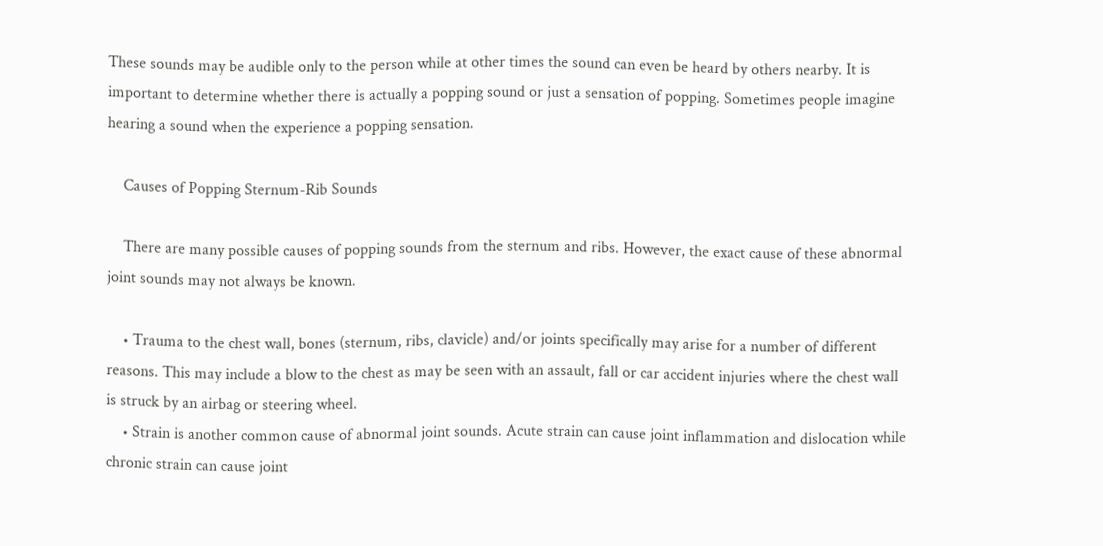These sounds may be audible only to the person while at other times the sound can even be heard by others nearby. It is important to determine whether there is actually a popping sound or just a sensation of popping. Sometimes people imagine hearing a sound when the experience a popping sensation.

    Causes of Popping Sternum-Rib Sounds

    There are many possible causes of popping sounds from the sternum and ribs. However, the exact cause of these abnormal joint sounds may not always be known.

    • Trauma to the chest wall, bones (sternum, ribs, clavicle) and/or joints specifically may arise for a number of different reasons. This may include a blow to the chest as may be seen with an assault, fall or car accident injuries where the chest wall is struck by an airbag or steering wheel.
    • Strain is another common cause of abnormal joint sounds. Acute strain can cause joint inflammation and dislocation while chronic strain can cause joint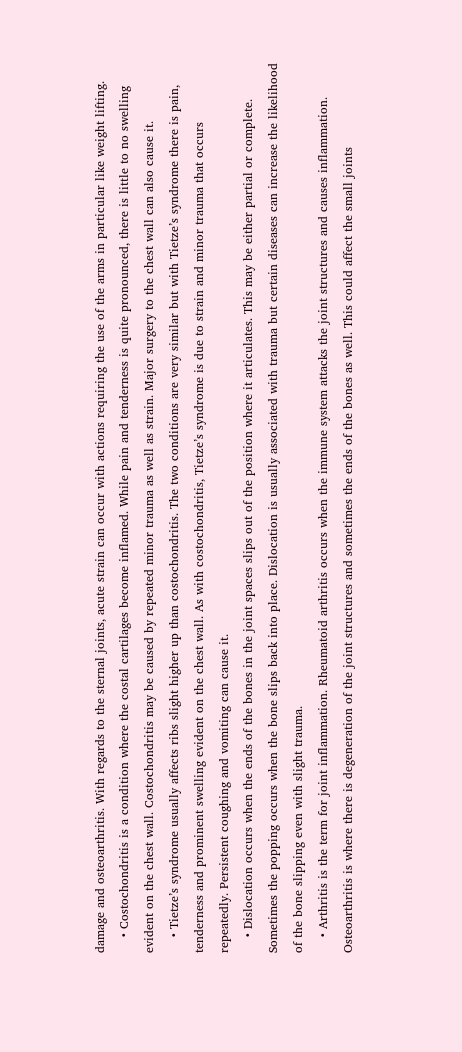damage and osteoarthritis. With regards to the sternal joints, acute strain can occur with actions requiring the use of the arms in particular like weight lifting.
    • Costochondritis is a condition where the costal cartilages become inflamed. While pain and tenderness is quite pronounced, there is little to no swelling evident on the chest wall. Costochondritis may be caused by repeated minor trauma as well as strain. Major surgery to the chest wall can also cause it.
    • Tietze’s syndrome usually affects ribs slight higher up than costochondritis. The two conditions are very similar but with Tietze’s syndrome there is pain, tenderness and prominent swelling evident on the chest wall. As with costochondritis, Tietze’s syndrome is due to strain and minor trauma that occurs repeatedly. Persistent coughing and vomiting can cause it.
    • Dislocation occurs when the ends of the bones in the joint spaces slips out of the position where it articulates. This may be either partial or complete. Sometimes the popping occurs when the bone slips back into place. Dislocation is usually associated with trauma but certain diseases can increase the likelihood of the bone slipping even with slight trauma.
    • Arthritis is the term for joint inflammation. Rheumatoid arthritis occurs when the immune system attacks the joint structures and causes inflammation. Osteoarthritis is where there is degeneration of the joint structures and sometimes the ends of the bones as well. This could affect the small joints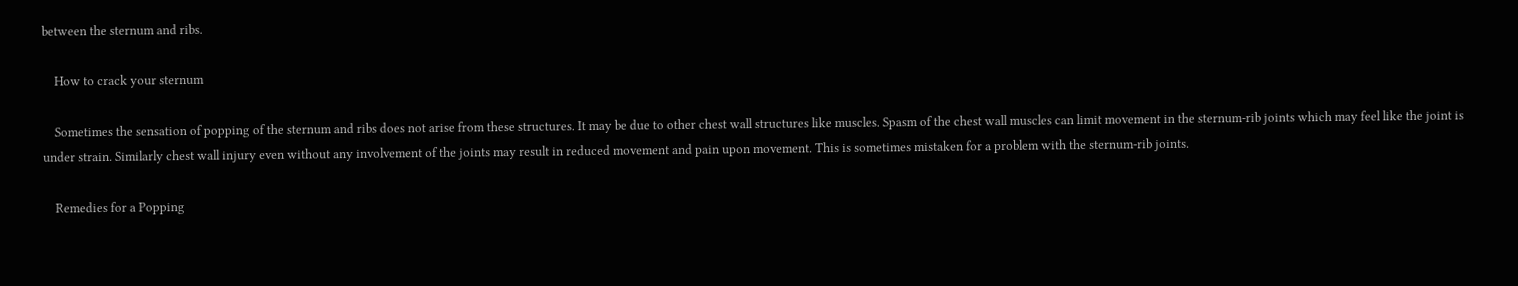between the sternum and ribs.

    How to crack your sternum

    Sometimes the sensation of popping of the sternum and ribs does not arise from these structures. It may be due to other chest wall structures like muscles. Spasm of the chest wall muscles can limit movement in the sternum-rib joints which may feel like the joint is under strain. Similarly chest wall injury even without any involvement of the joints may result in reduced movement and pain upon movement. This is sometimes mistaken for a problem with the sternum-rib joints.

    Remedies for a Popping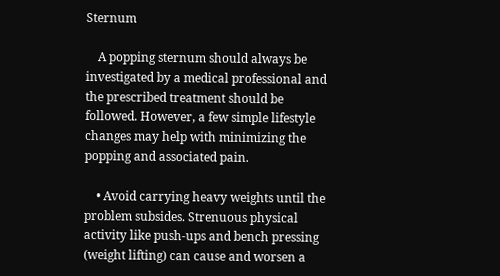Sternum

    A popping sternum should always be investigated by a medical professional and the prescribed treatment should be followed. However, a few simple lifestyle changes may help with minimizing the popping and associated pain.

    • Avoid carrying heavy weights until the problem subsides. Strenuous physical activity like push-ups and bench pressing (weight lifting) can cause and worsen a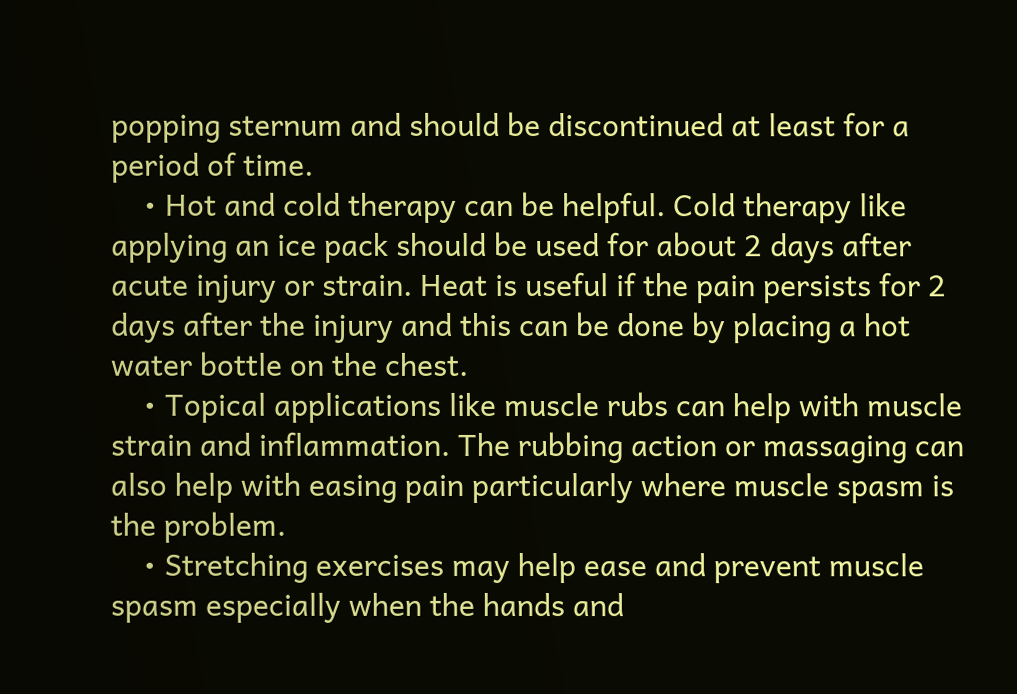popping sternum and should be discontinued at least for a period of time.
    • Hot and cold therapy can be helpful. Cold therapy like applying an ice pack should be used for about 2 days after acute injury or strain. Heat is useful if the pain persists for 2 days after the injury and this can be done by placing a hot water bottle on the chest.
    • Topical applications like muscle rubs can help with muscle strain and inflammation. The rubbing action or massaging can also help with easing pain particularly where muscle spasm is the problem.
    • Stretching exercises may help ease and prevent muscle spasm especially when the hands and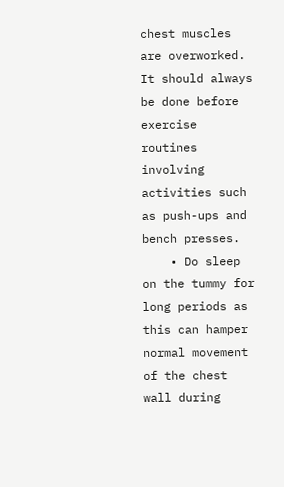chest muscles are overworked. It should always be done before exercise routines involving activities such as push-ups and bench presses.
    • Do sleep on the tummy for long periods as this can hamper normal movement of the chest wall during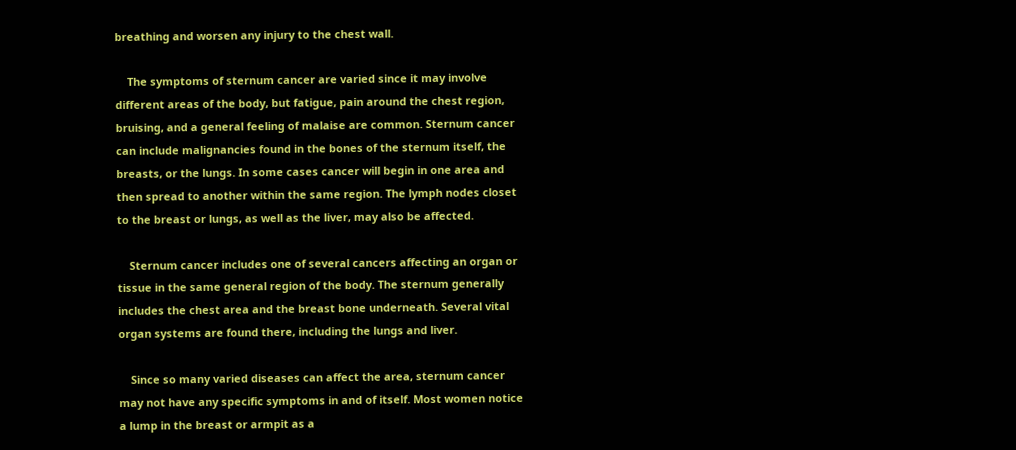breathing and worsen any injury to the chest wall.

    The symptoms of sternum cancer are varied since it may involve different areas of the body, but fatigue, pain around the chest region, bruising, and a general feeling of malaise are common. Sternum cancer can include malignancies found in the bones of the sternum itself, the breasts, or the lungs. In some cases cancer will begin in one area and then spread to another within the same region. The lymph nodes closet to the breast or lungs, as well as the liver, may also be affected.

    Sternum cancer includes one of several cancers affecting an organ or tissue in the same general region of the body. The sternum generally includes the chest area and the breast bone underneath. Several vital organ systems are found there, including the lungs and liver.

    Since so many varied diseases can affect the area, sternum cancer may not have any specific symptoms in and of itself. Most women notice a lump in the breast or armpit as a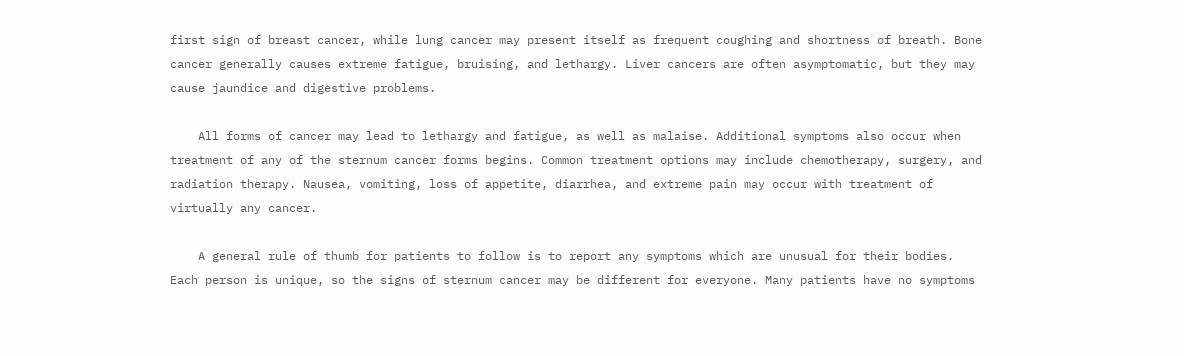first sign of breast cancer, while lung cancer may present itself as frequent coughing and shortness of breath. Bone cancer generally causes extreme fatigue, bruising, and lethargy. Liver cancers are often asymptomatic, but they may cause jaundice and digestive problems.

    All forms of cancer may lead to lethargy and fatigue, as well as malaise. Additional symptoms also occur when treatment of any of the sternum cancer forms begins. Common treatment options may include chemotherapy, surgery, and radiation therapy. Nausea, vomiting, loss of appetite, diarrhea, and extreme pain may occur with treatment of virtually any cancer.

    A general rule of thumb for patients to follow is to report any symptoms which are unusual for their bodies. Each person is unique, so the signs of sternum cancer may be different for everyone. Many patients have no symptoms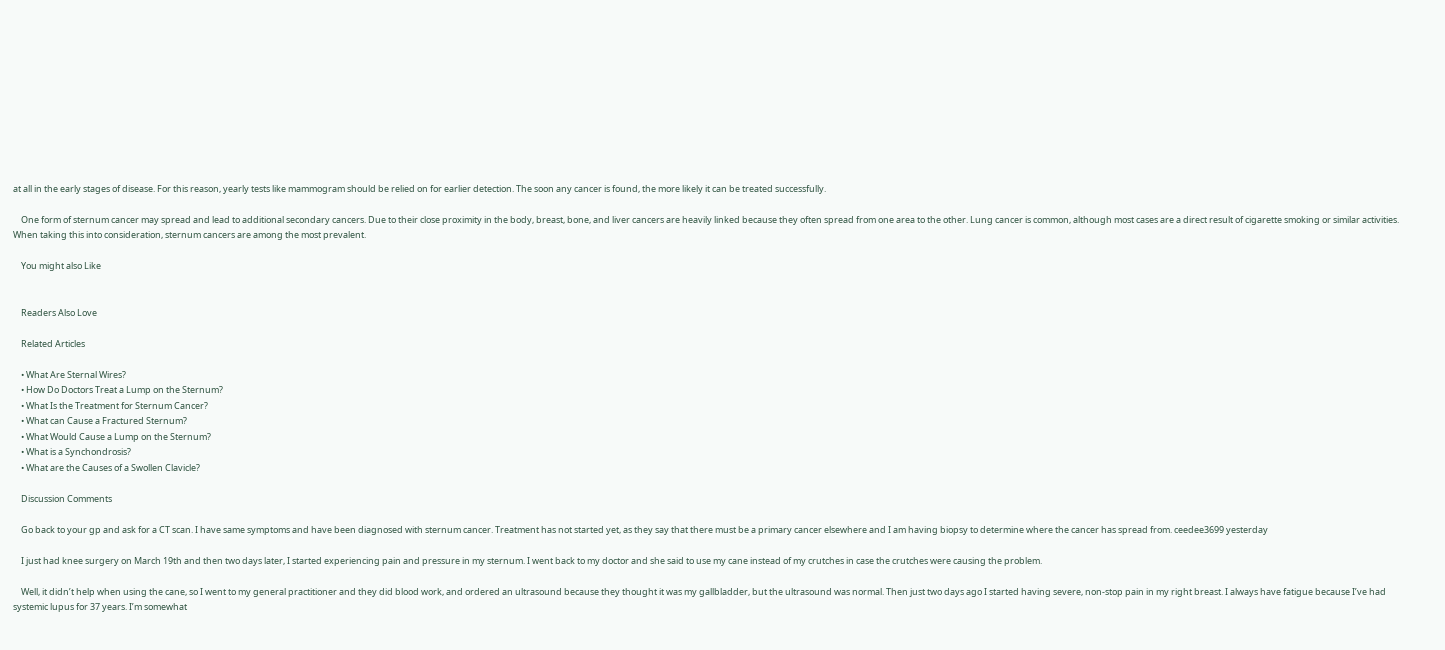at all in the early stages of disease. For this reason, yearly tests like mammogram should be relied on for earlier detection. The soon any cancer is found, the more likely it can be treated successfully.

    One form of sternum cancer may spread and lead to additional secondary cancers. Due to their close proximity in the body, breast, bone, and liver cancers are heavily linked because they often spread from one area to the other. Lung cancer is common, although most cases are a direct result of cigarette smoking or similar activities. When taking this into consideration, sternum cancers are among the most prevalent.

    You might also Like


    Readers Also Love

    Related Articles

    • What Are Sternal Wires?
    • How Do Doctors Treat a Lump on the Sternum?
    • What Is the Treatment for Sternum Cancer?
    • What can Cause a Fractured Sternum?
    • What Would Cause a Lump on the Sternum?
    • What is a Synchondrosis?
    • What are the Causes of a Swollen Clavicle?

    Discussion Comments

    Go back to your gp and ask for a CT scan. I have same symptoms and have been diagnosed with sternum cancer. Treatment has not started yet, as they say that there must be a primary cancer elsewhere and I am having biopsy to determine where the cancer has spread from. ceedee3699 yesterday

    I just had knee surgery on March 19th and then two days later, I started experiencing pain and pressure in my sternum. I went back to my doctor and she said to use my cane instead of my crutches in case the crutches were causing the problem.

    Well, it didn’t help when using the cane, so I went to my general practitioner and they did blood work, and ordered an ultrasound because they thought it was my gallbladder, but the ultrasound was normal. Then just two days ago I started having severe, non-stop pain in my right breast. I always have fatigue because I’ve had systemic lupus for 37 years. I’m somewhat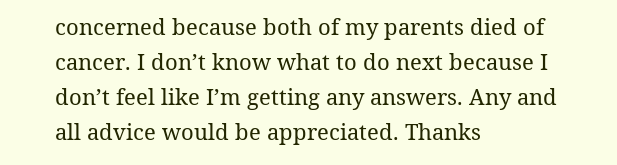concerned because both of my parents died of cancer. I don’t know what to do next because I don’t feel like I’m getting any answers. Any and all advice would be appreciated. Thanks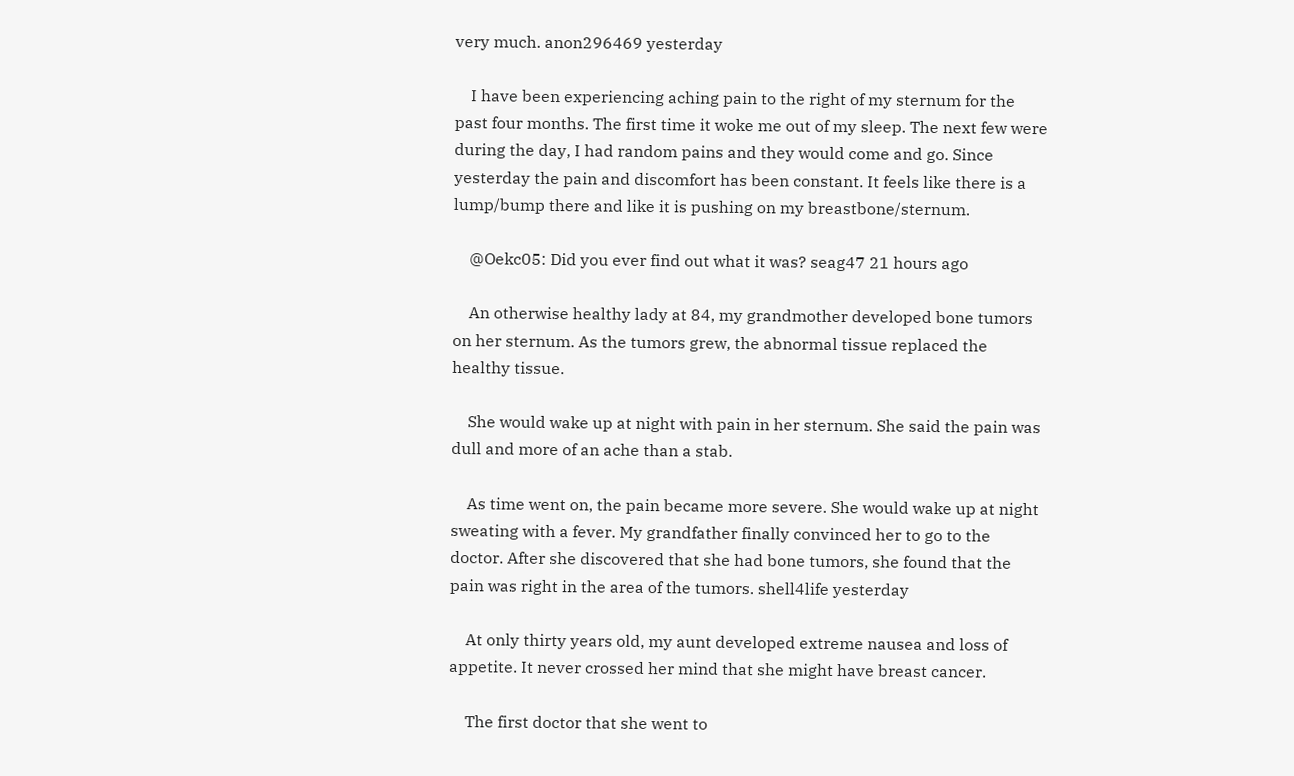very much. anon296469 yesterday

    I have been experiencing aching pain to the right of my sternum for the past four months. The first time it woke me out of my sleep. The next few were during the day, I had random pains and they would come and go. Since yesterday the pain and discomfort has been constant. It feels like there is a lump/bump there and like it is pushing on my breastbone/sternum.

    @Oekc05: Did you ever find out what it was? seag47 21 hours ago

    An otherwise healthy lady at 84, my grandmother developed bone tumors on her sternum. As the tumors grew, the abnormal tissue replaced the healthy tissue.

    She would wake up at night with pain in her sternum. She said the pain was dull and more of an ache than a stab.

    As time went on, the pain became more severe. She would wake up at night sweating with a fever. My grandfather finally convinced her to go to the doctor. After she discovered that she had bone tumors, she found that the pain was right in the area of the tumors. shell4life yesterday

    At only thirty years old, my aunt developed extreme nausea and loss of appetite. It never crossed her mind that she might have breast cancer.

    The first doctor that she went to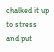chalked it up to stress and put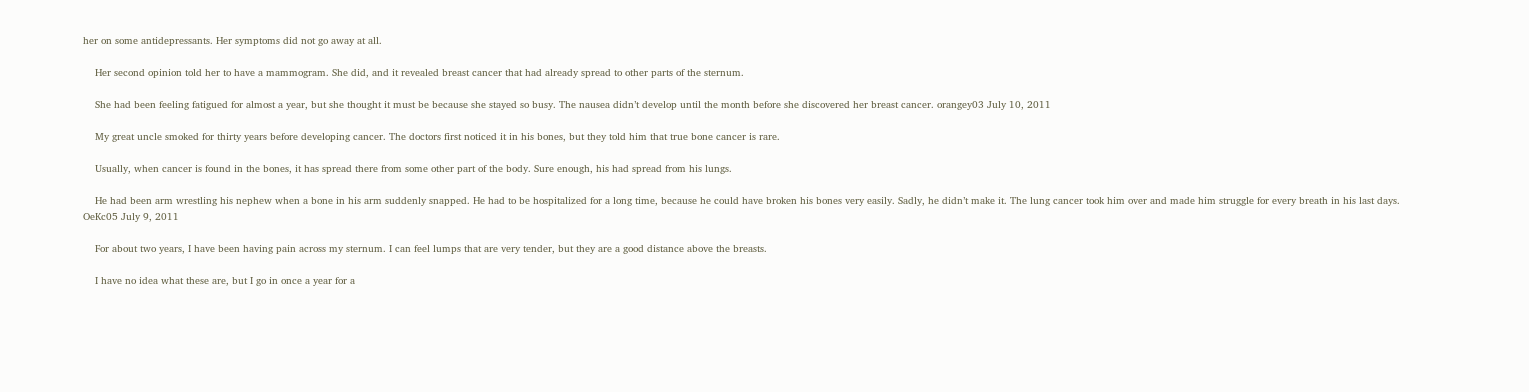her on some antidepressants. Her symptoms did not go away at all.

    Her second opinion told her to have a mammogram. She did, and it revealed breast cancer that had already spread to other parts of the sternum.

    She had been feeling fatigued for almost a year, but she thought it must be because she stayed so busy. The nausea didn’t develop until the month before she discovered her breast cancer. orangey03 July 10, 2011

    My great uncle smoked for thirty years before developing cancer. The doctors first noticed it in his bones, but they told him that true bone cancer is rare.

    Usually, when cancer is found in the bones, it has spread there from some other part of the body. Sure enough, his had spread from his lungs.

    He had been arm wrestling his nephew when a bone in his arm suddenly snapped. He had to be hospitalized for a long time, because he could have broken his bones very easily. Sadly, he didn’t make it. The lung cancer took him over and made him struggle for every breath in his last days. OeKc05 July 9, 2011

    For about two years, I have been having pain across my sternum. I can feel lumps that are very tender, but they are a good distance above the breasts.

    I have no idea what these are, but I go in once a year for a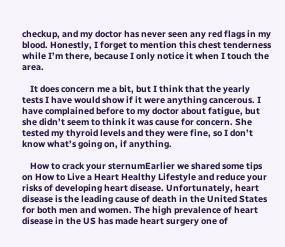checkup, and my doctor has never seen any red flags in my blood. Honestly, I forget to mention this chest tenderness while I’m there, because I only notice it when I touch the area.

    It does concern me a bit, but I think that the yearly tests I have would show if it were anything cancerous. I have complained before to my doctor about fatigue, but she didn’t seem to think it was cause for concern. She tested my thyroid levels and they were fine, so I don’t know what’s going on, if anything.

    How to crack your sternumEarlier we shared some tips on How to Live a Heart Healthy Lifestyle and reduce your risks of developing heart disease. Unfortunately, heart disease is the leading cause of death in the United States for both men and women. The high prevalence of heart disease in the US has made heart surgery one of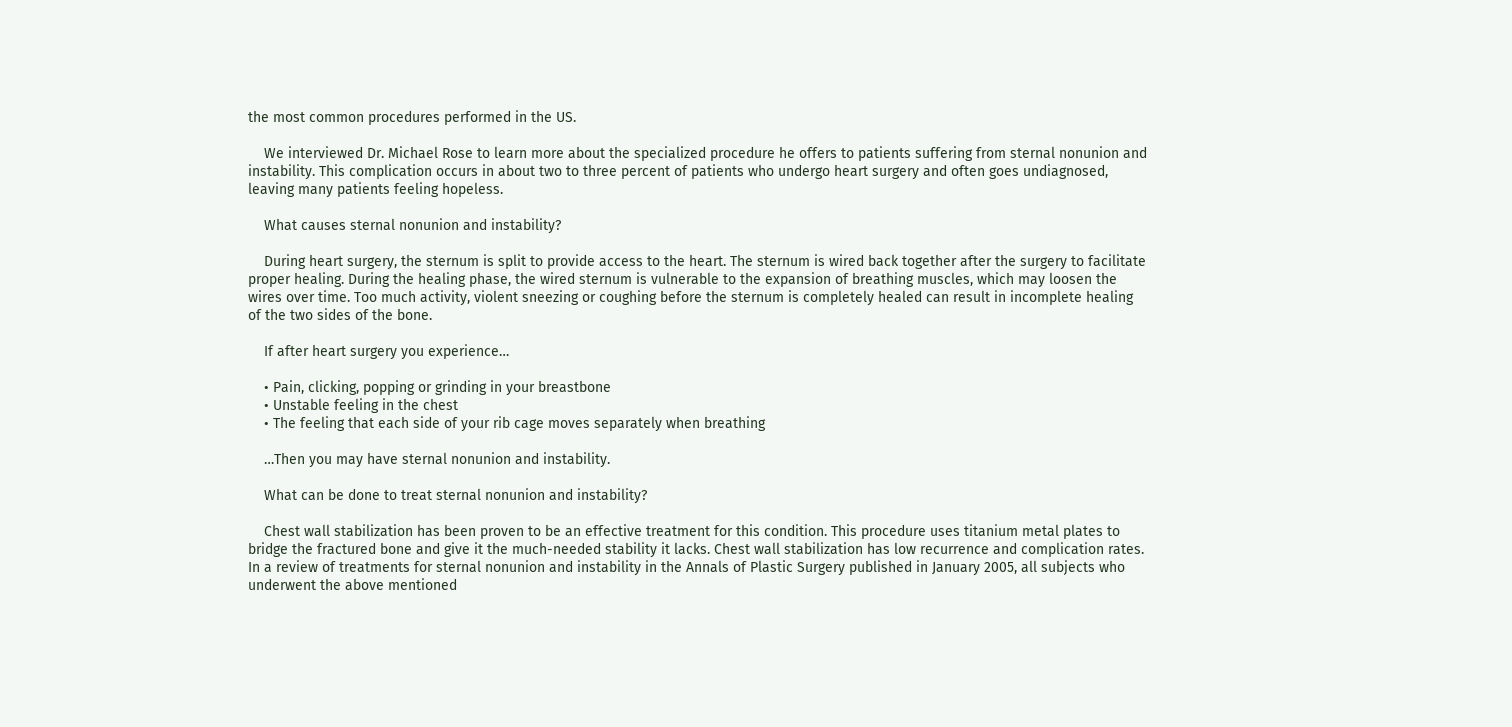the most common procedures performed in the US.

    We interviewed Dr. Michael Rose to learn more about the specialized procedure he offers to patients suffering from sternal nonunion and instability. This complication occurs in about two to three percent of patients who undergo heart surgery and often goes undiagnosed, leaving many patients feeling hopeless.

    What causes sternal nonunion and instability?

    During heart surgery, the sternum is split to provide access to the heart. The sternum is wired back together after the surgery to facilitate proper healing. During the healing phase, the wired sternum is vulnerable to the expansion of breathing muscles, which may loosen the wires over time. Too much activity, violent sneezing or coughing before the sternum is completely healed can result in incomplete healing of the two sides of the bone.

    If after heart surgery you experience…

    • Pain, clicking, popping or grinding in your breastbone
    • Unstable feeling in the chest
    • The feeling that each side of your rib cage moves separately when breathing

    …Then you may have sternal nonunion and instability.

    What can be done to treat sternal nonunion and instability?

    Chest wall stabilization has been proven to be an effective treatment for this condition. This procedure uses titanium metal plates to bridge the fractured bone and give it the much-needed stability it lacks. Chest wall stabilization has low recurrence and complication rates. In a review of treatments for sternal nonunion and instability in the Annals of Plastic Surgery published in January 2005, all subjects who underwent the above mentioned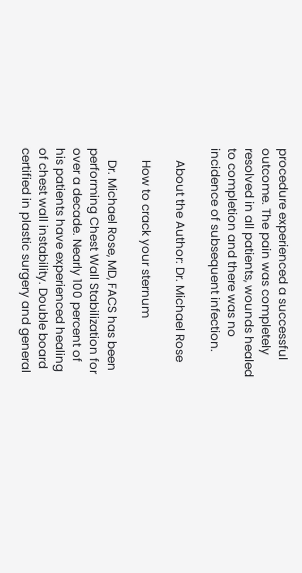procedure experienced a successful outcome. The pain was completely resolved in all patients, wounds healed to completion and there was no incidence of subsequent infection.

    About the Author: Dr. Michael Rose

    How to crack your sternum

    Dr. Michael Rose, MD, FACS has been performing Chest Wall Stabilization for over a decade. Nearly 100 percent of his patients have experienced healing of chest wall instability. Double board certified in plastic surgery and general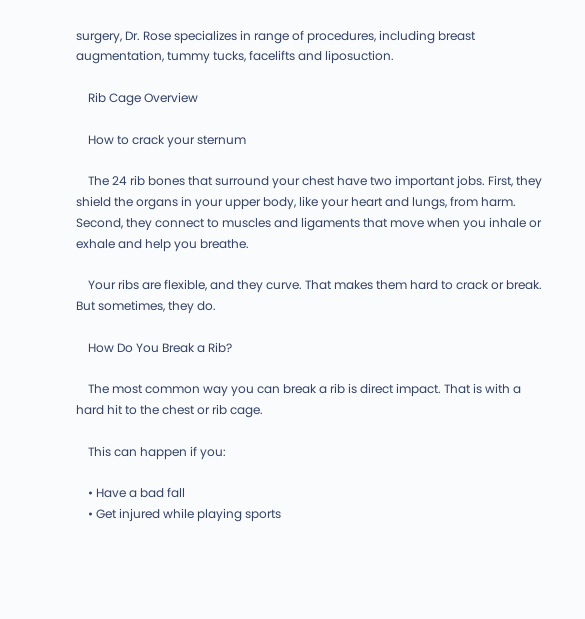surgery, Dr. Rose specializes in range of procedures, including breast augmentation, tummy tucks, facelifts and liposuction.

    Rib Cage Overview

    How to crack your sternum

    The 24 rib bones that surround your chest have two important jobs. First, they shield the organs in your upper body, like your heart and lungs, from harm. Second, they connect to muscles and ligaments that move when you inhale or exhale and help you breathe.

    Your ribs are flexible, and they curve. That makes them hard to crack or break. But sometimes, they do.

    How Do You Break a Rib?

    The most common way you can break a rib is direct impact. That is with a hard hit to the chest or rib cage.

    This can happen if you:

    • Have a bad fall
    • Get injured while playing sports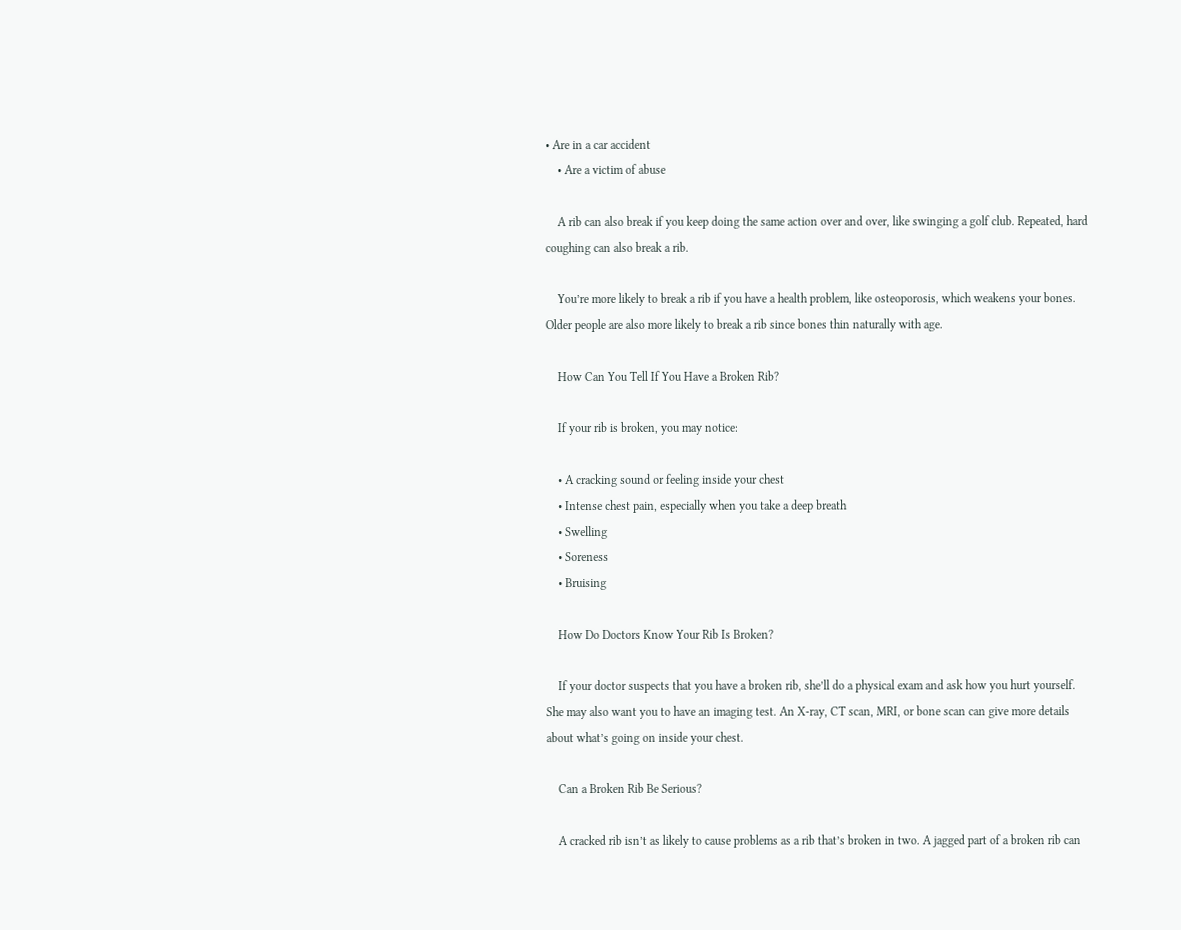• Are in a car accident
    • Are a victim of abuse

    A rib can also break if you keep doing the same action over and over, like swinging a golf club. Repeated, hard coughing can also break a rib.

    You’re more likely to break a rib if you have a health problem, like osteoporosis, which weakens your bones. Older people are also more likely to break a rib since bones thin naturally with age.

    How Can You Tell If You Have a Broken Rib?

    If your rib is broken, you may notice:

    • A cracking sound or feeling inside your chest
    • Intense chest pain, especially when you take a deep breath
    • Swelling
    • Soreness
    • Bruising

    How Do Doctors Know Your Rib Is Broken?

    If your doctor suspects that you have a broken rib, she’ll do a physical exam and ask how you hurt yourself. She may also want you to have an imaging test. An X-ray, CT scan, MRI, or bone scan can give more details about what’s going on inside your chest.

    Can a Broken Rib Be Serious?

    A cracked rib isn’t as likely to cause problems as a rib that’s broken in two. A jagged part of a broken rib can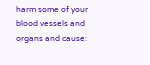harm some of your blood vessels and organs and cause: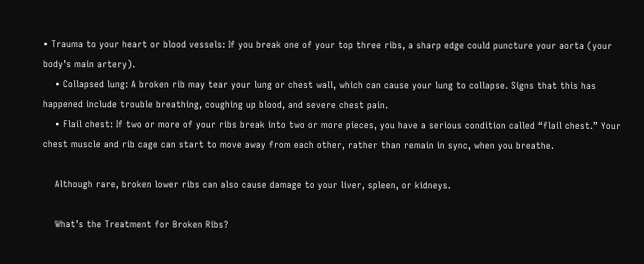• Trauma to your heart or blood vessels: If you break one of your top three ribs, a sharp edge could puncture your aorta (your body’s main artery).
    • Collapsed lung: A broken rib may tear your lung or chest wall, which can cause your lung to collapse. Signs that this has happened include trouble breathing, coughing up blood, and severe chest pain.
    • Flail chest: If two or more of your ribs break into two or more pieces, you have a serious condition called “flail chest.” Your chest muscle and rib cage can start to move away from each other, rather than remain in sync, when you breathe.

    Although rare, broken lower ribs can also cause damage to your liver, spleen, or kidneys.

    What’s the Treatment for Broken Ribs?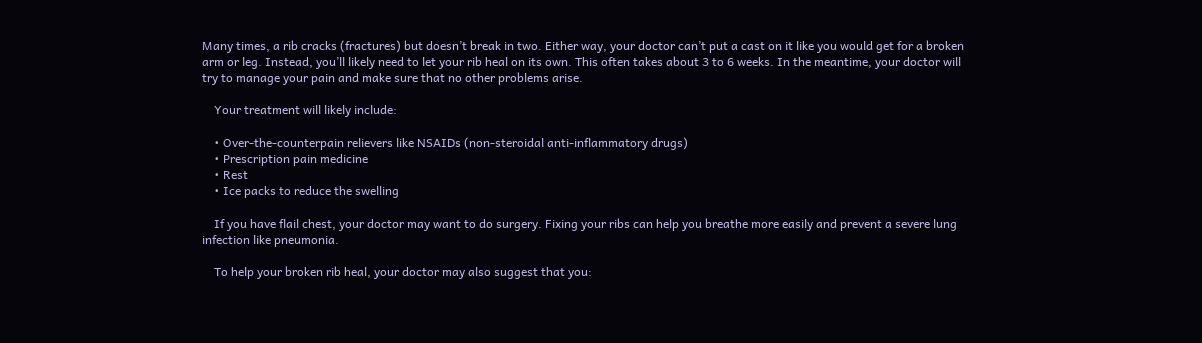Many times, a rib cracks (fractures) but doesn’t break in two. Either way, your doctor can’t put a cast on it like you would get for a broken arm or leg. Instead, you’ll likely need to let your rib heal on its own. This often takes about 3 to 6 weeks. In the meantime, your doctor will try to manage your pain and make sure that no other problems arise.

    Your treatment will likely include:

    • Over-the-counterpain relievers like NSAIDs (non-steroidal anti-inflammatory drugs)
    • Prescription pain medicine
    • Rest
    • Ice packs to reduce the swelling

    If you have flail chest, your doctor may want to do surgery. Fixing your ribs can help you breathe more easily and prevent a severe lung infection like pneumonia.

    To help your broken rib heal, your doctor may also suggest that you: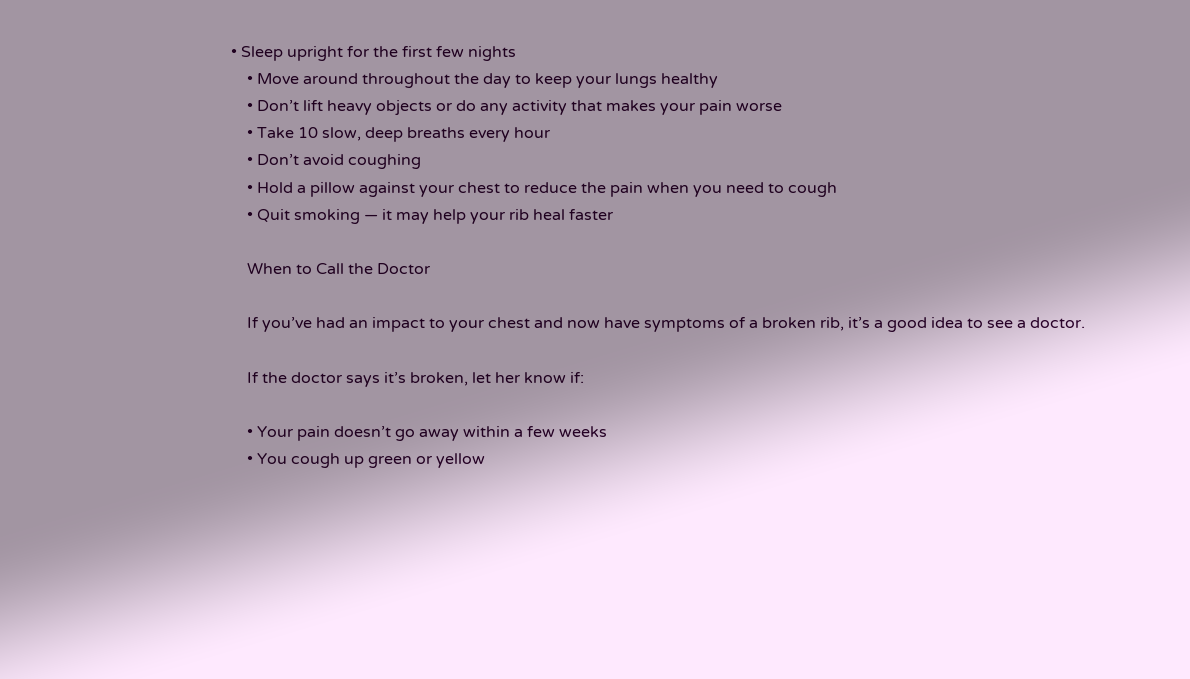• Sleep upright for the first few nights
    • Move around throughout the day to keep your lungs healthy
    • Don’t lift heavy objects or do any activity that makes your pain worse
    • Take 10 slow, deep breaths every hour
    • Don’t avoid coughing
    • Hold a pillow against your chest to reduce the pain when you need to cough
    • Quit smoking — it may help your rib heal faster

    When to Call the Doctor

    If you’ve had an impact to your chest and now have symptoms of a broken rib, it’s a good idea to see a doctor.

    If the doctor says it’s broken, let her know if:

    • Your pain doesn’t go away within a few weeks
    • You cough up green or yellow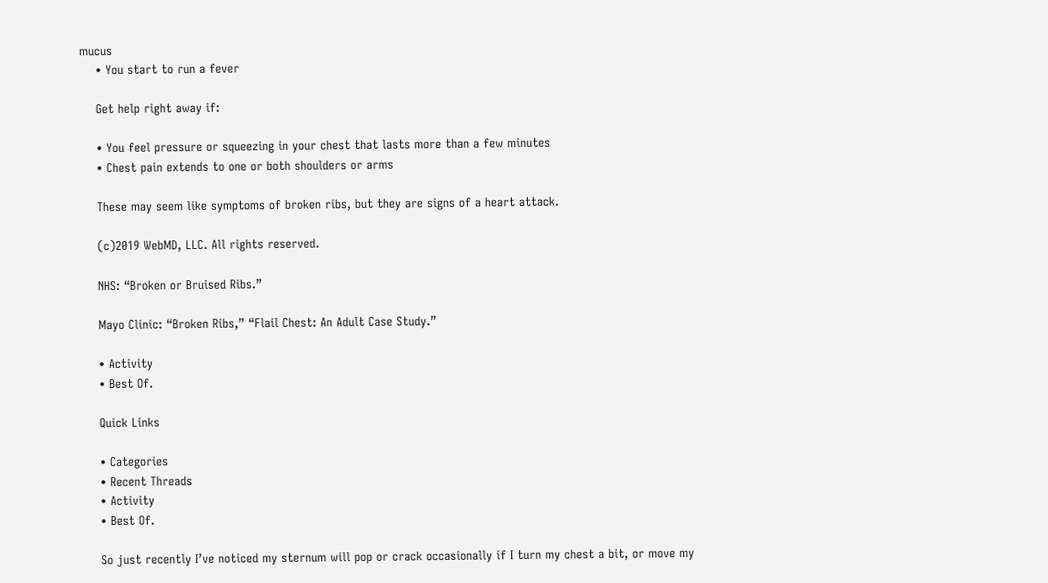mucus
    • You start to run a fever

    Get help right away if:

    • You feel pressure or squeezing in your chest that lasts more than a few minutes
    • Chest pain extends to one or both shoulders or arms

    These may seem like symptoms of broken ribs, but they are signs of a heart attack.

    (c)2019 WebMD, LLC. All rights reserved.

    NHS: “Broken or Bruised Ribs.”

    Mayo Clinic: “Broken Ribs,” “Flail Chest: An Adult Case Study.”

    • Activity
    • Best Of.

    Quick Links

    • Categories
    • Recent Threads
    • Activity
    • Best Of.

    So just recently I’ve noticed my sternum will pop or crack occasionally if I turn my chest a bit, or move my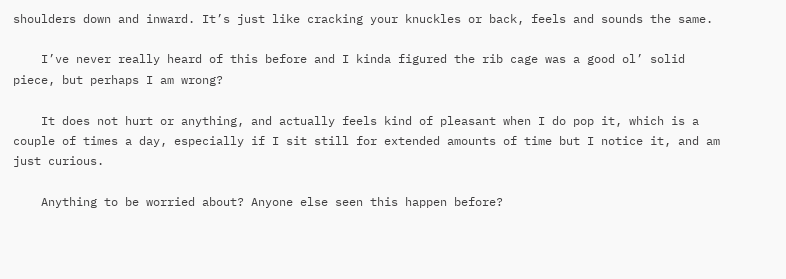shoulders down and inward. It’s just like cracking your knuckles or back, feels and sounds the same.

    I’ve never really heard of this before and I kinda figured the rib cage was a good ol’ solid piece, but perhaps I am wrong?

    It does not hurt or anything, and actually feels kind of pleasant when I do pop it, which is a couple of times a day, especially if I sit still for extended amounts of time but I notice it, and am just curious.

    Anything to be worried about? Anyone else seen this happen before?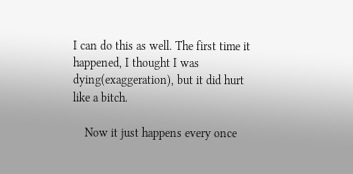I can do this as well. The first time it happened, I thought I was dying(exaggeration), but it did hurt like a bitch.

    Now it just happens every once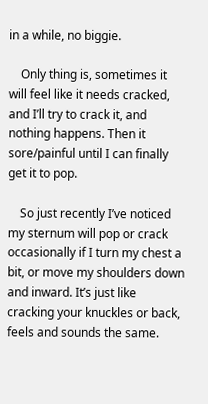in a while, no biggie.

    Only thing is, sometimes it will feel like it needs cracked, and I’ll try to crack it, and nothing happens. Then it sore/painful until I can finally get it to pop.

    So just recently I’ve noticed my sternum will pop or crack occasionally if I turn my chest a bit, or move my shoulders down and inward. It’s just like cracking your knuckles or back, feels and sounds the same.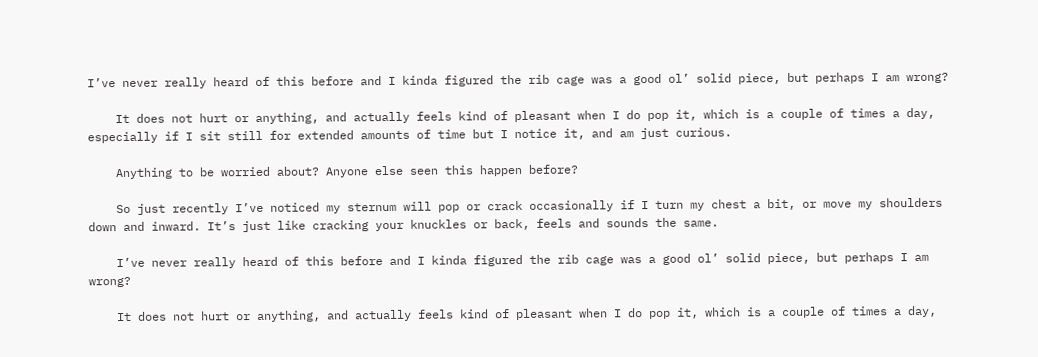I’ve never really heard of this before and I kinda figured the rib cage was a good ol’ solid piece, but perhaps I am wrong?

    It does not hurt or anything, and actually feels kind of pleasant when I do pop it, which is a couple of times a day, especially if I sit still for extended amounts of time but I notice it, and am just curious.

    Anything to be worried about? Anyone else seen this happen before?

    So just recently I’ve noticed my sternum will pop or crack occasionally if I turn my chest a bit, or move my shoulders down and inward. It’s just like cracking your knuckles or back, feels and sounds the same.

    I’ve never really heard of this before and I kinda figured the rib cage was a good ol’ solid piece, but perhaps I am wrong?

    It does not hurt or anything, and actually feels kind of pleasant when I do pop it, which is a couple of times a day,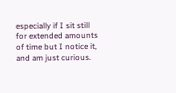especially if I sit still for extended amounts of time but I notice it, and am just curious.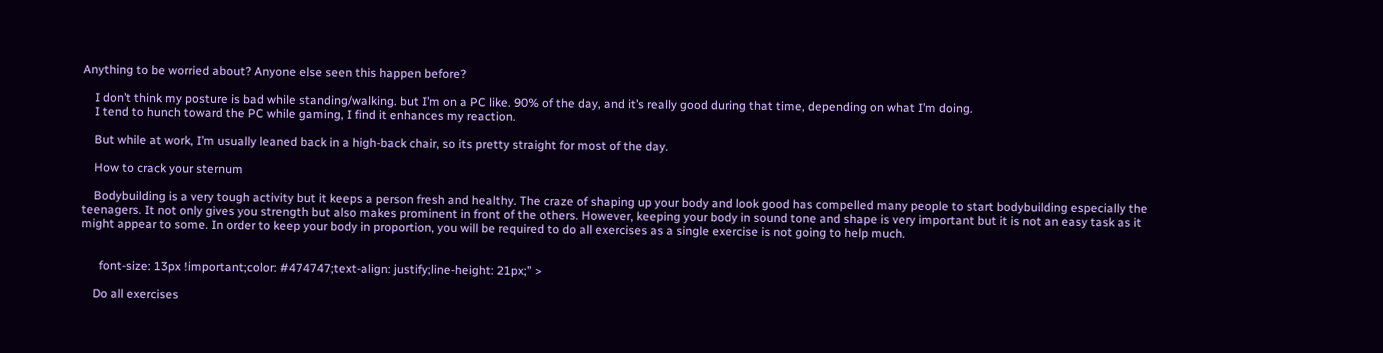Anything to be worried about? Anyone else seen this happen before?

    I don’t think my posture is bad while standing/walking. but I’m on a PC like. 90% of the day, and it’s really good during that time, depending on what I’m doing.
    I tend to hunch toward the PC while gaming, I find it enhances my reaction.

    But while at work, I’m usually leaned back in a high-back chair, so its pretty straight for most of the day.

    How to crack your sternum

    Bodybuilding is a very tough activity but it keeps a person fresh and healthy. The craze of shaping up your body and look good has compelled many people to start bodybuilding especially the teenagers. It not only gives you strength but also makes prominent in front of the others. However, keeping your body in sound tone and shape is very important but it is not an easy task as it might appear to some. In order to keep your body in proportion, you will be required to do all exercises as a single exercise is not going to help much.


      font-size: 13px !important;color: #474747;text-align: justify;line-height: 21px;” >

    Do all exercises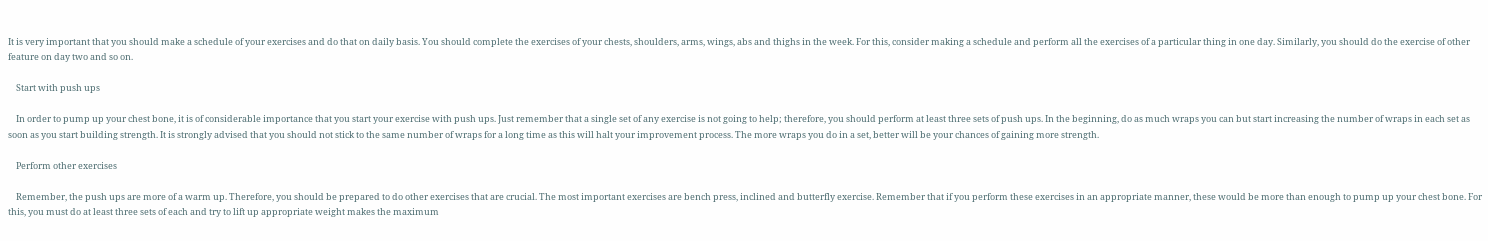It is very important that you should make a schedule of your exercises and do that on daily basis. You should complete the exercises of your chests, shoulders, arms, wings, abs and thighs in the week. For this, consider making a schedule and perform all the exercises of a particular thing in one day. Similarly, you should do the exercise of other feature on day two and so on.

    Start with push ups

    In order to pump up your chest bone, it is of considerable importance that you start your exercise with push ups. Just remember that a single set of any exercise is not going to help; therefore, you should perform at least three sets of push ups. In the beginning, do as much wraps you can but start increasing the number of wraps in each set as soon as you start building strength. It is strongly advised that you should not stick to the same number of wraps for a long time as this will halt your improvement process. The more wraps you do in a set, better will be your chances of gaining more strength.

    Perform other exercises

    Remember, the push ups are more of a warm up. Therefore, you should be prepared to do other exercises that are crucial. The most important exercises are bench press, inclined and butterfly exercise. Remember that if you perform these exercises in an appropriate manner, these would be more than enough to pump up your chest bone. For this, you must do at least three sets of each and try to lift up appropriate weight makes the maximum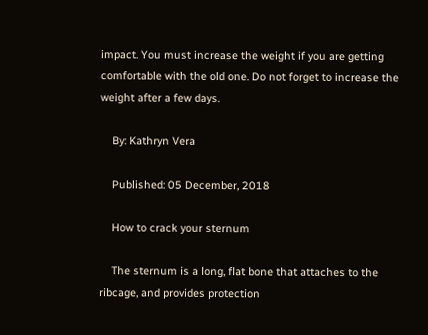impact. You must increase the weight if you are getting comfortable with the old one. Do not forget to increase the weight after a few days.

    By: Kathryn Vera

    Published: 05 December, 2018

    How to crack your sternum

    The sternum is a long, flat bone that attaches to the ribcage, and provides protection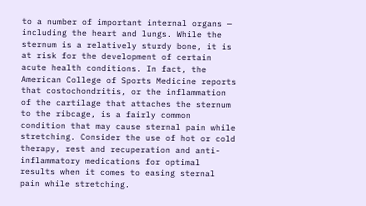to a number of important internal organs — including the heart and lungs. While the sternum is a relatively sturdy bone, it is at risk for the development of certain acute health conditions. In fact, the American College of Sports Medicine reports that costochondritis, or the inflammation of the cartilage that attaches the sternum to the ribcage, is a fairly common condition that may cause sternal pain while stretching. Consider the use of hot or cold therapy, rest and recuperation and anti-inflammatory medications for optimal results when it comes to easing sternal pain while stretching.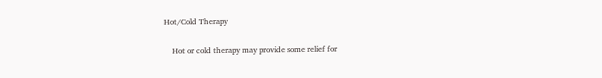Hot/Cold Therapy

    Hot or cold therapy may provide some relief for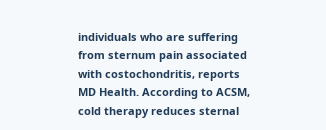individuals who are suffering from sternum pain associated with costochondritis, reports MD Health. According to ACSM, cold therapy reduces sternal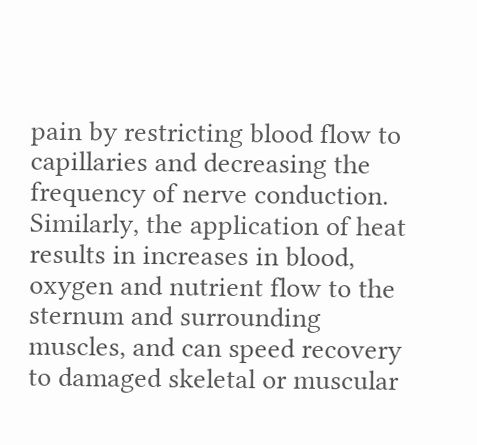pain by restricting blood flow to capillaries and decreasing the frequency of nerve conduction. Similarly, the application of heat results in increases in blood, oxygen and nutrient flow to the sternum and surrounding muscles, and can speed recovery to damaged skeletal or muscular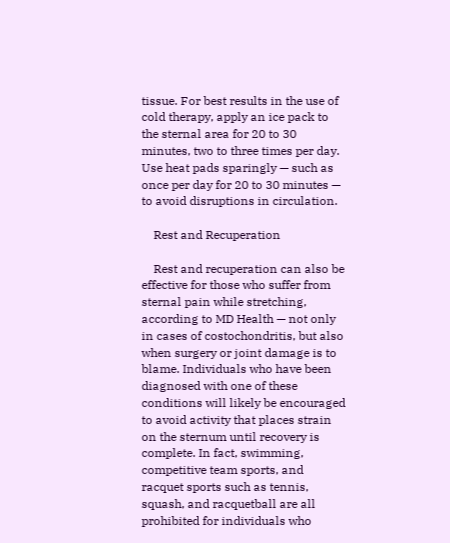tissue. For best results in the use of cold therapy, apply an ice pack to the sternal area for 20 to 30 minutes, two to three times per day. Use heat pads sparingly — such as once per day for 20 to 30 minutes — to avoid disruptions in circulation.

    Rest and Recuperation

    Rest and recuperation can also be effective for those who suffer from sternal pain while stretching, according to MD Health — not only in cases of costochondritis, but also when surgery or joint damage is to blame. Individuals who have been diagnosed with one of these conditions will likely be encouraged to avoid activity that places strain on the sternum until recovery is complete. In fact, swimming, competitive team sports, and racquet sports such as tennis, squash, and racquetball are all prohibited for individuals who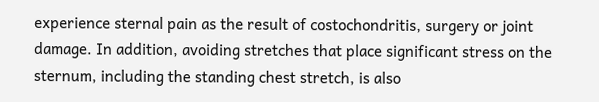experience sternal pain as the result of costochondritis, surgery or joint damage. In addition, avoiding stretches that place significant stress on the sternum, including the standing chest stretch, is also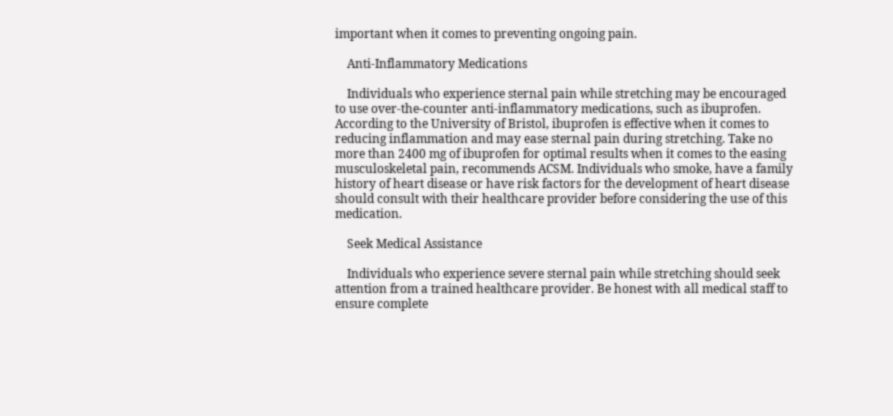important when it comes to preventing ongoing pain.

    Anti-Inflammatory Medications

    Individuals who experience sternal pain while stretching may be encouraged to use over-the-counter anti-inflammatory medications, such as ibuprofen. According to the University of Bristol, ibuprofen is effective when it comes to reducing inflammation and may ease sternal pain during stretching. Take no more than 2400 mg of ibuprofen for optimal results when it comes to the easing musculoskeletal pain, recommends ACSM. Individuals who smoke, have a family history of heart disease or have risk factors for the development of heart disease should consult with their healthcare provider before considering the use of this medication.

    Seek Medical Assistance

    Individuals who experience severe sternal pain while stretching should seek attention from a trained healthcare provider. Be honest with all medical staff to ensure complete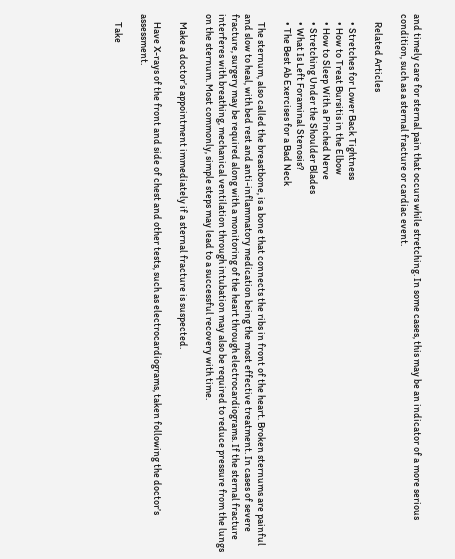and timely care for sternal pain that occurs while stretching. In some cases, this may be an indicator of a more serious condition, such as a sternal fracture or cardiac event.

    Related Articles

    • Stretches for Lower Back Tightness
    • How to Treat Bursitis in the Elbow
    • How to Sleep With a Pinched Nerve
    • Stretching Under the Shoulder Blades
    • What Is Left Foraminal Stenosis?
    • The Best Ab Exercises for a Bad Neck

    The sternum, also called the breastbone, is a bone that connects the ribs in front of the heart. Broken sternums are painful and slow to heal, with bed rest and anti-inflammatory medication being the most effective treatment. In cases of severe fracture, surgery may be required along with a monitoring of the heart through electrocardiograms. If the sternal fracture interferes with breathing, mechanical ventilation through intubation may also be required to reduce pressure from the lungs on the sternum. Most commonly, simple steps may lead to a successful recovery with time.

    Make a doctor’s appointment immediately if a sternal fracture is suspected.

    Have X-rays of the front and side of chest and other tests, such as electrocardiograms, taken following the doctor’s assessment.

    Take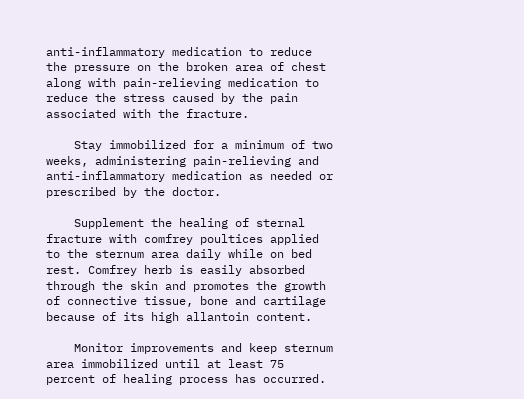anti-inflammatory medication to reduce the pressure on the broken area of chest along with pain-relieving medication to reduce the stress caused by the pain associated with the fracture.

    Stay immobilized for a minimum of two weeks, administering pain-relieving and anti-inflammatory medication as needed or prescribed by the doctor.

    Supplement the healing of sternal fracture with comfrey poultices applied to the sternum area daily while on bed rest. Comfrey herb is easily absorbed through the skin and promotes the growth of connective tissue, bone and cartilage because of its high allantoin content.

    Monitor improvements and keep sternum area immobilized until at least 75 percent of healing process has occurred.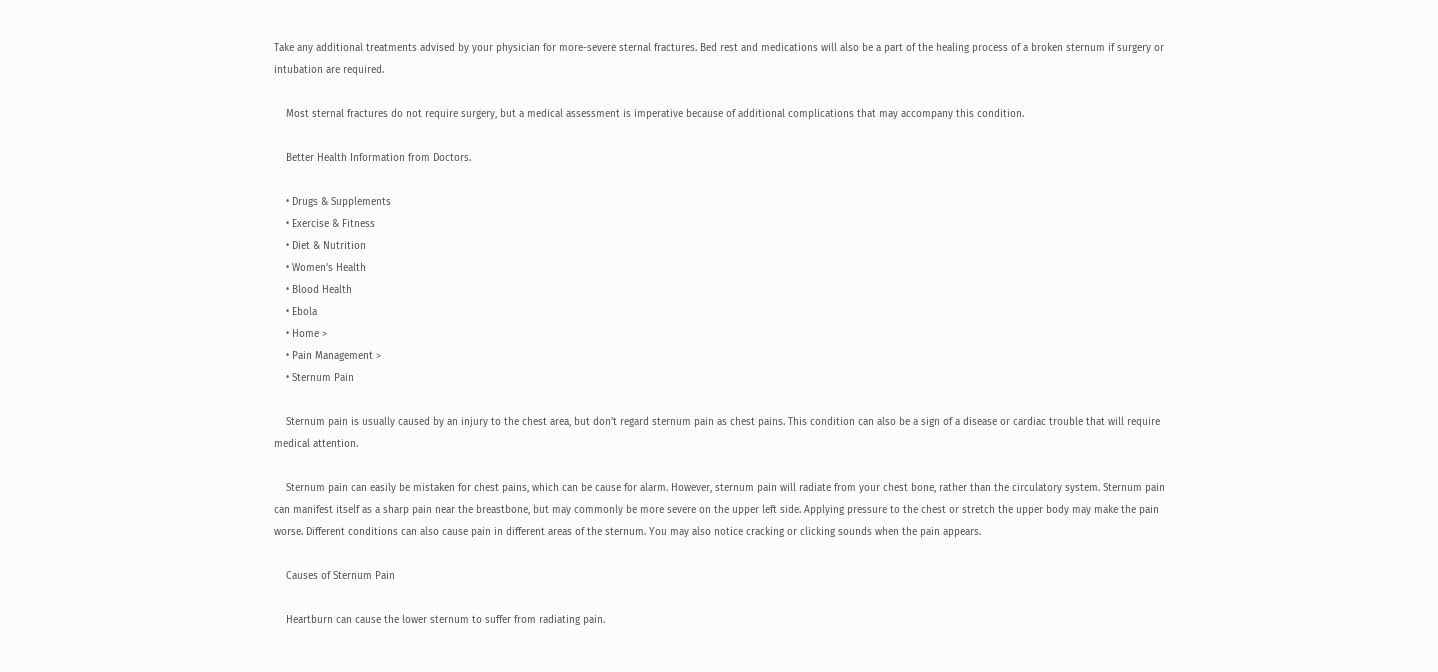Take any additional treatments advised by your physician for more-severe sternal fractures. Bed rest and medications will also be a part of the healing process of a broken sternum if surgery or intubation are required.

    Most sternal fractures do not require surgery, but a medical assessment is imperative because of additional complications that may accompany this condition.

    Better Health Information from Doctors.

    • Drugs & Supplements
    • Exercise & Fitness
    • Diet & Nutrition
    • Women’s Health
    • Blood Health
    • Ebola
    • Home >
    • Pain Management >
    • Sternum Pain

    Sternum pain is usually caused by an injury to the chest area, but don’t regard sternum pain as chest pains. This condition can also be a sign of a disease or cardiac trouble that will require medical attention.

    Sternum pain can easily be mistaken for chest pains, which can be cause for alarm. However, sternum pain will radiate from your chest bone, rather than the circulatory system. Sternum pain can manifest itself as a sharp pain near the breastbone, but may commonly be more severe on the upper left side. Applying pressure to the chest or stretch the upper body may make the pain worse. Different conditions can also cause pain in different areas of the sternum. You may also notice cracking or clicking sounds when the pain appears.

    Causes of Sternum Pain

    Heartburn can cause the lower sternum to suffer from radiating pain.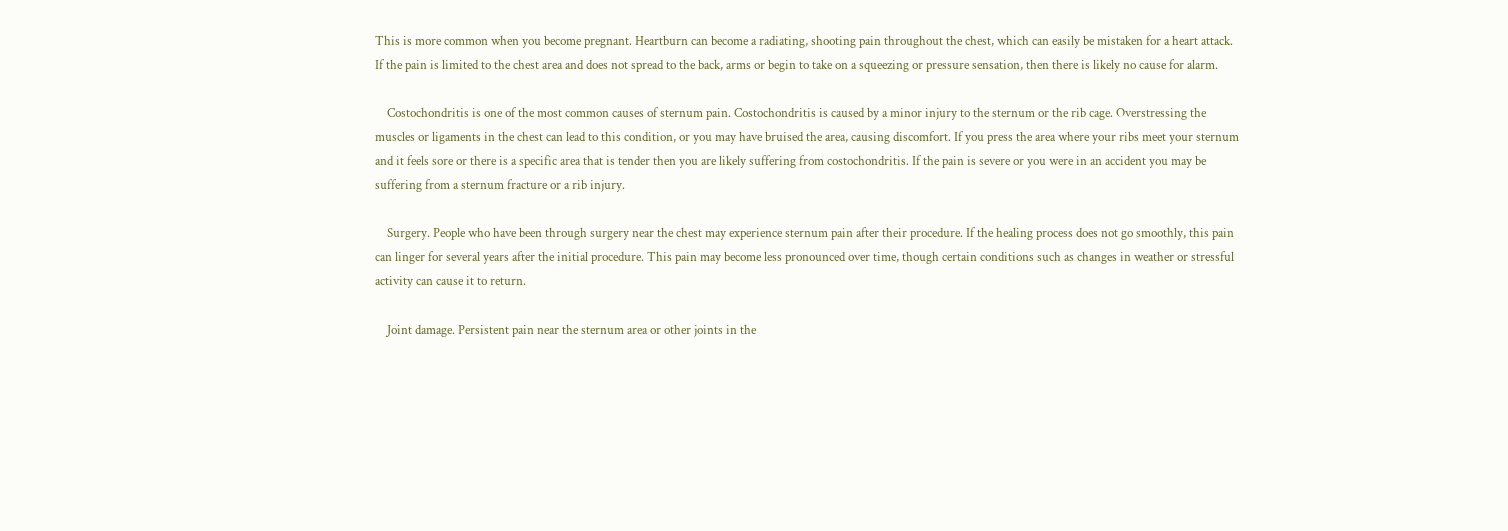This is more common when you become pregnant. Heartburn can become a radiating, shooting pain throughout the chest, which can easily be mistaken for a heart attack. If the pain is limited to the chest area and does not spread to the back, arms or begin to take on a squeezing or pressure sensation, then there is likely no cause for alarm.

    Costochondritis is one of the most common causes of sternum pain. Costochondritis is caused by a minor injury to the sternum or the rib cage. Overstressing the muscles or ligaments in the chest can lead to this condition, or you may have bruised the area, causing discomfort. If you press the area where your ribs meet your sternum and it feels sore or there is a specific area that is tender then you are likely suffering from costochondritis. If the pain is severe or you were in an accident you may be suffering from a sternum fracture or a rib injury.

    Surgery. People who have been through surgery near the chest may experience sternum pain after their procedure. If the healing process does not go smoothly, this pain can linger for several years after the initial procedure. This pain may become less pronounced over time, though certain conditions such as changes in weather or stressful activity can cause it to return.

    Joint damage. Persistent pain near the sternum area or other joints in the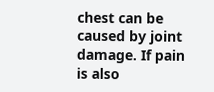chest can be caused by joint damage. If pain is also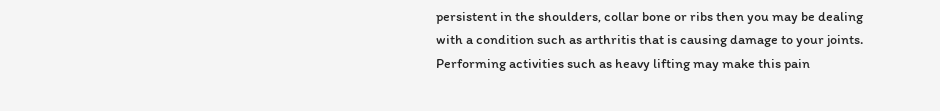persistent in the shoulders, collar bone or ribs then you may be dealing with a condition such as arthritis that is causing damage to your joints. Performing activities such as heavy lifting may make this pain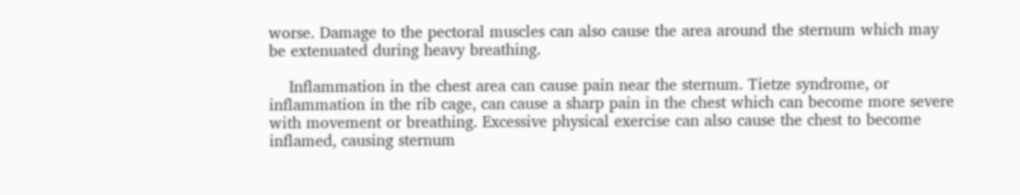worse. Damage to the pectoral muscles can also cause the area around the sternum which may be extenuated during heavy breathing.

    Inflammation in the chest area can cause pain near the sternum. Tietze syndrome, or inflammation in the rib cage, can cause a sharp pain in the chest which can become more severe with movement or breathing. Excessive physical exercise can also cause the chest to become inflamed, causing sternum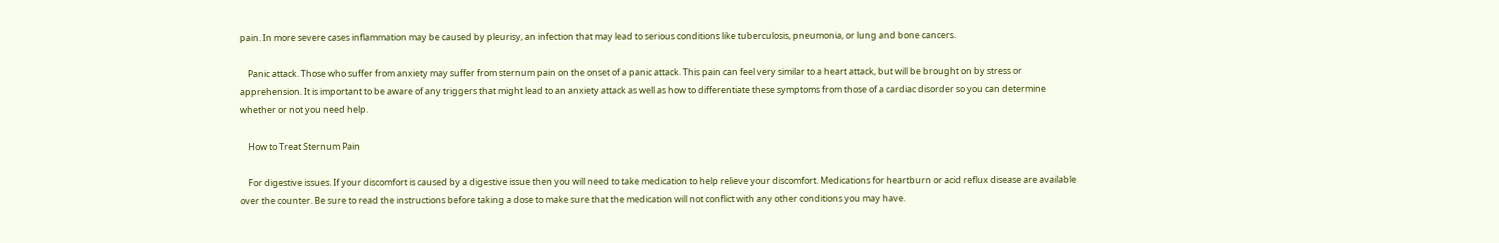pain. In more severe cases inflammation may be caused by pleurisy, an infection that may lead to serious conditions like tuberculosis, pneumonia, or lung and bone cancers.

    Panic attack. Those who suffer from anxiety may suffer from sternum pain on the onset of a panic attack. This pain can feel very similar to a heart attack, but will be brought on by stress or apprehension. It is important to be aware of any triggers that might lead to an anxiety attack as well as how to differentiate these symptoms from those of a cardiac disorder so you can determine whether or not you need help.

    How to Treat Sternum Pain

    For digestive issues. If your discomfort is caused by a digestive issue then you will need to take medication to help relieve your discomfort. Medications for heartburn or acid reflux disease are available over the counter. Be sure to read the instructions before taking a dose to make sure that the medication will not conflict with any other conditions you may have.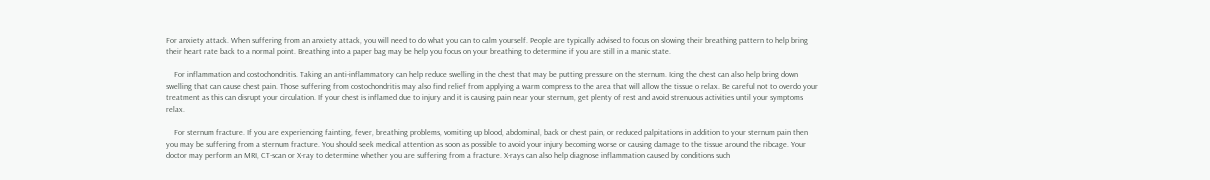For anxiety attack. When suffering from an anxiety attack, you will need to do what you can to calm yourself. People are typically advised to focus on slowing their breathing pattern to help bring their heart rate back to a normal point. Breathing into a paper bag may be help you focus on your breathing to determine if you are still in a manic state.

    For inflammation and costochondritis. Taking an anti-inflammatory can help reduce swelling in the chest that may be putting pressure on the sternum. Icing the chest can also help bring down swelling that can cause chest pain. Those suffering from costochondritis may also find relief from applying a warm compress to the area that will allow the tissue o relax. Be careful not to overdo your treatment as this can disrupt your circulation. If your chest is inflamed due to injury and it is causing pain near your sternum, get plenty of rest and avoid strenuous activities until your symptoms relax.

    For sternum fracture. If you are experiencing fainting, fever, breathing problems, vomiting up blood, abdominal, back or chest pain, or reduced palpitations in addition to your sternum pain then you may be suffering from a sternum fracture. You should seek medical attention as soon as possible to avoid your injury becoming worse or causing damage to the tissue around the ribcage. Your doctor may perform an MRI, CT-scan or X-ray to determine whether you are suffering from a fracture. X-rays can also help diagnose inflammation caused by conditions such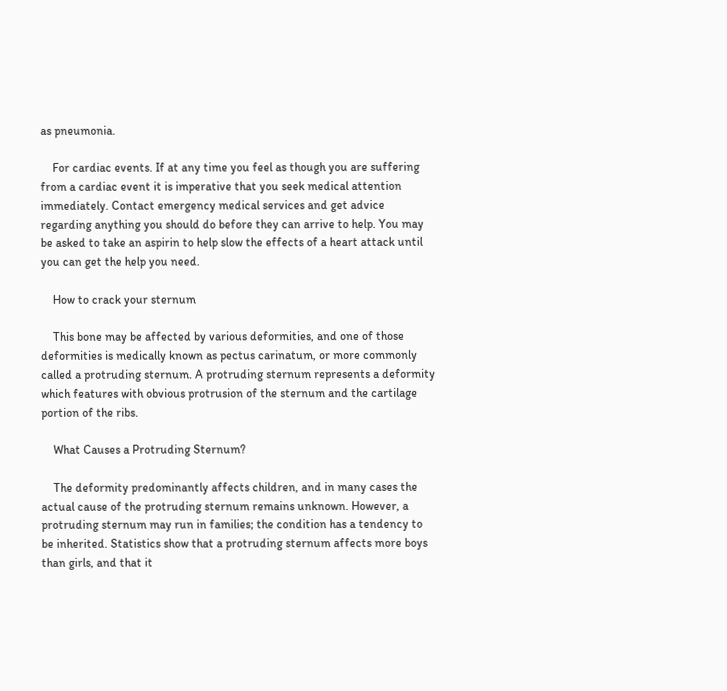as pneumonia.

    For cardiac events. If at any time you feel as though you are suffering from a cardiac event it is imperative that you seek medical attention immediately. Contact emergency medical services and get advice regarding anything you should do before they can arrive to help. You may be asked to take an aspirin to help slow the effects of a heart attack until you can get the help you need.

    How to crack your sternum

    This bone may be affected by various deformities, and one of those deformities is medically known as pectus carinatum, or more commonly called a protruding sternum. A protruding sternum represents a deformity which features with obvious protrusion of the sternum and the cartilage portion of the ribs.

    What Causes a Protruding Sternum?

    The deformity predominantly affects children, and in many cases the actual cause of the protruding sternum remains unknown. However, a protruding sternum may run in families; the condition has a tendency to be inherited. Statistics show that a protruding sternum affects more boys than girls, and that it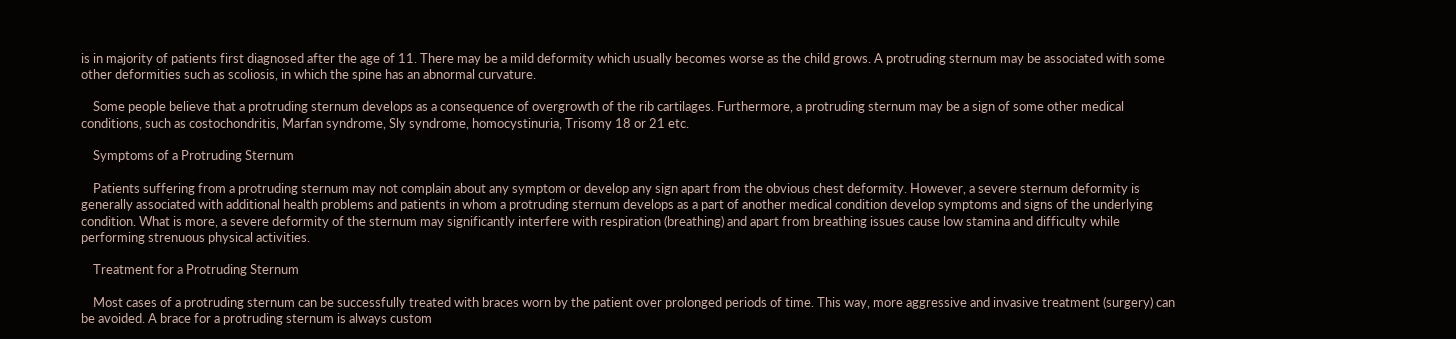is in majority of patients first diagnosed after the age of 11. There may be a mild deformity which usually becomes worse as the child grows. A protruding sternum may be associated with some other deformities such as scoliosis, in which the spine has an abnormal curvature.

    Some people believe that a protruding sternum develops as a consequence of overgrowth of the rib cartilages. Furthermore, a protruding sternum may be a sign of some other medical conditions, such as costochondritis, Marfan syndrome, Sly syndrome, homocystinuria, Trisomy 18 or 21 etc.

    Symptoms of a Protruding Sternum

    Patients suffering from a protruding sternum may not complain about any symptom or develop any sign apart from the obvious chest deformity. However, a severe sternum deformity is generally associated with additional health problems and patients in whom a protruding sternum develops as a part of another medical condition develop symptoms and signs of the underlying condition. What is more, a severe deformity of the sternum may significantly interfere with respiration (breathing) and apart from breathing issues cause low stamina and difficulty while performing strenuous physical activities.

    Treatment for a Protruding Sternum

    Most cases of a protruding sternum can be successfully treated with braces worn by the patient over prolonged periods of time. This way, more aggressive and invasive treatment (surgery) can be avoided. A brace for a protruding sternum is always custom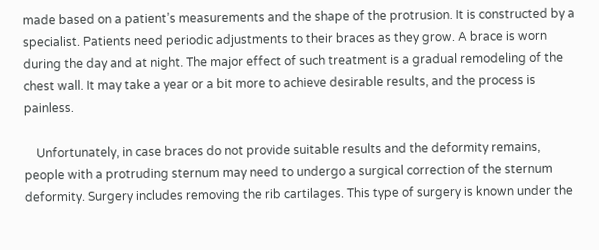made based on a patient’s measurements and the shape of the protrusion. It is constructed by a specialist. Patients need periodic adjustments to their braces as they grow. A brace is worn during the day and at night. The major effect of such treatment is a gradual remodeling of the chest wall. It may take a year or a bit more to achieve desirable results, and the process is painless.

    Unfortunately, in case braces do not provide suitable results and the deformity remains, people with a protruding sternum may need to undergo a surgical correction of the sternum deformity. Surgery includes removing the rib cartilages. This type of surgery is known under the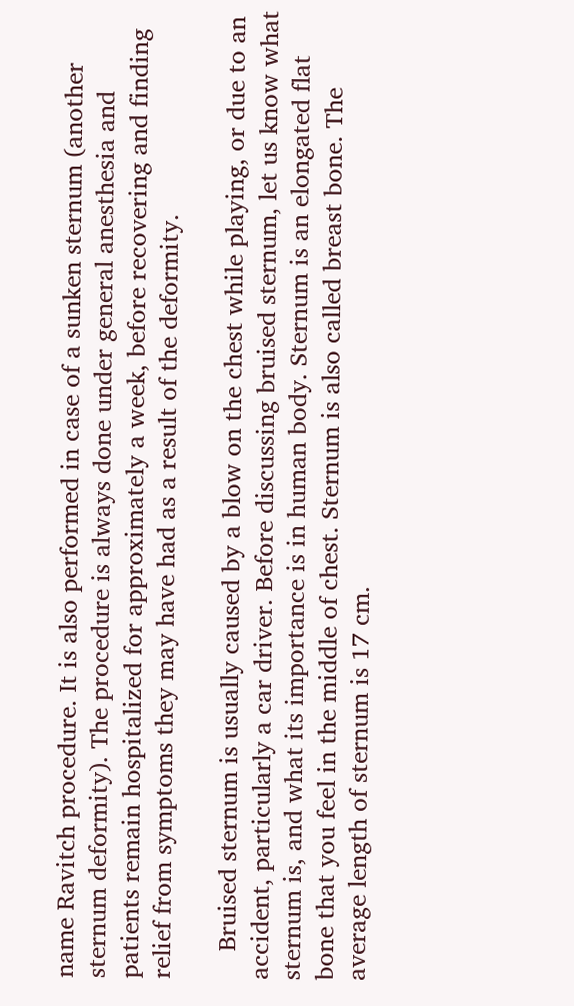name Ravitch procedure. It is also performed in case of a sunken sternum (another sternum deformity). The procedure is always done under general anesthesia and patients remain hospitalized for approximately a week, before recovering and finding relief from symptoms they may have had as a result of the deformity.

    Bruised sternum is usually caused by a blow on the chest while playing, or due to an accident, particularly a car driver. Before discussing bruised sternum, let us know what sternum is, and what its importance is in human body. Sternum is an elongated flat bone that you feel in the middle of chest. Sternum is also called breast bone. The average length of sternum is 17 cm.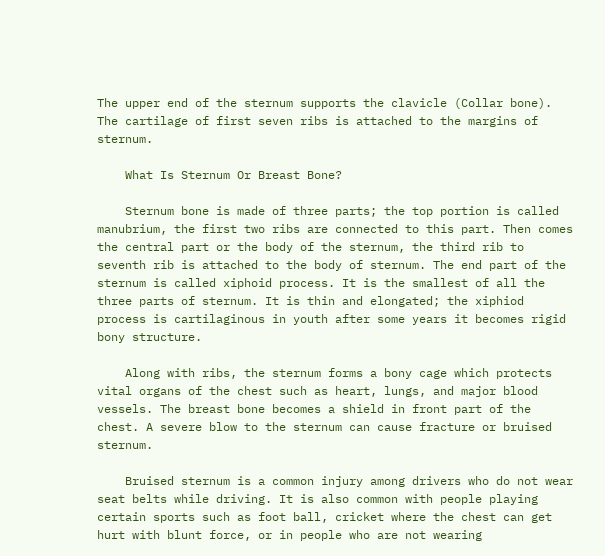The upper end of the sternum supports the clavicle (Collar bone). The cartilage of first seven ribs is attached to the margins of sternum.

    What Is Sternum Or Breast Bone?

    Sternum bone is made of three parts; the top portion is called manubrium, the first two ribs are connected to this part. Then comes the central part or the body of the sternum, the third rib to seventh rib is attached to the body of sternum. The end part of the sternum is called xiphoid process. It is the smallest of all the three parts of sternum. It is thin and elongated; the xiphiod process is cartilaginous in youth after some years it becomes rigid bony structure.

    Along with ribs, the sternum forms a bony cage which protects vital organs of the chest such as heart, lungs, and major blood vessels. The breast bone becomes a shield in front part of the chest. A severe blow to the sternum can cause fracture or bruised sternum.

    Bruised sternum is a common injury among drivers who do not wear seat belts while driving. It is also common with people playing certain sports such as foot ball, cricket where the chest can get hurt with blunt force, or in people who are not wearing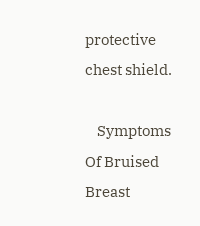protective chest shield.

    Symptoms Of Bruised Breast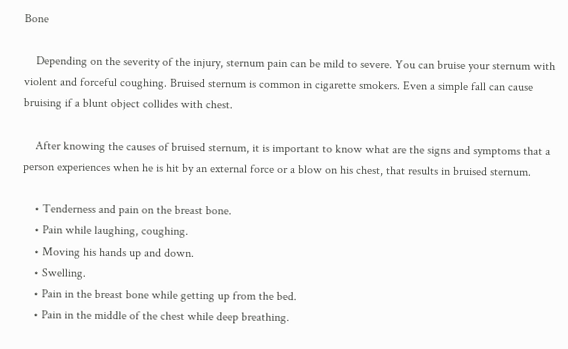Bone

    Depending on the severity of the injury, sternum pain can be mild to severe. You can bruise your sternum with violent and forceful coughing. Bruised sternum is common in cigarette smokers. Even a simple fall can cause bruising if a blunt object collides with chest.

    After knowing the causes of bruised sternum, it is important to know what are the signs and symptoms that a person experiences when he is hit by an external force or a blow on his chest, that results in bruised sternum.

    • Tenderness and pain on the breast bone.
    • Pain while laughing, coughing.
    • Moving his hands up and down.
    • Swelling.
    • Pain in the breast bone while getting up from the bed.
    • Pain in the middle of the chest while deep breathing.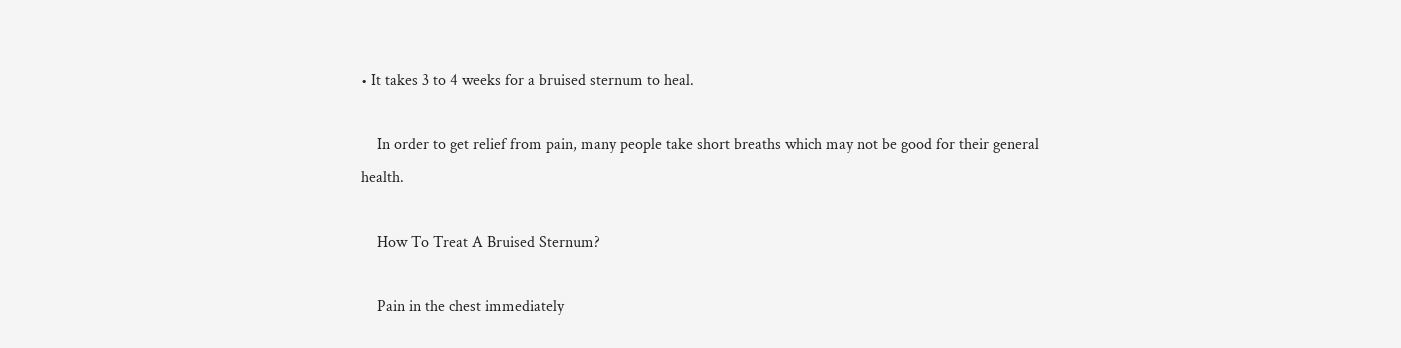• It takes 3 to 4 weeks for a bruised sternum to heal.

    In order to get relief from pain, many people take short breaths which may not be good for their general health.

    How To Treat A Bruised Sternum?

    Pain in the chest immediately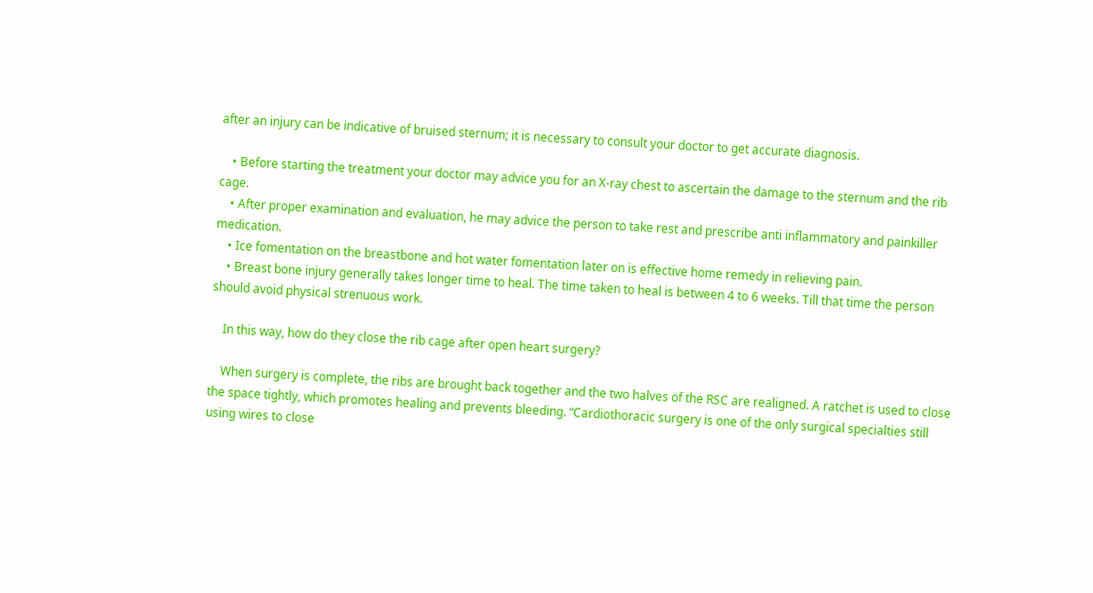after an injury can be indicative of bruised sternum; it is necessary to consult your doctor to get accurate diagnosis.

    • Before starting the treatment your doctor may advice you for an X-ray chest to ascertain the damage to the sternum and the rib cage.
    • After proper examination and evaluation, he may advice the person to take rest and prescribe anti inflammatory and painkiller medication.
    • Ice fomentation on the breastbone and hot water fomentation later on is effective home remedy in relieving pain.
    • Breast bone injury generally takes longer time to heal. The time taken to heal is between 4 to 6 weeks. Till that time the person should avoid physical strenuous work.

    In this way, how do they close the rib cage after open heart surgery?

    When surgery is complete, the ribs are brought back together and the two halves of the RSC are realigned. A ratchet is used to close the space tightly, which promotes healing and prevents bleeding. “Cardiothoracic surgery is one of the only surgical specialties still using wires to close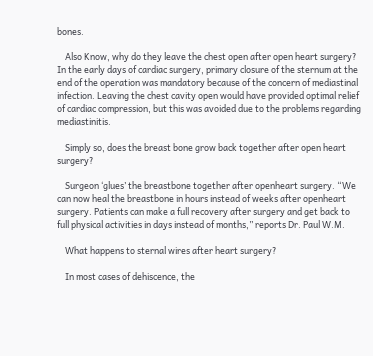bones.

    Also Know, why do they leave the chest open after open heart surgery? In the early days of cardiac surgery, primary closure of the sternum at the end of the operation was mandatory because of the concern of mediastinal infection. Leaving the chest cavity open would have provided optimal relief of cardiac compression, but this was avoided due to the problems regarding mediastinitis.

    Simply so, does the breast bone grow back together after open heart surgery?

    Surgeon ‘glues’ the breastbone together after openheart surgery. “We can now heal the breastbone in hours instead of weeks after openheart surgery. Patients can make a full recovery after surgery and get back to full physical activities in days instead of months,” reports Dr. Paul W.M.

    What happens to sternal wires after heart surgery?

    In most cases of dehiscence, the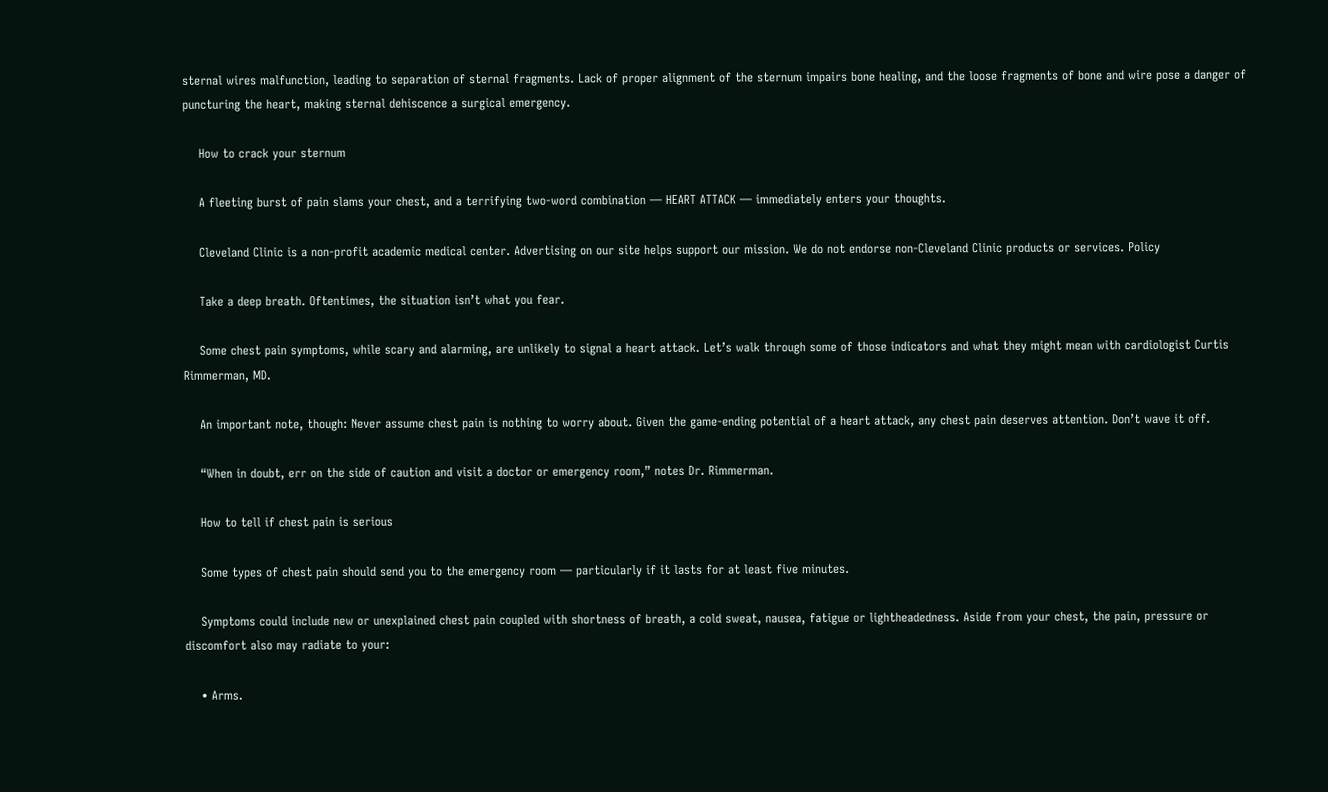sternal wires malfunction, leading to separation of sternal fragments. Lack of proper alignment of the sternum impairs bone healing, and the loose fragments of bone and wire pose a danger of puncturing the heart, making sternal dehiscence a surgical emergency.

    How to crack your sternum

    A fleeting burst of pain slams your chest, and a terrifying two-word combination — HEART ATTACK — immediately enters your thoughts.

    Cleveland Clinic is a non-profit academic medical center. Advertising on our site helps support our mission. We do not endorse non-Cleveland Clinic products or services. Policy

    Take a deep breath. Oftentimes, the situation isn’t what you fear.

    Some chest pain symptoms, while scary and alarming, are unlikely to signal a heart attack. Let’s walk through some of those indicators and what they might mean with cardiologist Curtis Rimmerman, MD.

    An important note, though: Never assume chest pain is nothing to worry about. Given the game-ending potential of a heart attack, any chest pain deserves attention. Don’t wave it off.

    “When in doubt, err on the side of caution and visit a doctor or emergency room,” notes Dr. Rimmerman.

    How to tell if chest pain is serious

    Some types of chest pain should send you to the emergency room — particularly if it lasts for at least five minutes.

    Symptoms could include new or unexplained chest pain coupled with shortness of breath, a cold sweat, nausea, fatigue or lightheadedness. Aside from your chest, the pain, pressure or discomfort also may radiate to your:

    • Arms.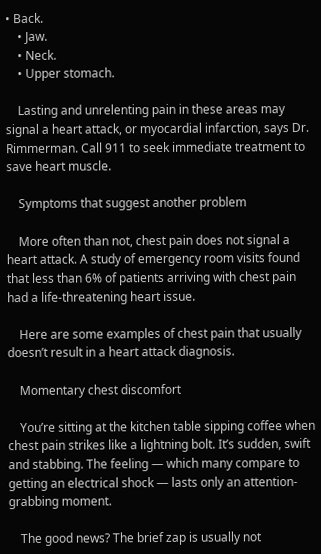• Back.
    • Jaw.
    • Neck.
    • Upper stomach.

    Lasting and unrelenting pain in these areas may signal a heart attack, or myocardial infarction, says Dr. Rimmerman. Call 911 to seek immediate treatment to save heart muscle.

    Symptoms that suggest another problem

    More often than not, chest pain does not signal a heart attack. A study of emergency room visits found that less than 6% of patients arriving with chest pain had a life-threatening heart issue.

    Here are some examples of chest pain that usually doesn’t result in a heart attack diagnosis.

    Momentary chest discomfort

    You’re sitting at the kitchen table sipping coffee when chest pain strikes like a lightning bolt. It’s sudden, swift and stabbing. The feeling — which many compare to getting an electrical shock — lasts only an attention-grabbing moment.

    The good news? The brief zap is usually not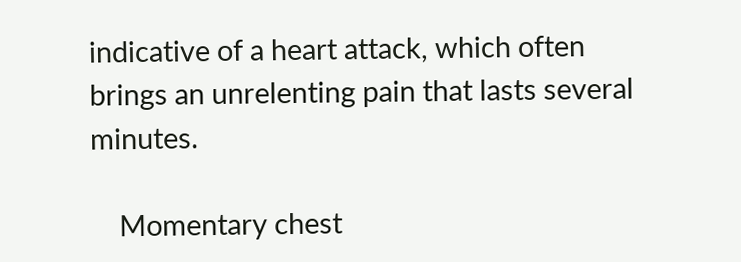indicative of a heart attack, which often brings an unrelenting pain that lasts several minutes.

    Momentary chest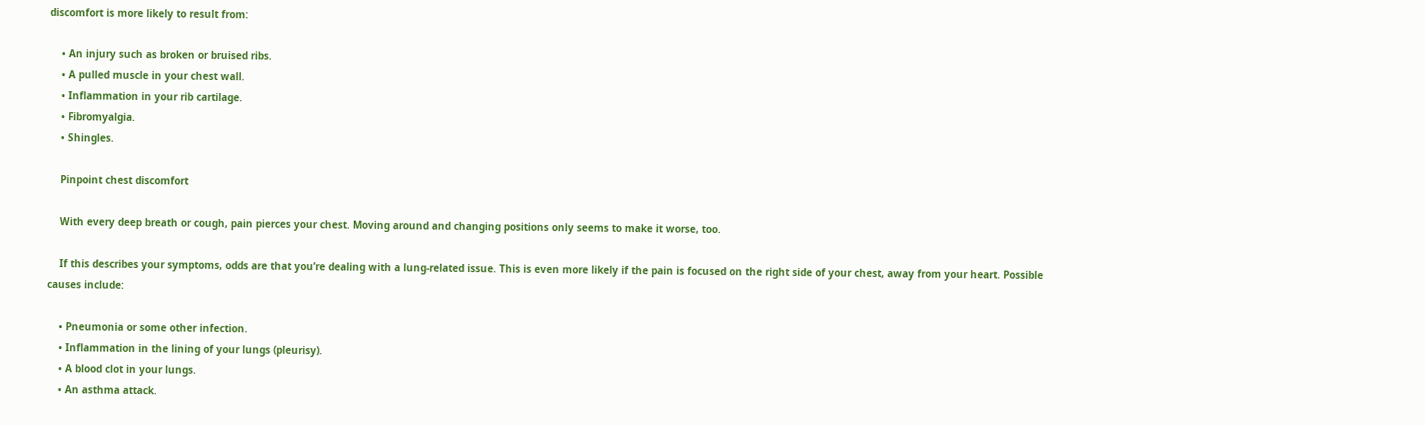discomfort is more likely to result from:

    • An injury such as broken or bruised ribs.
    • A pulled muscle in your chest wall.
    • Inflammation in your rib cartilage.
    • Fibromyalgia.
    • Shingles.

    Pinpoint chest discomfort

    With every deep breath or cough, pain pierces your chest. Moving around and changing positions only seems to make it worse, too.

    If this describes your symptoms, odds are that you’re dealing with a lung-related issue. This is even more likely if the pain is focused on the right side of your chest, away from your heart. Possible causes include:

    • Pneumonia or some other infection.
    • Inflammation in the lining of your lungs (pleurisy).
    • A blood clot in your lungs.
    • An asthma attack.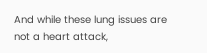And while these lung issues are not a heart attack,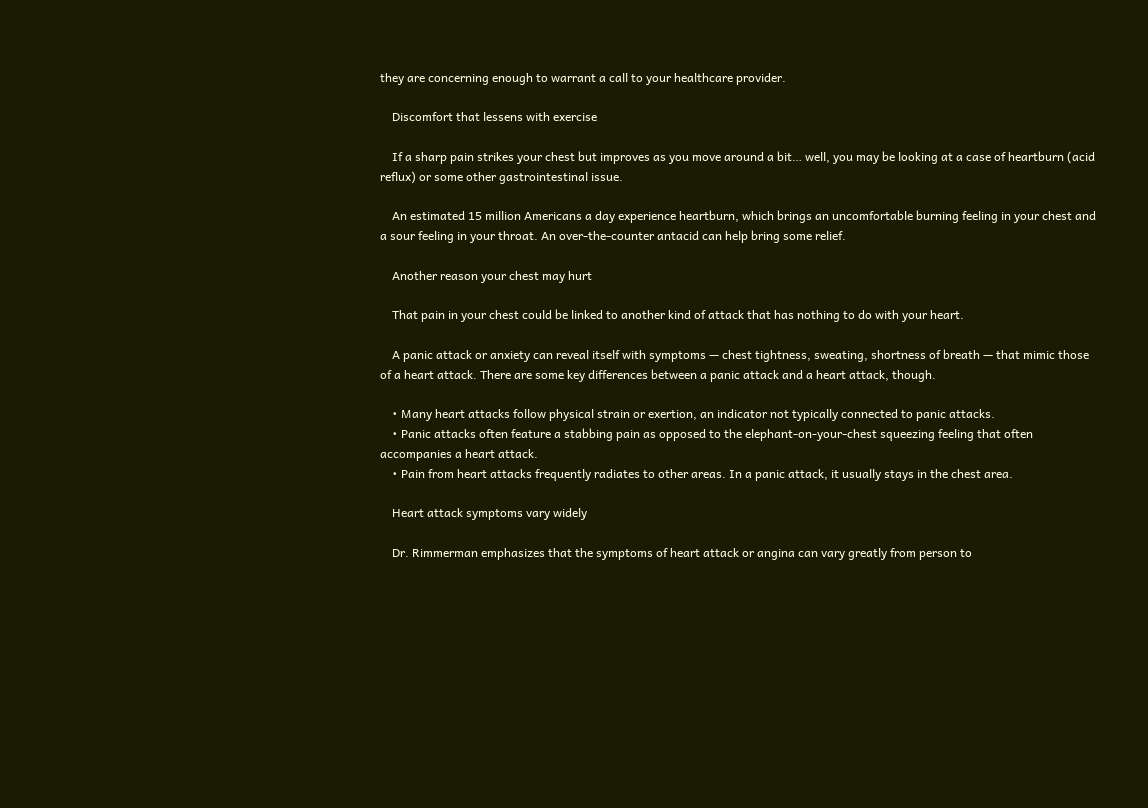they are concerning enough to warrant a call to your healthcare provider.

    Discomfort that lessens with exercise

    If a sharp pain strikes your chest but improves as you move around a bit… well, you may be looking at a case of heartburn (acid reflux) or some other gastrointestinal issue.

    An estimated 15 million Americans a day experience heartburn, which brings an uncomfortable burning feeling in your chest and a sour feeling in your throat. An over-the-counter antacid can help bring some relief.

    Another reason your chest may hurt

    That pain in your chest could be linked to another kind of attack that has nothing to do with your heart.

    A panic attack or anxiety can reveal itself with symptoms — chest tightness, sweating, shortness of breath — that mimic those of a heart attack. There are some key differences between a panic attack and a heart attack, though.

    • Many heart attacks follow physical strain or exertion, an indicator not typically connected to panic attacks.
    • Panic attacks often feature a stabbing pain as opposed to the elephant-on-your-chest squeezing feeling that often accompanies a heart attack.
    • Pain from heart attacks frequently radiates to other areas. In a panic attack, it usually stays in the chest area.

    Heart attack symptoms vary widely

    Dr. Rimmerman emphasizes that the symptoms of heart attack or angina can vary greatly from person to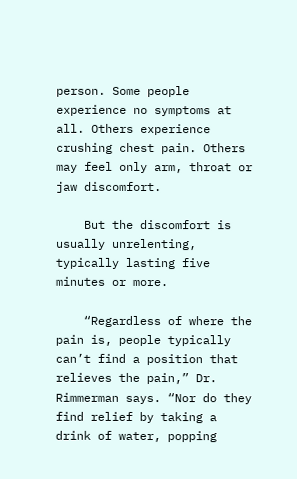person. Some people experience no symptoms at all. Others experience crushing chest pain. Others may feel only arm, throat or jaw discomfort.

    But the discomfort is usually unrelenting, typically lasting five minutes or more.

    “Regardless of where the pain is, people typically can’t find a position that relieves the pain,” Dr. Rimmerman says. “Nor do they find relief by taking a drink of water, popping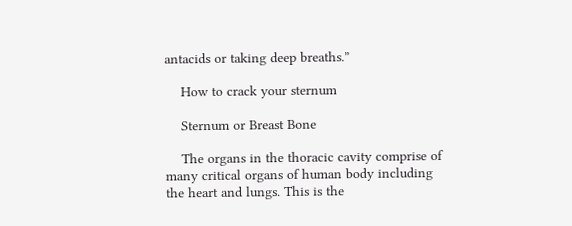antacids or taking deep breaths.”

    How to crack your sternum

    Sternum or Breast Bone

    The organs in the thoracic cavity comprise of many critical organs of human body including the heart and lungs. This is the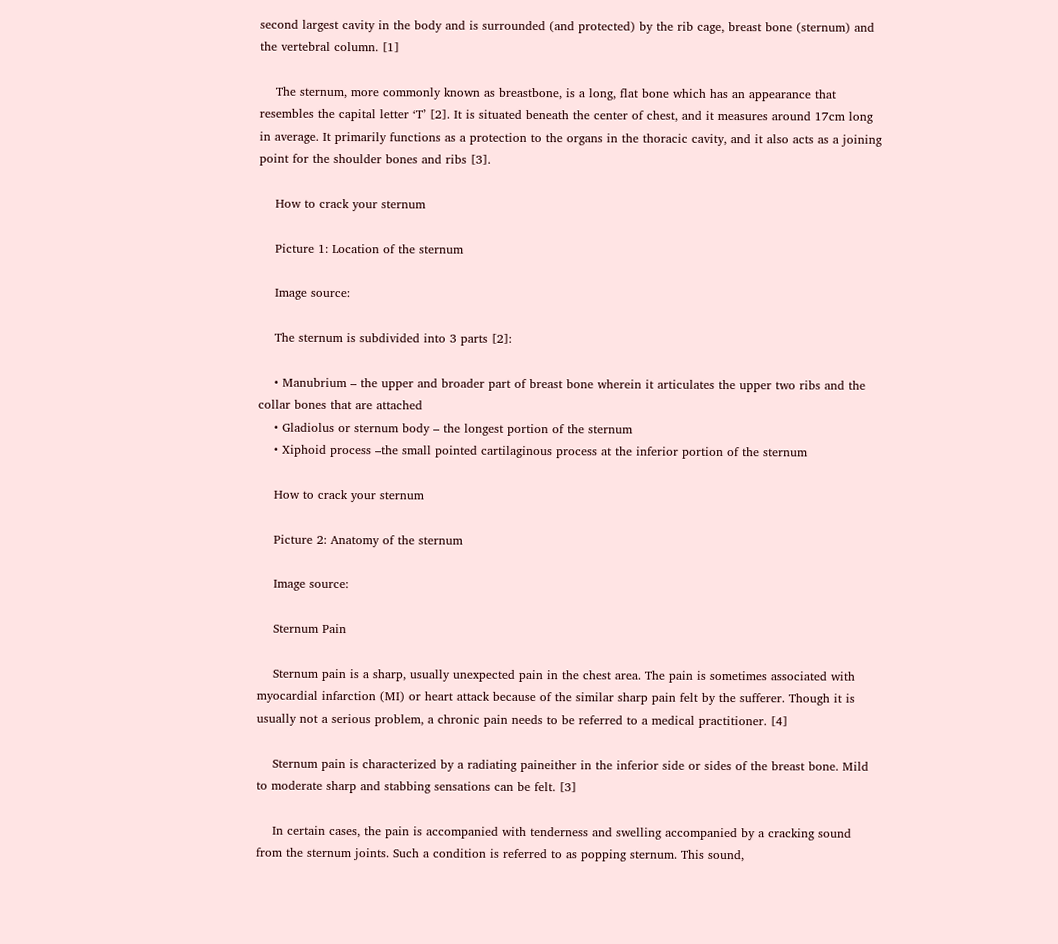second largest cavity in the body and is surrounded (and protected) by the rib cage, breast bone (sternum) and the vertebral column. [1]

    The sternum, more commonly known as breastbone, is a long, flat bone which has an appearance that resembles the capital letter ‘T’ [2]. It is situated beneath the center of chest, and it measures around 17cm long in average. It primarily functions as a protection to the organs in the thoracic cavity, and it also acts as a joining point for the shoulder bones and ribs [3].

    How to crack your sternum

    Picture 1: Location of the sternum

    Image source:

    The sternum is subdivided into 3 parts [2]:

    • Manubrium – the upper and broader part of breast bone wherein it articulates the upper two ribs and the collar bones that are attached
    • Gladiolus or sternum body – the longest portion of the sternum
    • Xiphoid process –the small pointed cartilaginous process at the inferior portion of the sternum

    How to crack your sternum

    Picture 2: Anatomy of the sternum

    Image source:

    Sternum Pain

    Sternum pain is a sharp, usually unexpected pain in the chest area. The pain is sometimes associated with myocardial infarction (MI) or heart attack because of the similar sharp pain felt by the sufferer. Though it is usually not a serious problem, a chronic pain needs to be referred to a medical practitioner. [4]

    Sternum pain is characterized by a radiating paineither in the inferior side or sides of the breast bone. Mild to moderate sharp and stabbing sensations can be felt. [3]

    In certain cases, the pain is accompanied with tenderness and swelling accompanied by a cracking sound from the sternum joints. Such a condition is referred to as popping sternum. This sound,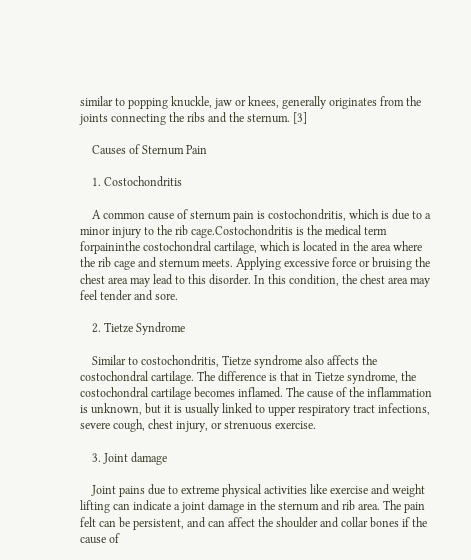similar to popping knuckle, jaw or knees, generally originates from the joints connecting the ribs and the sternum. [3]

    Causes of Sternum Pain

    1. Costochondritis

    A common cause of sternum pain is costochondritis, which is due to a minor injury to the rib cage.Costochondritis is the medical term forpaininthe costochondral cartilage, which is located in the area where the rib cage and sternum meets. Applying excessive force or bruising the chest area may lead to this disorder. In this condition, the chest area may feel tender and sore.

    2. Tietze Syndrome

    Similar to costochondritis, Tietze syndrome also affects the costochondral cartilage. The difference is that in Tietze syndrome, the costochondral cartilage becomes inflamed. The cause of the inflammation is unknown, but it is usually linked to upper respiratory tract infections, severe cough, chest injury, or strenuous exercise.

    3. Joint damage

    Joint pains due to extreme physical activities like exercise and weight lifting can indicate a joint damage in the sternum and rib area. The pain felt can be persistent, and can affect the shoulder and collar bones if the cause of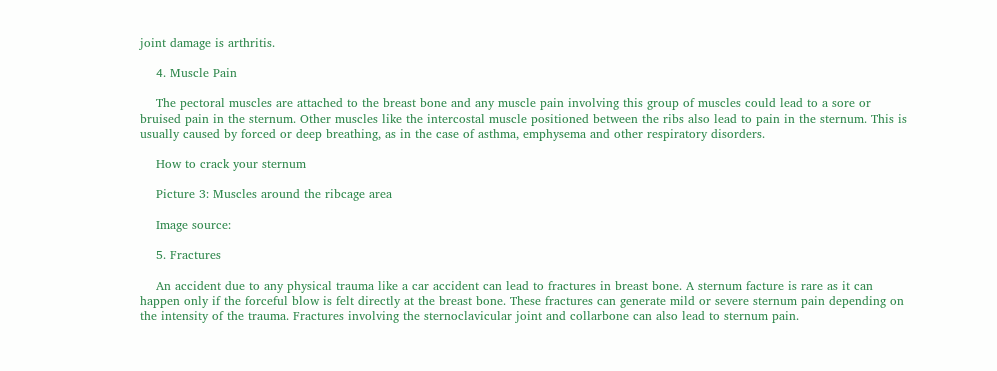joint damage is arthritis.

    4. Muscle Pain

    The pectoral muscles are attached to the breast bone and any muscle pain involving this group of muscles could lead to a sore or bruised pain in the sternum. Other muscles like the intercostal muscle positioned between the ribs also lead to pain in the sternum. This is usually caused by forced or deep breathing, as in the case of asthma, emphysema and other respiratory disorders.

    How to crack your sternum

    Picture 3: Muscles around the ribcage area

    Image source:

    5. Fractures

    An accident due to any physical trauma like a car accident can lead to fractures in breast bone. A sternum facture is rare as it can happen only if the forceful blow is felt directly at the breast bone. These fractures can generate mild or severe sternum pain depending on the intensity of the trauma. Fractures involving the sternoclavicular joint and collarbone can also lead to sternum pain.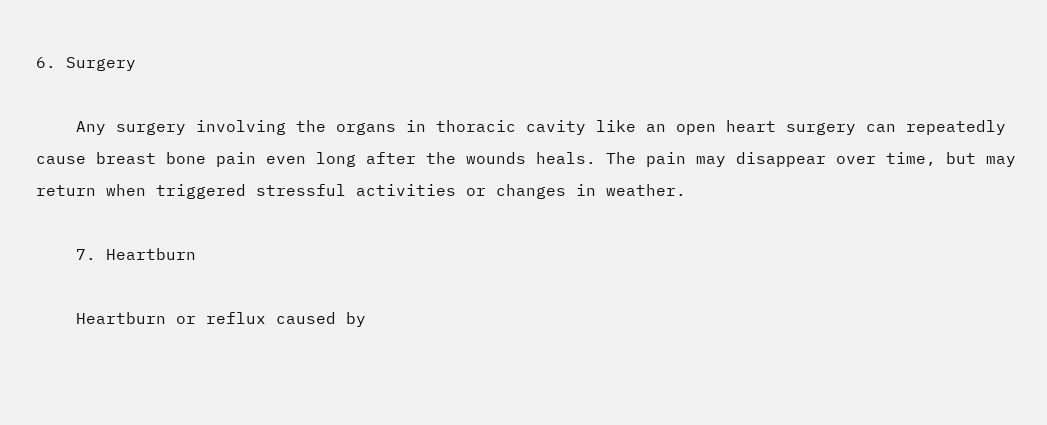6. Surgery

    Any surgery involving the organs in thoracic cavity like an open heart surgery can repeatedly cause breast bone pain even long after the wounds heals. The pain may disappear over time, but may return when triggered stressful activities or changes in weather.

    7. Heartburn

    Heartburn or reflux caused by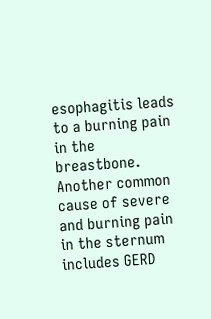esophagitis leads to a burning pain in the breastbone. Another common cause of severe and burning pain in the sternum includes GERD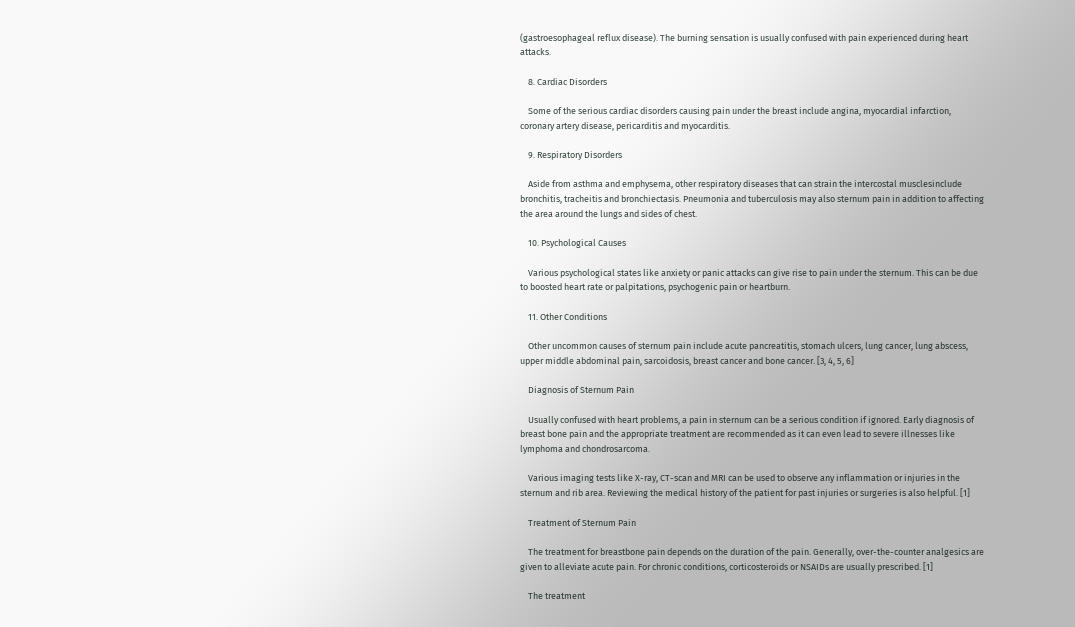(gastroesophageal reflux disease). The burning sensation is usually confused with pain experienced during heart attacks.

    8. Cardiac Disorders

    Some of the serious cardiac disorders causing pain under the breast include angina, myocardial infarction, coronary artery disease, pericarditis and myocarditis.

    9. Respiratory Disorders

    Aside from asthma and emphysema, other respiratory diseases that can strain the intercostal musclesinclude bronchitis, tracheitis and bronchiectasis. Pneumonia and tuberculosis may also sternum pain in addition to affecting the area around the lungs and sides of chest.

    10. Psychological Causes

    Various psychological states like anxiety or panic attacks can give rise to pain under the sternum. This can be due to boosted heart rate or palpitations, psychogenic pain or heartburn.

    11. Other Conditions

    Other uncommon causes of sternum pain include acute pancreatitis, stomach ulcers, lung cancer, lung abscess, upper middle abdominal pain, sarcoidosis, breast cancer and bone cancer. [3, 4, 5, 6]

    Diagnosis of Sternum Pain

    Usually confused with heart problems, a pain in sternum can be a serious condition if ignored. Early diagnosis of breast bone pain and the appropriate treatment are recommended as it can even lead to severe illnesses like lymphoma and chondrosarcoma.

    Various imaging tests like X-ray, CT-scan and MRI can be used to observe any inflammation or injuries in the sternum and rib area. Reviewing the medical history of the patient for past injuries or surgeries is also helpful. [1]

    Treatment of Sternum Pain

    The treatment for breastbone pain depends on the duration of the pain. Generally, over-the-counter analgesics are given to alleviate acute pain. For chronic conditions, corticosteroids or NSAIDs are usually prescribed. [1]

    The treatment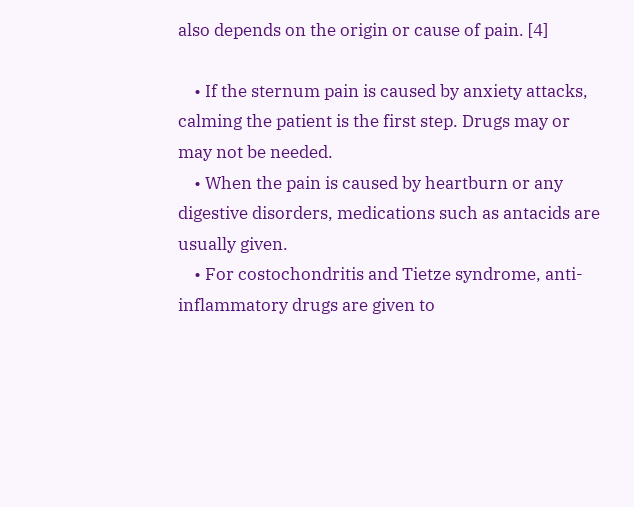also depends on the origin or cause of pain. [4]

    • If the sternum pain is caused by anxiety attacks, calming the patient is the first step. Drugs may or may not be needed.
    • When the pain is caused by heartburn or any digestive disorders, medications such as antacids are usually given.
    • For costochondritis and Tietze syndrome, anti-inflammatory drugs are given to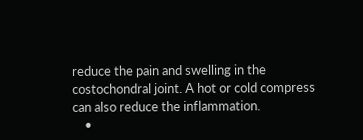reduce the pain and swelling in the costochondral joint. A hot or cold compress can also reduce the inflammation.
    •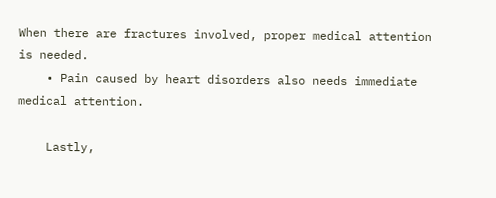When there are fractures involved, proper medical attention is needed.
    • Pain caused by heart disorders also needs immediate medical attention.

    Lastly,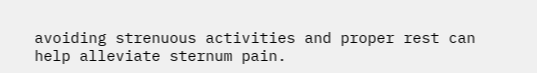avoiding strenuous activities and proper rest can help alleviate sternum pain.